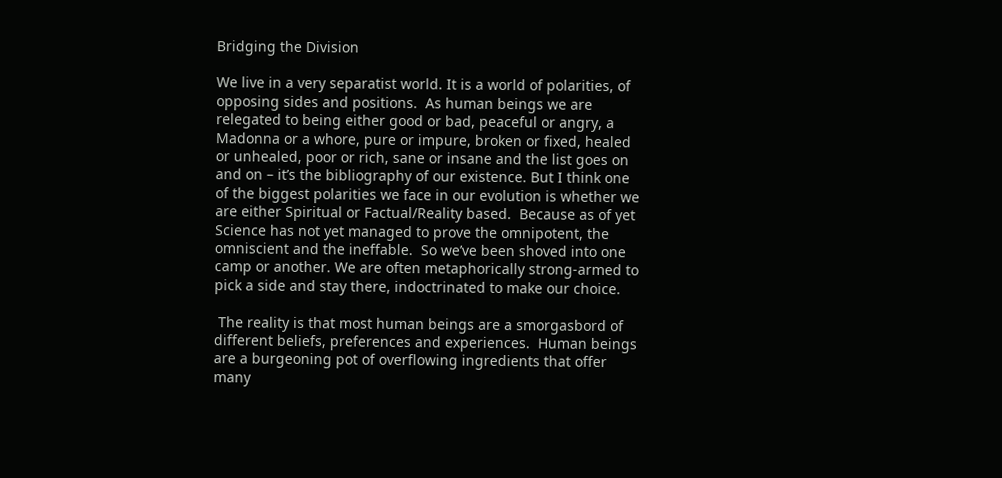Bridging the Division

We live in a very separatist world. It is a world of polarities, of opposing sides and positions.  As human beings we are relegated to being either good or bad, peaceful or angry, a Madonna or a whore, pure or impure, broken or fixed, healed or unhealed, poor or rich, sane or insane and the list goes on and on – it’s the bibliography of our existence. But I think one of the biggest polarities we face in our evolution is whether we are either Spiritual or Factual/Reality based.  Because as of yet Science has not yet managed to prove the omnipotent, the omniscient and the ineffable.  So we’ve been shoved into one camp or another. We are often metaphorically strong-armed to pick a side and stay there, indoctrinated to make our choice.

 The reality is that most human beings are a smorgasbord of different beliefs, preferences and experiences.  Human beings are a burgeoning pot of overflowing ingredients that offer many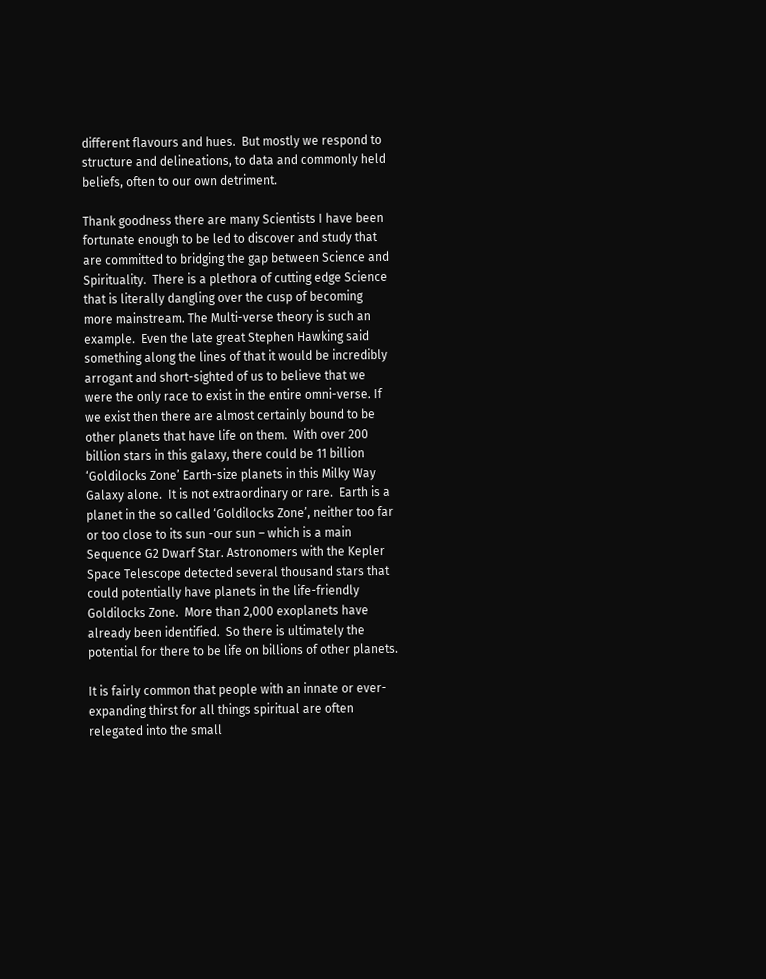different flavours and hues.  But mostly we respond to structure and delineations, to data and commonly held beliefs, often to our own detriment.

Thank goodness there are many Scientists I have been fortunate enough to be led to discover and study that are committed to bridging the gap between Science and Spirituality.  There is a plethora of cutting edge Science that is literally dangling over the cusp of becoming more mainstream. The Multi-verse theory is such an example.  Even the late great Stephen Hawking said something along the lines of that it would be incredibly arrogant and short-sighted of us to believe that we were the only race to exist in the entire omni-verse. If we exist then there are almost certainly bound to be other planets that have life on them.  With over 200 billion stars in this galaxy, there could be 11 billion ‘Goldilocks Zone’ Earth-size planets in this Milky Way Galaxy alone.  It is not extraordinary or rare.  Earth is a planet in the so called ‘Goldilocks Zone’, neither too far or too close to its sun -our sun – which is a main Sequence G2 Dwarf Star. Astronomers with the Kepler Space Telescope detected several thousand stars that could potentially have planets in the life-friendly Goldilocks Zone.  More than 2,000 exoplanets have already been identified.  So there is ultimately the potential for there to be life on billions of other planets.

It is fairly common that people with an innate or ever-expanding thirst for all things spiritual are often relegated into the small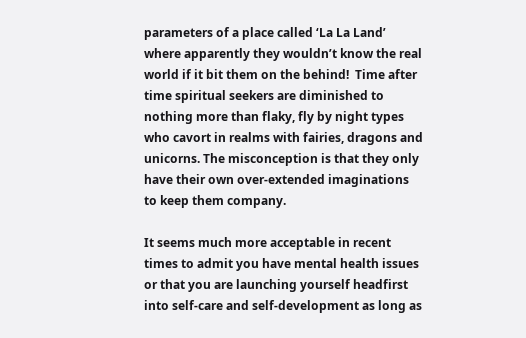parameters of a place called ‘La La Land’ where apparently they wouldn’t know the real world if it bit them on the behind!  Time after time spiritual seekers are diminished to nothing more than flaky, fly by night types who cavort in realms with fairies, dragons and unicorns. The misconception is that they only have their own over-extended imaginations to keep them company.

It seems much more acceptable in recent times to admit you have mental health issues or that you are launching yourself headfirst into self-care and self-development as long as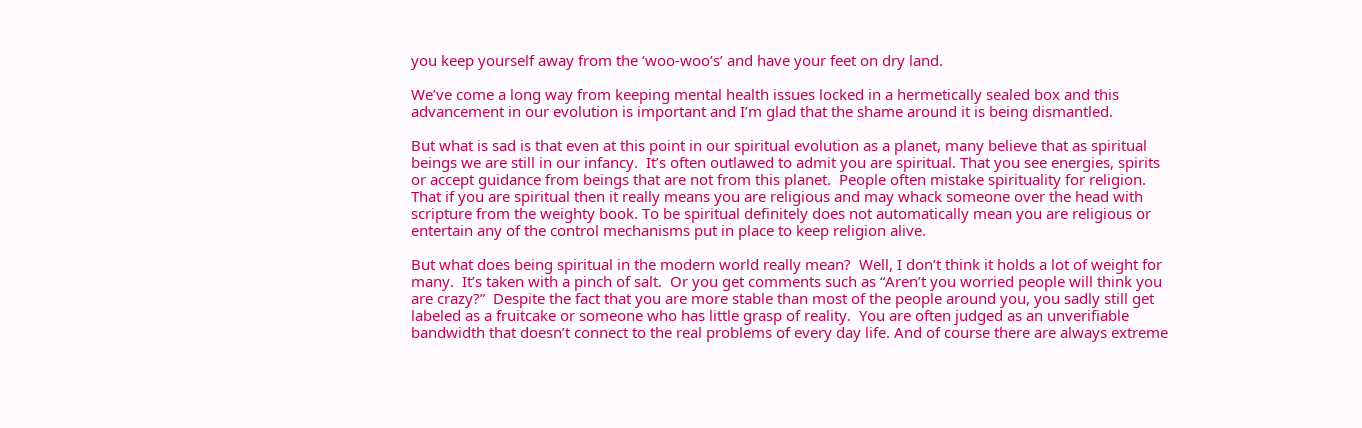you keep yourself away from the ‘woo-woo’s’ and have your feet on dry land.

We’ve come a long way from keeping mental health issues locked in a hermetically sealed box and this advancement in our evolution is important and I’m glad that the shame around it is being dismantled.

But what is sad is that even at this point in our spiritual evolution as a planet, many believe that as spiritual beings we are still in our infancy.  It’s often outlawed to admit you are spiritual. That you see energies, spirits or accept guidance from beings that are not from this planet.  People often mistake spirituality for religion. That if you are spiritual then it really means you are religious and may whack someone over the head with scripture from the weighty book. To be spiritual definitely does not automatically mean you are religious or entertain any of the control mechanisms put in place to keep religion alive.

But what does being spiritual in the modern world really mean?  Well, I don’t think it holds a lot of weight for many.  It’s taken with a pinch of salt.  Or you get comments such as “Aren’t you worried people will think you are crazy?”  Despite the fact that you are more stable than most of the people around you, you sadly still get labeled as a fruitcake or someone who has little grasp of reality.  You are often judged as an unverifiable bandwidth that doesn’t connect to the real problems of every day life. And of course there are always extreme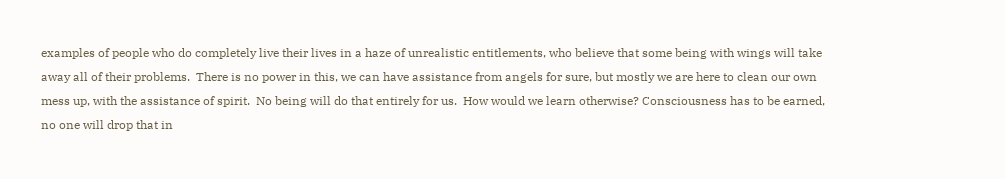examples of people who do completely live their lives in a haze of unrealistic entitlements, who believe that some being with wings will take away all of their problems.  There is no power in this, we can have assistance from angels for sure, but mostly we are here to clean our own mess up, with the assistance of spirit.  No being will do that entirely for us.  How would we learn otherwise? Consciousness has to be earned, no one will drop that in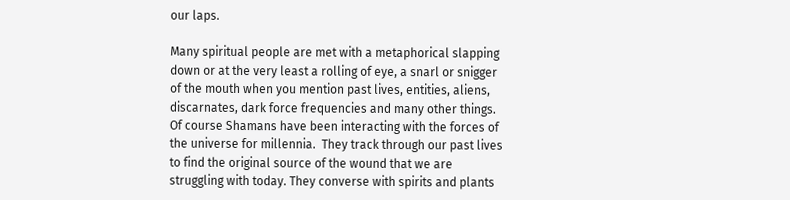our laps.

Many spiritual people are met with a metaphorical slapping down or at the very least a rolling of eye, a snarl or snigger of the mouth when you mention past lives, entities, aliens, discarnates, dark force frequencies and many other things.  Of course Shamans have been interacting with the forces of the universe for millennia.  They track through our past lives to find the original source of the wound that we are struggling with today. They converse with spirits and plants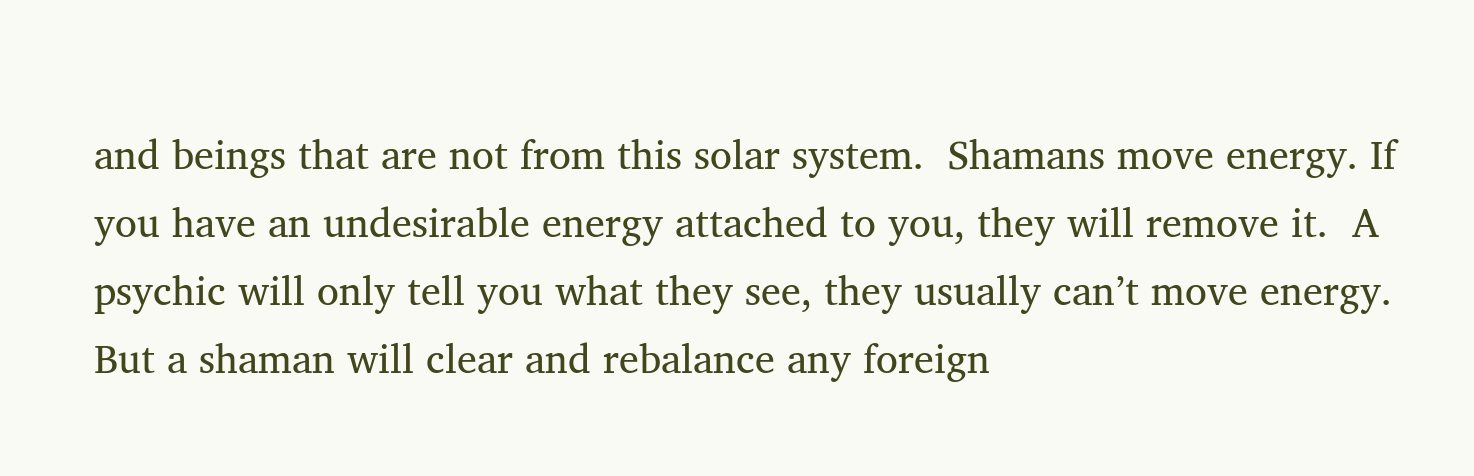and beings that are not from this solar system.  Shamans move energy. If you have an undesirable energy attached to you, they will remove it.  A psychic will only tell you what they see, they usually can’t move energy. But a shaman will clear and rebalance any foreign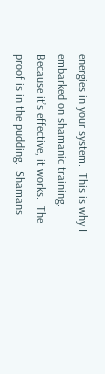energies in your system.  This is why I embarked on shamanic training.  Because it’s effective, it works.  The proof is in the pudding.  Shamans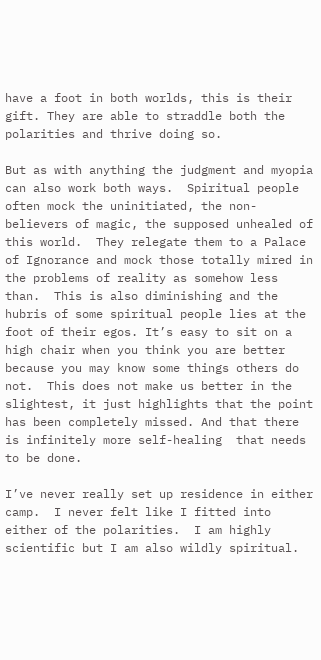have a foot in both worlds, this is their gift. They are able to straddle both the polarities and thrive doing so.

But as with anything the judgment and myopia can also work both ways.  Spiritual people often mock the uninitiated, the non-believers of magic, the supposed unhealed of this world.  They relegate them to a Palace of Ignorance and mock those totally mired in the problems of reality as somehow less than.  This is also diminishing and the hubris of some spiritual people lies at the foot of their egos. It’s easy to sit on a high chair when you think you are better because you may know some things others do not.  This does not make us better in the slightest, it just highlights that the point has been completely missed. And that there is infinitely more self-healing  that needs to be done.

I’ve never really set up residence in either camp.  I never felt like I fitted into either of the polarities.  I am highly scientific but I am also wildly spiritual.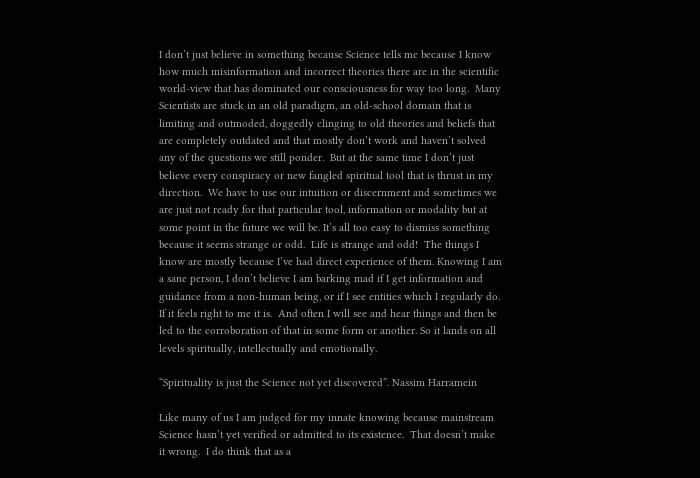I don’t just believe in something because Science tells me because I know how much misinformation and incorrect theories there are in the scientific world-view that has dominated our consciousness for way too long.  Many Scientists are stuck in an old paradigm, an old-school domain that is limiting and outmoded, doggedly clinging to old theories and beliefs that are completely outdated and that mostly don’t work and haven’t solved any of the questions we still ponder.  But at the same time I don’t just believe every conspiracy or new fangled spiritual tool that is thrust in my direction.  We have to use our intuition or discernment and sometimes we are just not ready for that particular tool, information or modality but at some point in the future we will be. It’s all too easy to dismiss something because it seems strange or odd.  Life is strange and odd!  The things I know are mostly because I’ve had direct experience of them. Knowing I am a sane person, I don’t believe I am barking mad if I get information and guidance from a non-human being, or if I see entities which I regularly do.  If it feels right to me it is.  And often I will see and hear things and then be led to the corroboration of that in some form or another. So it lands on all levels spiritually, intellectually and emotionally.

“Spirituality is just the Science not yet discovered”. Nassim Harramein

Like many of us I am judged for my innate knowing because mainstream Science hasn’t yet verified or admitted to its existence.  That doesn’t make it wrong.  I do think that as a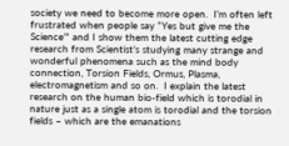society we need to become more open.  I’m often left frustrated when people say “Yes but give me the Science’” and I show them the latest cutting edge research from Scientist’s studying many strange and wonderful phenomena such as the mind body connection, Torsion Fields, Ormus, Plasma, electromagnetism and so on.  I explain the latest research on the human bio-field which is torodial in nature just as a single atom is torodial and the torsion fields – which are the emanations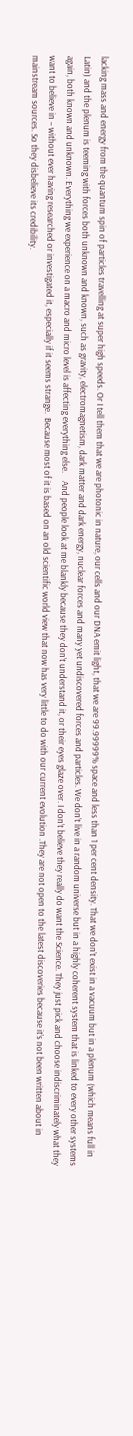lacking mass and energy from the quantum spin of particles travelling at super high speeds. Or I tell them that we are photonic in nature, our cells and our DNA emit light, that we are 99.99999% space and less than 1 per cent density. That we don’t exist in a vacuum but in a plenum (which means full in Latin) and the plenum is teeming with forces both unknown and known, such as gravity, electromagnetism, dark matter and dark energy, nuclear forces and many yet undiscovered forces and particles. We don’t live in a random universe but in a highly coherent system that is linked to every other systems again, both known and unknown. Everything we experience on a macro and micro level is affecting everything else.    And people look at me blankly because they don’t understand it, or their eyes glaze over. I don’t believe they really do want the Science. They just pick and choose indiscriminately what they want to believe in – without ever having researched or investigated it, especially if it seems strange.  Because most of it is based on an old scientific world view that now has very little to do with our current evolution .They are not open to the latest discoveries because it’s not been written about in mainstream sources. So they disbelieve its credibility.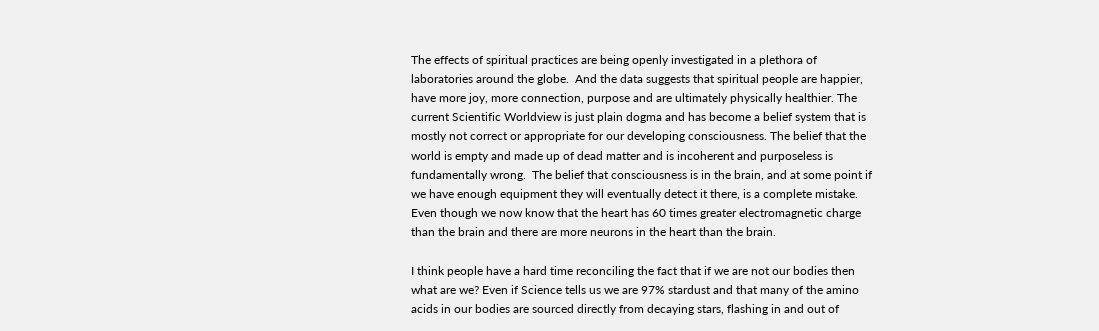The effects of spiritual practices are being openly investigated in a plethora of laboratories around the globe.  And the data suggests that spiritual people are happier, have more joy, more connection, purpose and are ultimately physically healthier. The current Scientific Worldview is just plain dogma and has become a belief system that is mostly not correct or appropriate for our developing consciousness. The belief that the world is empty and made up of dead matter and is incoherent and purposeless is fundamentally wrong.  The belief that consciousness is in the brain, and at some point if we have enough equipment they will eventually detect it there, is a complete mistake.  Even though we now know that the heart has 60 times greater electromagnetic charge than the brain and there are more neurons in the heart than the brain.

I think people have a hard time reconciling the fact that if we are not our bodies then what are we? Even if Science tells us we are 97% stardust and that many of the amino acids in our bodies are sourced directly from decaying stars, flashing in and out of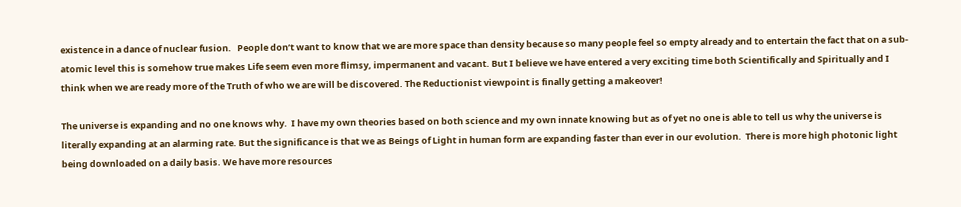existence in a dance of nuclear fusion.   People don’t want to know that we are more space than density because so many people feel so empty already and to entertain the fact that on a sub-atomic level this is somehow true makes Life seem even more flimsy, impermanent and vacant. But I believe we have entered a very exciting time both Scientifically and Spiritually and I think when we are ready more of the Truth of who we are will be discovered. The Reductionist viewpoint is finally getting a makeover!

The universe is expanding and no one knows why.  I have my own theories based on both science and my own innate knowing but as of yet no one is able to tell us why the universe is literally expanding at an alarming rate. But the significance is that we as Beings of Light in human form are expanding faster than ever in our evolution.  There is more high photonic light being downloaded on a daily basis. We have more resources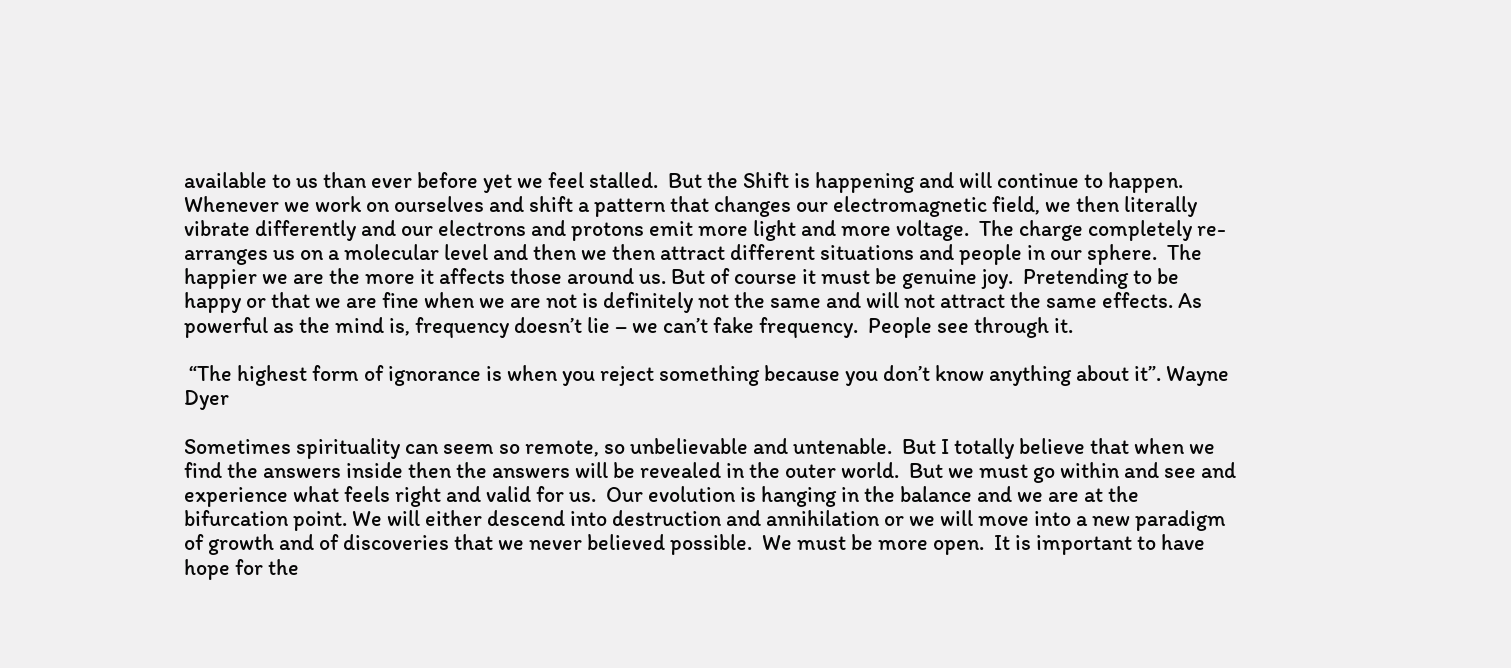available to us than ever before yet we feel stalled.  But the Shift is happening and will continue to happen.  Whenever we work on ourselves and shift a pattern that changes our electromagnetic field, we then literally vibrate differently and our electrons and protons emit more light and more voltage.  The charge completely re-arranges us on a molecular level and then we then attract different situations and people in our sphere.  The happier we are the more it affects those around us. But of course it must be genuine joy.  Pretending to be happy or that we are fine when we are not is definitely not the same and will not attract the same effects. As powerful as the mind is, frequency doesn’t lie – we can’t fake frequency.  People see through it.

 “The highest form of ignorance is when you reject something because you don’t know anything about it”. Wayne Dyer

Sometimes spirituality can seem so remote, so unbelievable and untenable.  But I totally believe that when we find the answers inside then the answers will be revealed in the outer world.  But we must go within and see and experience what feels right and valid for us.  Our evolution is hanging in the balance and we are at the bifurcation point. We will either descend into destruction and annihilation or we will move into a new paradigm of growth and of discoveries that we never believed possible.  We must be more open.  It is important to have hope for the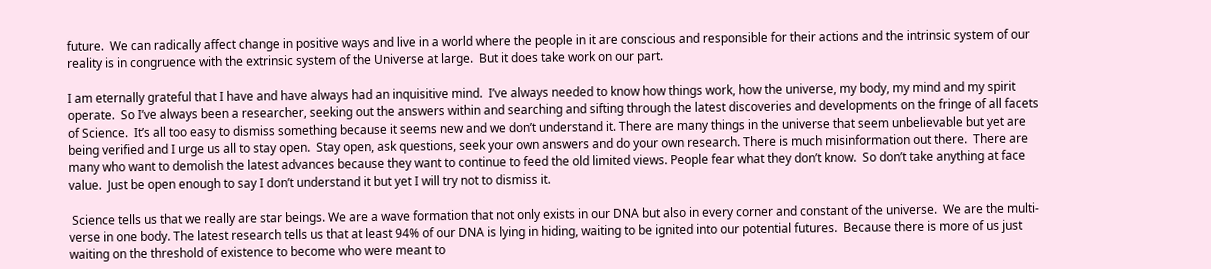future.  We can radically affect change in positive ways and live in a world where the people in it are conscious and responsible for their actions and the intrinsic system of our reality is in congruence with the extrinsic system of the Universe at large.  But it does take work on our part.

I am eternally grateful that I have and have always had an inquisitive mind.  I’ve always needed to know how things work, how the universe, my body, my mind and my spirit operate.  So I’ve always been a researcher, seeking out the answers within and searching and sifting through the latest discoveries and developments on the fringe of all facets of Science.  It’s all too easy to dismiss something because it seems new and we don’t understand it. There are many things in the universe that seem unbelievable but yet are being verified and I urge us all to stay open.  Stay open, ask questions, seek your own answers and do your own research. There is much misinformation out there.  There are many who want to demolish the latest advances because they want to continue to feed the old limited views. People fear what they don’t know.  So don’t take anything at face value.  Just be open enough to say I don’t understand it but yet I will try not to dismiss it.

 Science tells us that we really are star beings. We are a wave formation that not only exists in our DNA but also in every corner and constant of the universe.  We are the multi-verse in one body. The latest research tells us that at least 94% of our DNA is lying in hiding, waiting to be ignited into our potential futures.  Because there is more of us just waiting on the threshold of existence to become who were meant to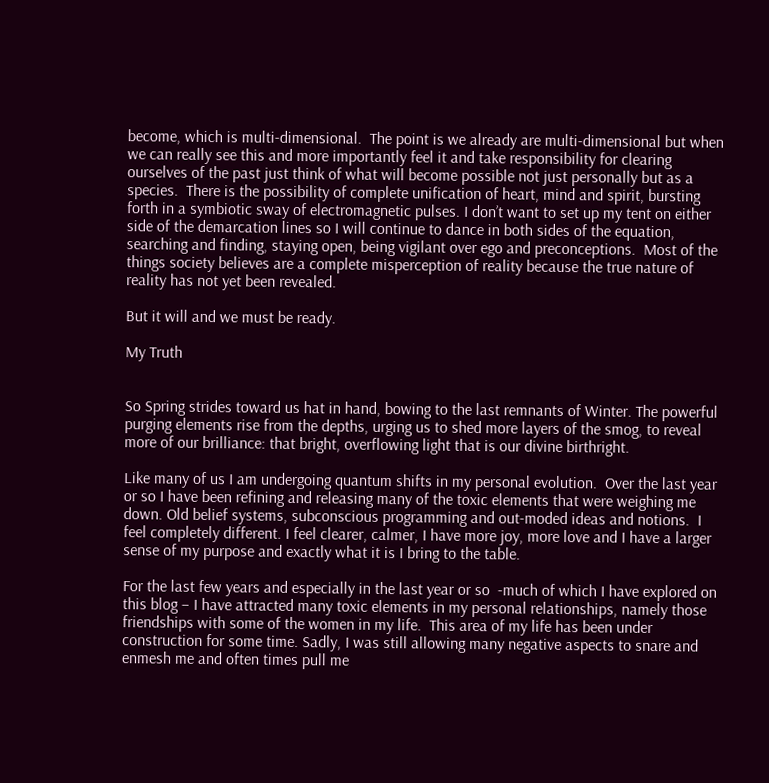become, which is multi-dimensional.  The point is we already are multi-dimensional but when we can really see this and more importantly feel it and take responsibility for clearing ourselves of the past just think of what will become possible not just personally but as a species.  There is the possibility of complete unification of heart, mind and spirit, bursting forth in a symbiotic sway of electromagnetic pulses. I don’t want to set up my tent on either side of the demarcation lines so I will continue to dance in both sides of the equation, searching and finding, staying open, being vigilant over ego and preconceptions.  Most of the things society believes are a complete misperception of reality because the true nature of reality has not yet been revealed.

But it will and we must be ready.

My Truth


So Spring strides toward us hat in hand, bowing to the last remnants of Winter. The powerful purging elements rise from the depths, urging us to shed more layers of the smog, to reveal more of our brilliance: that bright, overflowing light that is our divine birthright.

Like many of us I am undergoing quantum shifts in my personal evolution.  Over the last year or so I have been refining and releasing many of the toxic elements that were weighing me down. Old belief systems, subconscious programming and out-moded ideas and notions.  I feel completely different. I feel clearer, calmer, I have more joy, more love and I have a larger sense of my purpose and exactly what it is I bring to the table.

For the last few years and especially in the last year or so  -much of which I have explored on this blog – I have attracted many toxic elements in my personal relationships, namely those friendships with some of the women in my life.  This area of my life has been under construction for some time. Sadly, I was still allowing many negative aspects to snare and enmesh me and often times pull me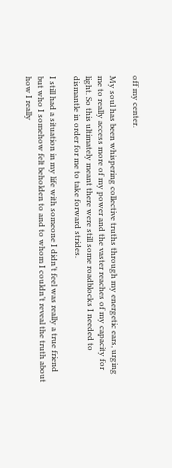off my center.

My soul has been whispering collective truths through my energetic ears, urging me to really access more of my power and the vaster reaches of my capacity for light. So this ultimately meant there were still some roadblocks I needed to dismantle in order for me to take forward strides.

I still had a situation in my life with someone I didn’t feel was really a true friend but who I somehow felt beholden to and to whom I couldn’t reveal the truth about how I really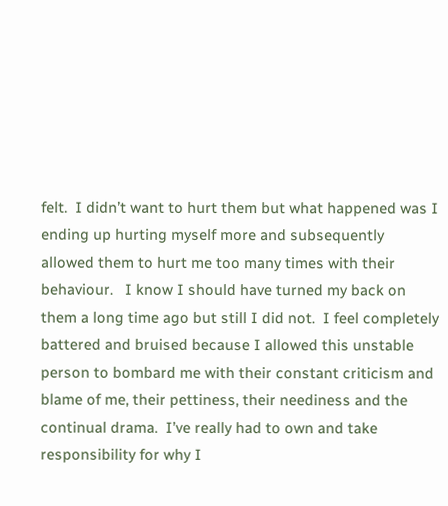felt.  I didn’t want to hurt them but what happened was I ending up hurting myself more and subsequently allowed them to hurt me too many times with their behaviour.   I know I should have turned my back on them a long time ago but still I did not.  I feel completely battered and bruised because I allowed this unstable person to bombard me with their constant criticism and blame of me, their pettiness, their neediness and the continual drama.  I’ve really had to own and take responsibility for why I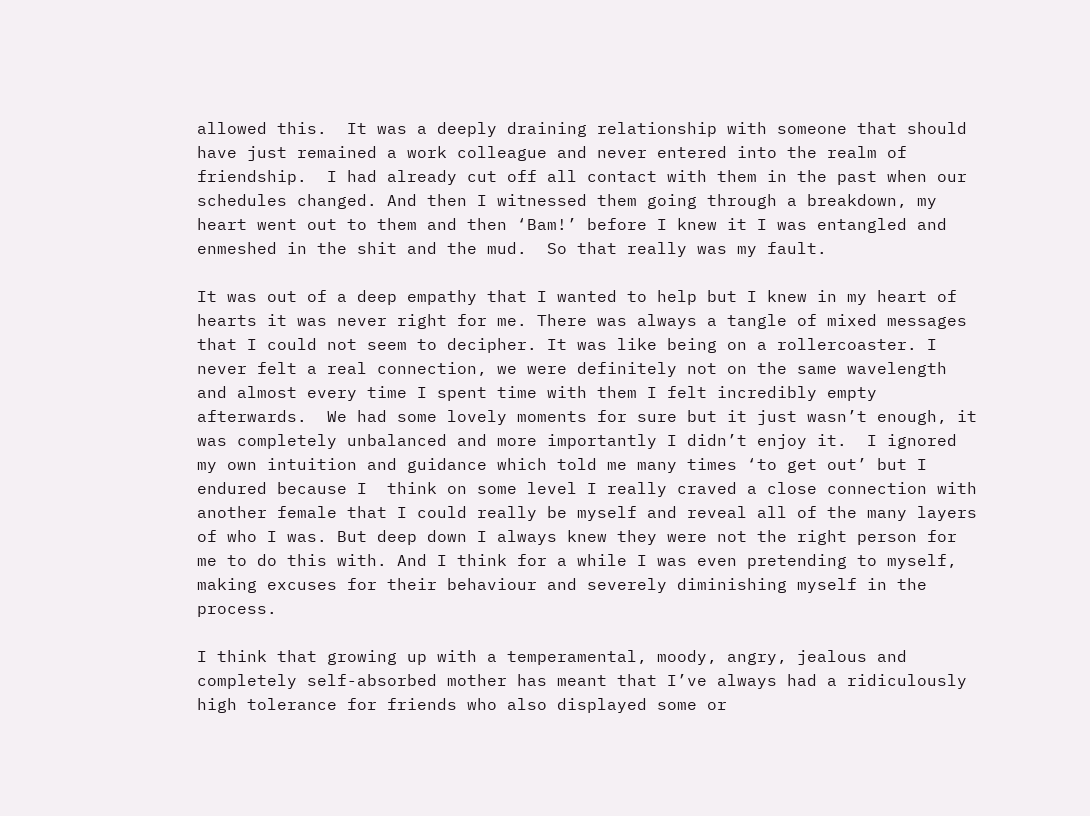allowed this.  It was a deeply draining relationship with someone that should have just remained a work colleague and never entered into the realm of friendship.  I had already cut off all contact with them in the past when our schedules changed. And then I witnessed them going through a breakdown, my heart went out to them and then ‘Bam!’ before I knew it I was entangled and enmeshed in the shit and the mud.  So that really was my fault.

It was out of a deep empathy that I wanted to help but I knew in my heart of hearts it was never right for me. There was always a tangle of mixed messages that I could not seem to decipher. It was like being on a rollercoaster. I never felt a real connection, we were definitely not on the same wavelength and almost every time I spent time with them I felt incredibly empty afterwards.  We had some lovely moments for sure but it just wasn’t enough, it was completely unbalanced and more importantly I didn’t enjoy it.  I ignored my own intuition and guidance which told me many times ‘to get out’ but I endured because I  think on some level I really craved a close connection with another female that I could really be myself and reveal all of the many layers of who I was. But deep down I always knew they were not the right person for me to do this with. And I think for a while I was even pretending to myself, making excuses for their behaviour and severely diminishing myself in the process.

I think that growing up with a temperamental, moody, angry, jealous and completely self-absorbed mother has meant that I’ve always had a ridiculously high tolerance for friends who also displayed some or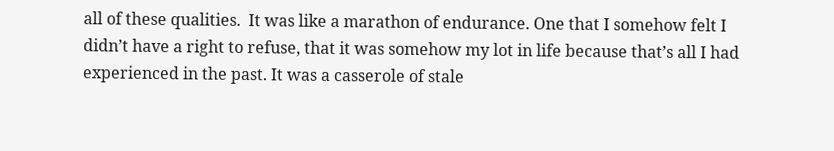all of these qualities.  It was like a marathon of endurance. One that I somehow felt I didn’t have a right to refuse, that it was somehow my lot in life because that’s all I had experienced in the past. It was a casserole of stale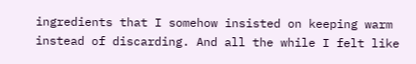ingredients that I somehow insisted on keeping warm instead of discarding. And all the while I felt like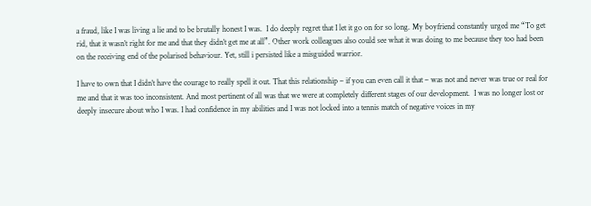a fraud, like I was living a lie and to be brutally honest I was.  I do deeply regret that I let it go on for so long. My boyfriend constantly urged me “To get rid, that it wasn’t right for me and that they didn’t get me at all”. Other work colleagues also could see what it was doing to me because they too had been on the receiving end of the polarised behaviour. Yet, still i persisted like a misguided warrior.

I have to own that I didn’t have the courage to really spell it out. That this relationship – if you can even call it that – was not and never was true or real for me and that it was too inconsistent. And most pertinent of all was that we were at completely different stages of our development.  I was no longer lost or deeply insecure about who I was. I had confidence in my abilities and I was not locked into a tennis match of negative voices in my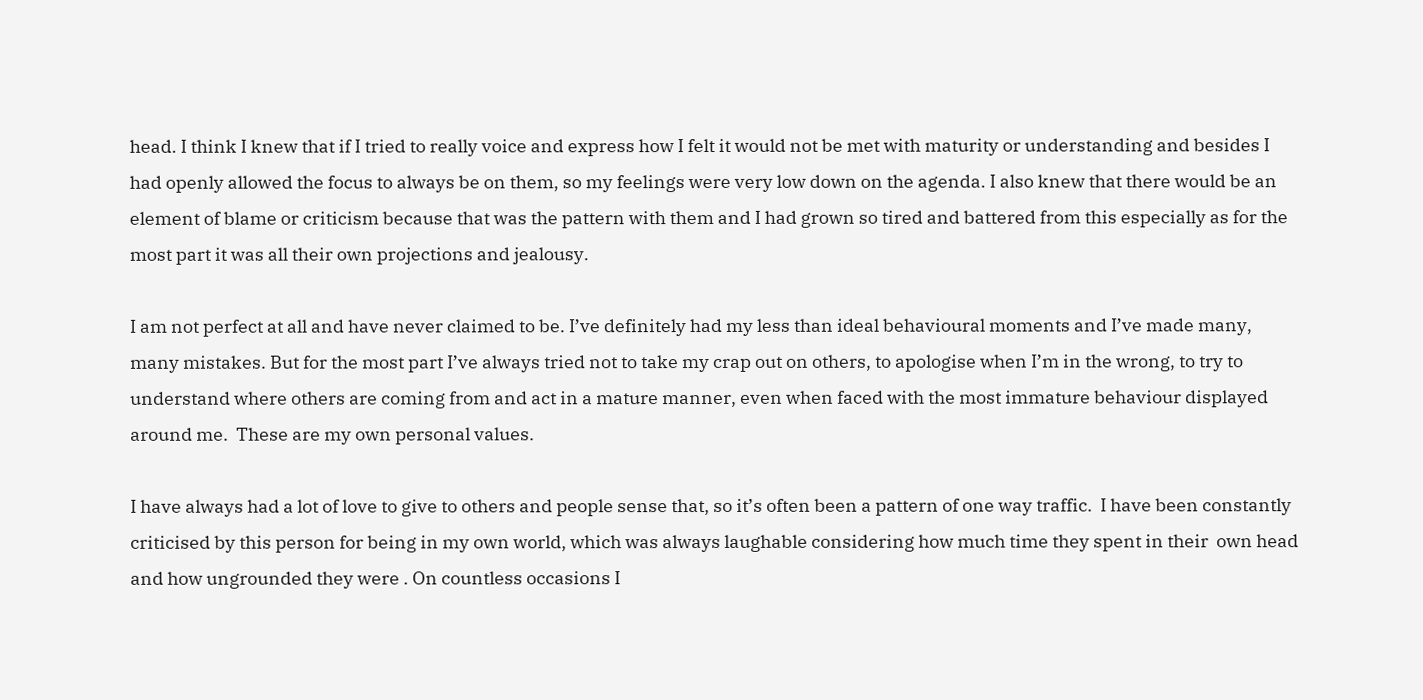head. I think I knew that if I tried to really voice and express how I felt it would not be met with maturity or understanding and besides I had openly allowed the focus to always be on them, so my feelings were very low down on the agenda. I also knew that there would be an element of blame or criticism because that was the pattern with them and I had grown so tired and battered from this especially as for the most part it was all their own projections and jealousy.

I am not perfect at all and have never claimed to be. I’ve definitely had my less than ideal behavioural moments and I’ve made many, many mistakes. But for the most part I’ve always tried not to take my crap out on others, to apologise when I’m in the wrong, to try to understand where others are coming from and act in a mature manner, even when faced with the most immature behaviour displayed around me.  These are my own personal values.

I have always had a lot of love to give to others and people sense that, so it’s often been a pattern of one way traffic.  I have been constantly criticised by this person for being in my own world, which was always laughable considering how much time they spent in their  own head and how ungrounded they were . On countless occasions I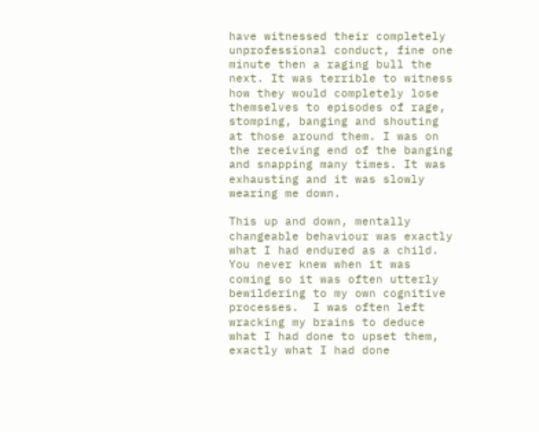have witnessed their completely unprofessional conduct, fine one minute then a raging bull the next. It was terrible to witness how they would completely lose themselves to episodes of rage, stomping, banging and shouting at those around them. I was on the receiving end of the banging and snapping many times. It was  exhausting and it was slowly wearing me down.

This up and down, mentally changeable behaviour was exactly what I had endured as a child.  You never knew when it was coming so it was often utterly bewildering to my own cognitive processes.  I was often left wracking my brains to deduce what I had done to upset them, exactly what I had done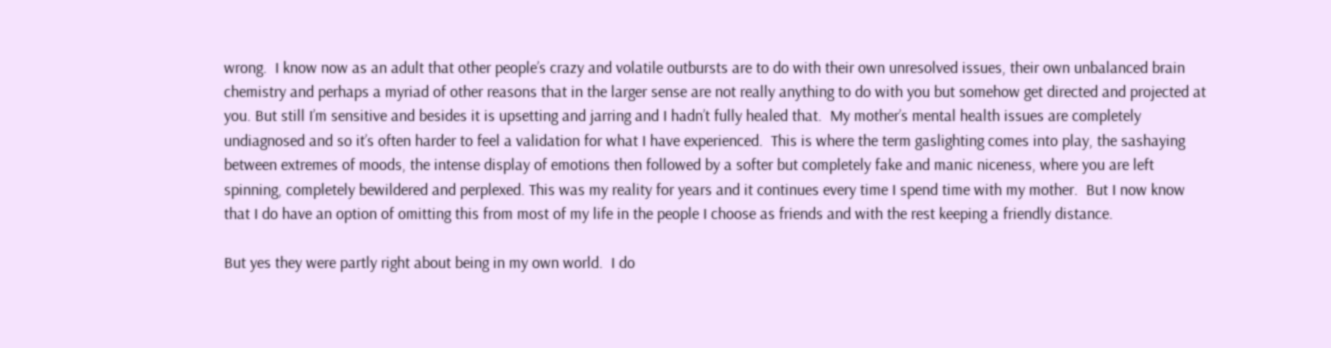wrong.  I know now as an adult that other people’s crazy and volatile outbursts are to do with their own unresolved issues, their own unbalanced brain chemistry and perhaps a myriad of other reasons that in the larger sense are not really anything to do with you but somehow get directed and projected at you. But still I’m sensitive and besides it is upsetting and jarring and I hadn’t fully healed that.  My mother’s mental health issues are completely undiagnosed and so it’s often harder to feel a validation for what I have experienced.  This is where the term gaslighting comes into play, the sashaying between extremes of moods, the intense display of emotions then followed by a softer but completely fake and manic niceness, where you are left spinning, completely bewildered and perplexed. This was my reality for years and it continues every time I spend time with my mother.  But I now know that I do have an option of omitting this from most of my life in the people I choose as friends and with the rest keeping a friendly distance.

But yes they were partly right about being in my own world.  I do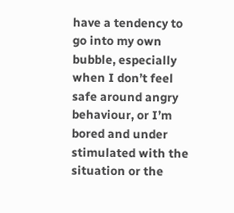have a tendency to go into my own bubble, especially when I don’t feel safe around angry behaviour, or I’m bored and under stimulated with the situation or the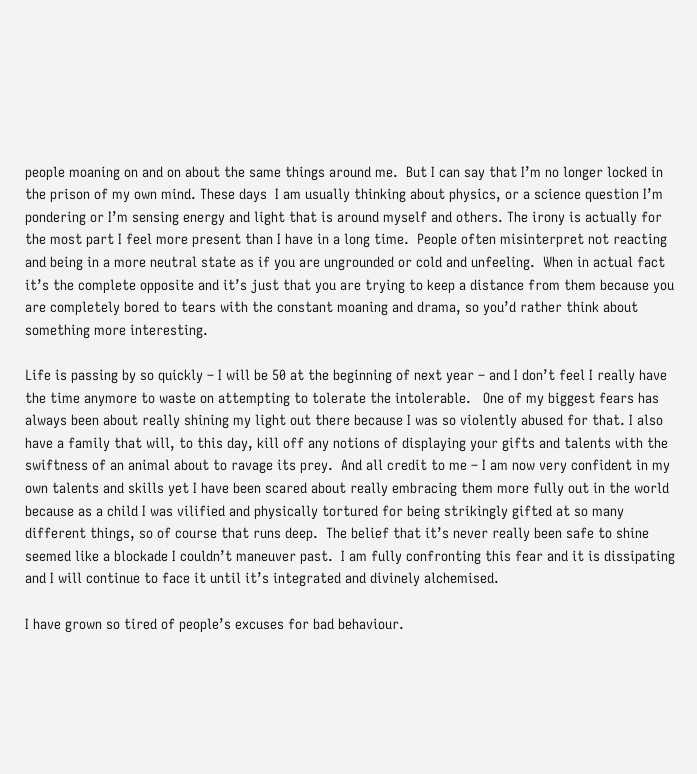people moaning on and on about the same things around me.  But I can say that I’m no longer locked in the prison of my own mind. These days  I am usually thinking about physics, or a science question I’m pondering or I’m sensing energy and light that is around myself and others. The irony is actually for the most part I feel more present than I have in a long time.  People often misinterpret not reacting and being in a more neutral state as if you are ungrounded or cold and unfeeling.  When in actual fact it’s the complete opposite and it’s just that you are trying to keep a distance from them because you are completely bored to tears with the constant moaning and drama, so you’d rather think about something more interesting.

Life is passing by so quickly – I will be 50 at the beginning of next year – and I don’t feel I really have the time anymore to waste on attempting to tolerate the intolerable.   One of my biggest fears has always been about really shining my light out there because I was so violently abused for that. I also have a family that will, to this day, kill off any notions of displaying your gifts and talents with the swiftness of an animal about to ravage its prey.  And all credit to me – I am now very confident in my own talents and skills yet I have been scared about really embracing them more fully out in the world because as a child I was vilified and physically tortured for being strikingly gifted at so many different things, so of course that runs deep.  The belief that it’s never really been safe to shine seemed like a blockade I couldn’t maneuver past.  I am fully confronting this fear and it is dissipating and I will continue to face it until it’s integrated and divinely alchemised.

I have grown so tired of people’s excuses for bad behaviour.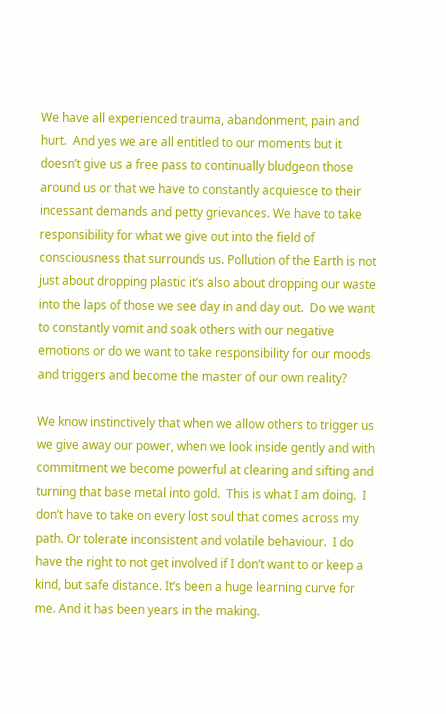We have all experienced trauma, abandonment, pain and hurt.  And yes we are all entitled to our moments but it doesn’t give us a free pass to continually bludgeon those around us or that we have to constantly acquiesce to their incessant demands and petty grievances. We have to take responsibility for what we give out into the field of consciousness that surrounds us. Pollution of the Earth is not just about dropping plastic it’s also about dropping our waste into the laps of those we see day in and day out.  Do we want to constantly vomit and soak others with our negative emotions or do we want to take responsibility for our moods and triggers and become the master of our own reality?

We know instinctively that when we allow others to trigger us we give away our power, when we look inside gently and with commitment we become powerful at clearing and sifting and turning that base metal into gold.  This is what I am doing.  I don’t have to take on every lost soul that comes across my path. Or tolerate inconsistent and volatile behaviour.  I do have the right to not get involved if I don’t want to or keep a kind, but safe distance. It’s been a huge learning curve for me. And it has been years in the making.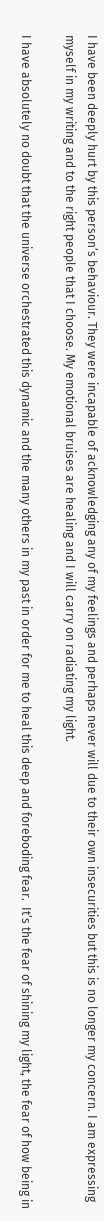I have been deeply hurt by this person’s behaviour. They were incapable of acknowledging any of my feelings and perhaps never will due to their own insecurities but this is no longer my concern. I am expressing myself in my writing and to the right people that I choose. My emotional bruises are healing and I will carry on radiating my light.

I have absolutely no doubt that the universe orchestrated this dynamic and the many others in my past in order for me to heal this deep and foreboding fear.  It’s the fear of shining my light, the fear of how being in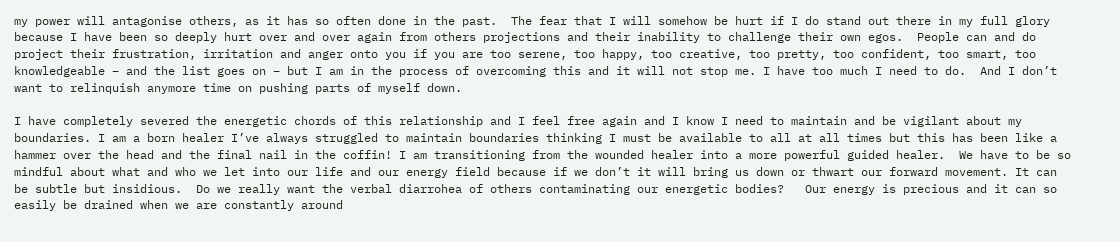my power will antagonise others, as it has so often done in the past.  The fear that I will somehow be hurt if I do stand out there in my full glory because I have been so deeply hurt over and over again from others projections and their inability to challenge their own egos.  People can and do project their frustration, irritation and anger onto you if you are too serene, too happy, too creative, too pretty, too confident, too smart, too knowledgeable – and the list goes on – but I am in the process of overcoming this and it will not stop me. I have too much I need to do.  And I don’t want to relinquish anymore time on pushing parts of myself down.

I have completely severed the energetic chords of this relationship and I feel free again and I know I need to maintain and be vigilant about my boundaries. I am a born healer I’ve always struggled to maintain boundaries thinking I must be available to all at all times but this has been like a hammer over the head and the final nail in the coffin! I am transitioning from the wounded healer into a more powerful guided healer.  We have to be so mindful about what and who we let into our life and our energy field because if we don’t it will bring us down or thwart our forward movement. It can be subtle but insidious.  Do we really want the verbal diarrohea of others contaminating our energetic bodies?   Our energy is precious and it can so easily be drained when we are constantly around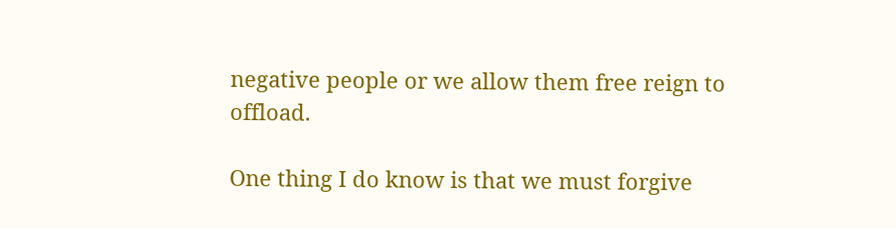negative people or we allow them free reign to offload.

One thing I do know is that we must forgive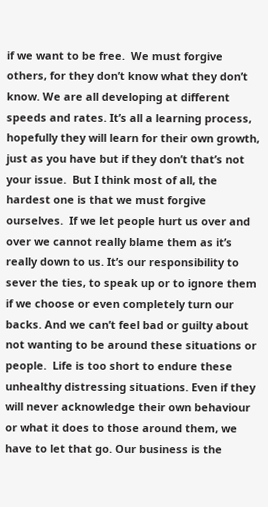if we want to be free.  We must forgive others, for they don’t know what they don’t know. We are all developing at different speeds and rates. It’s all a learning process, hopefully they will learn for their own growth, just as you have but if they don’t that’s not your issue.  But I think most of all, the hardest one is that we must forgive ourselves.  If we let people hurt us over and over we cannot really blame them as it’s really down to us. It’s our responsibility to sever the ties, to speak up or to ignore them if we choose or even completely turn our backs. And we can’t feel bad or guilty about not wanting to be around these situations or people.  Life is too short to endure these unhealthy distressing situations. Even if they will never acknowledge their own behaviour or what it does to those around them, we have to let that go. Our business is the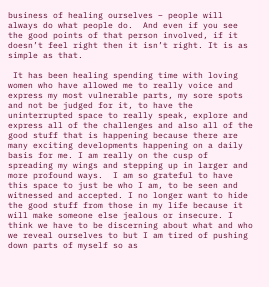business of healing ourselves – people will always do what people do.  And even if you see the good points of that person involved, if it doesn’t feel right then it isn’t right. It is as simple as that.

 It has been healing spending time with loving women who have allowed me to really voice and express my most vulnerable parts, my sore spots and not be judged for it, to have the uninterrupted space to really speak, explore and express all of the challenges and also all of the good stuff that is happening because there are many exciting developments happening on a daily basis for me. I am really on the cusp of spreading my wings and stepping up in larger and more profound ways.  I am so grateful to have this space to just be who I am, to be seen and witnessed and accepted. I no longer want to hide the good stuff from those in my life because it will make someone else jealous or insecure. I think we have to be discerning about what and who we reveal ourselves to but I am tired of pushing down parts of myself so as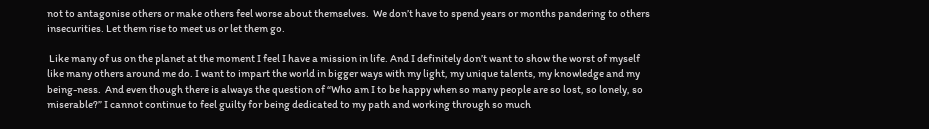not to antagonise others or make others feel worse about themselves.  We don’t have to spend years or months pandering to others insecurities. Let them rise to meet us or let them go.

 Like many of us on the planet at the moment I feel I have a mission in life. And I definitely don’t want to show the worst of myself like many others around me do. I want to impart the world in bigger ways with my light, my unique talents, my knowledge and my being-ness.  And even though there is always the question of “Who am I to be happy when so many people are so lost, so lonely, so miserable?” I cannot continue to feel guilty for being dedicated to my path and working through so much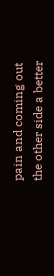pain and coming out the other side a better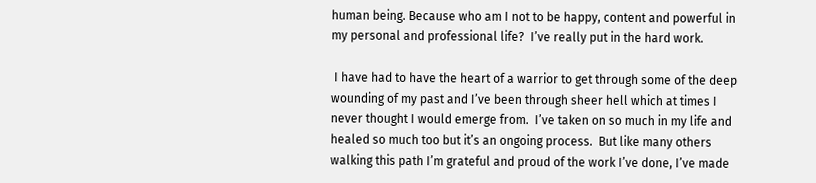human being. Because who am I not to be happy, content and powerful in my personal and professional life?  I’ve really put in the hard work.

 I have had to have the heart of a warrior to get through some of the deep wounding of my past and I’ve been through sheer hell which at times I never thought I would emerge from.  I’ve taken on so much in my life and healed so much too but it’s an ongoing process.  But like many others walking this path I’m grateful and proud of the work I’ve done, I’ve made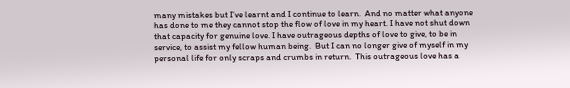many mistakes but I’ve learnt and I continue to learn.  And no matter what anyone has done to me they cannot stop the flow of love in my heart. I have not shut down that capacity for genuine love. I have outrageous depths of love to give, to be in service, to assist my fellow human being.  But I can no longer give of myself in my personal life for only scraps and crumbs in return.  This outrageous love has a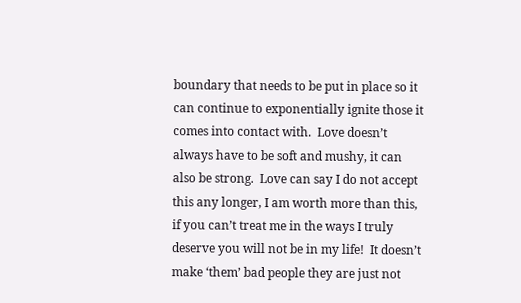boundary that needs to be put in place so it can continue to exponentially ignite those it comes into contact with.  Love doesn’t always have to be soft and mushy, it can also be strong.  Love can say I do not accept this any longer, I am worth more than this, if you can’t treat me in the ways I truly deserve you will not be in my life!  It doesn’t make ‘them’ bad people they are just not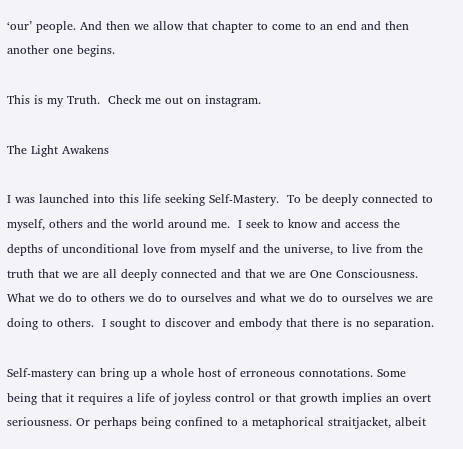‘our’ people. And then we allow that chapter to come to an end and then another one begins.

This is my Truth.  Check me out on instagram.

The Light Awakens

I was launched into this life seeking Self-Mastery.  To be deeply connected to myself, others and the world around me.  I seek to know and access the depths of unconditional love from myself and the universe, to live from the truth that we are all deeply connected and that we are One Consciousness. What we do to others we do to ourselves and what we do to ourselves we are doing to others.  I sought to discover and embody that there is no separation.

Self-mastery can bring up a whole host of erroneous connotations. Some being that it requires a life of joyless control or that growth implies an overt seriousness. Or perhaps being confined to a metaphorical straitjacket, albeit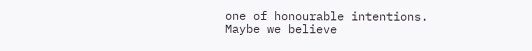one of honourable intentions. Maybe we believe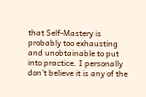that Self-Mastery is probably too exhausting and unobtainable to put into practice. I personally don’t believe it is any of the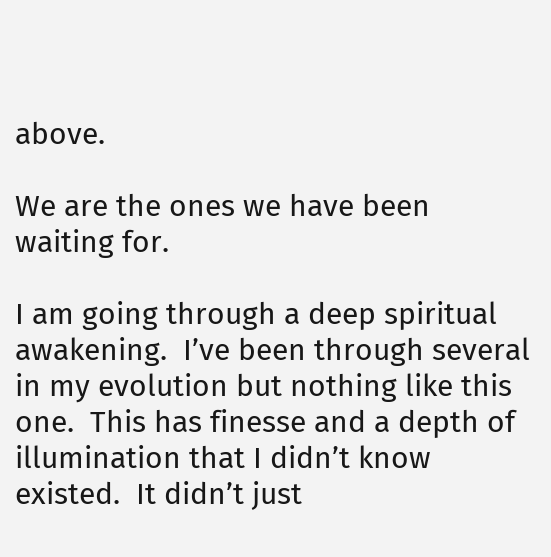above.

We are the ones we have been waiting for.

I am going through a deep spiritual awakening.  I’ve been through several in my evolution but nothing like this one.  This has finesse and a depth of illumination that I didn’t know existed.  It didn’t just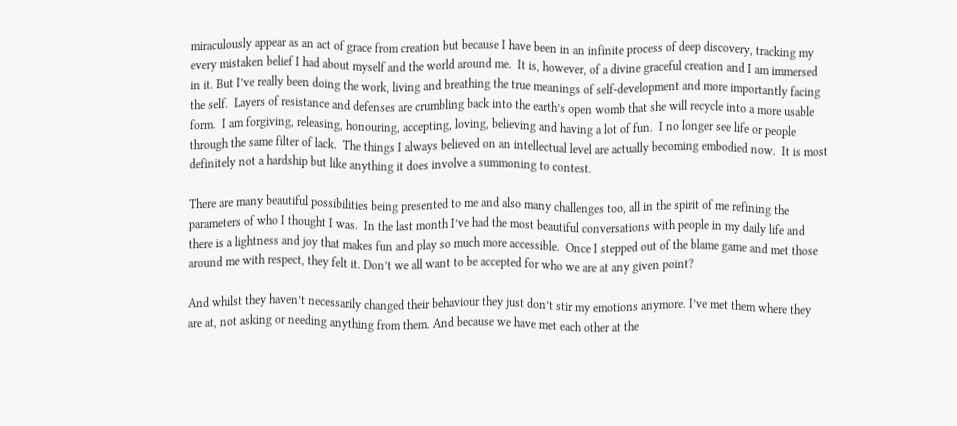miraculously appear as an act of grace from creation but because I have been in an infinite process of deep discovery, tracking my every mistaken belief I had about myself and the world around me.  It is, however, of a divine graceful creation and I am immersed in it. But I’ve really been doing the work, living and breathing the true meanings of self-development and more importantly facing the self.  Layers of resistance and defenses are crumbling back into the earth’s open womb that she will recycle into a more usable form.  I am forgiving, releasing, honouring, accepting, loving, believing and having a lot of fun.  I no longer see life or people through the same filter of lack.  The things I always believed on an intellectual level are actually becoming embodied now.  It is most definitely not a hardship but like anything it does involve a summoning to contest.

There are many beautiful possibilities being presented to me and also many challenges too, all in the spirit of me refining the parameters of who I thought I was.  In the last month I’ve had the most beautiful conversations with people in my daily life and there is a lightness and joy that makes fun and play so much more accessible.  Once I stepped out of the blame game and met those around me with respect, they felt it. Don’t we all want to be accepted for who we are at any given point?

And whilst they haven’t necessarily changed their behaviour they just don’t stir my emotions anymore. I’ve met them where they are at, not asking or needing anything from them. And because we have met each other at the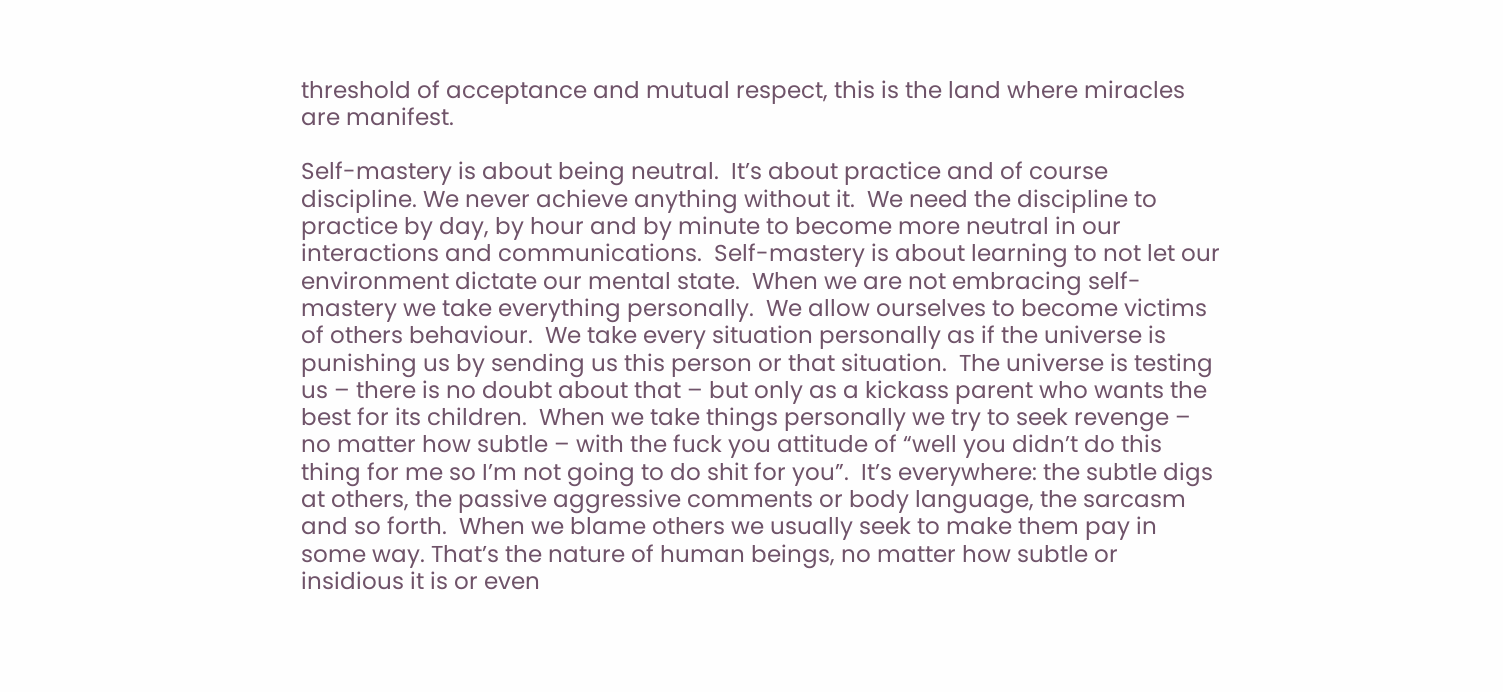threshold of acceptance and mutual respect, this is the land where miracles are manifest.

Self-mastery is about being neutral.  It’s about practice and of course discipline. We never achieve anything without it.  We need the discipline to practice by day, by hour and by minute to become more neutral in our interactions and communications.  Self-mastery is about learning to not let our environment dictate our mental state.  When we are not embracing self-mastery we take everything personally.  We allow ourselves to become victims of others behaviour.  We take every situation personally as if the universe is punishing us by sending us this person or that situation.  The universe is testing us – there is no doubt about that – but only as a kickass parent who wants the best for its children.  When we take things personally we try to seek revenge – no matter how subtle – with the fuck you attitude of “well you didn’t do this thing for me so I’m not going to do shit for you”.  It’s everywhere: the subtle digs at others, the passive aggressive comments or body language, the sarcasm and so forth.  When we blame others we usually seek to make them pay in some way. That’s the nature of human beings, no matter how subtle or insidious it is or even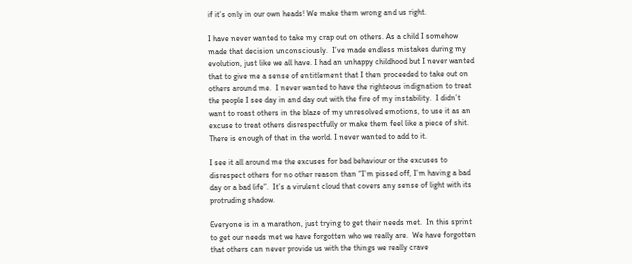if it’s only in our own heads! We make them wrong and us right.

I have never wanted to take my crap out on others. As a child I somehow made that decision unconsciously.  I’ve made endless mistakes during my evolution, just like we all have. I had an unhappy childhood but I never wanted that to give me a sense of entitlement that I then proceeded to take out on others around me.  I never wanted to have the righteous indignation to treat the people I see day in and day out with the fire of my instability.  I didn’t want to roast others in the blaze of my unresolved emotions, to use it as an excuse to treat others disrespectfully or make them feel like a piece of shit. There is enough of that in the world. I never wanted to add to it.

I see it all around me the excuses for bad behaviour or the excuses to disrespect others for no other reason than “I’m pissed off, I’m having a bad day or a bad life”.  It’s a virulent cloud that covers any sense of light with its protruding shadow.

Everyone is in a marathon, just trying to get their needs met.  In this sprint to get our needs met we have forgotten who we really are.  We have forgotten that others can never provide us with the things we really crave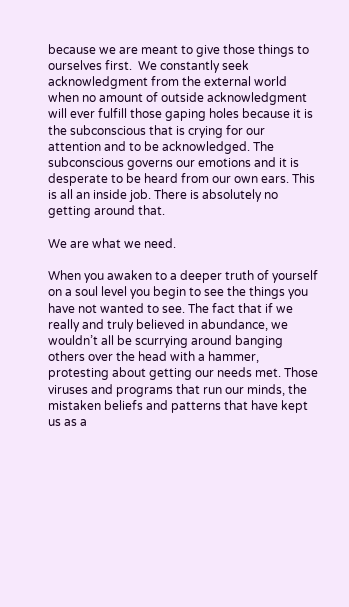because we are meant to give those things to ourselves first.  We constantly seek acknowledgment from the external world when no amount of outside acknowledgment will ever fulfill those gaping holes because it is the subconscious that is crying for our attention and to be acknowledged. The subconscious governs our emotions and it is desperate to be heard from our own ears. This is all an inside job. There is absolutely no getting around that.

We are what we need.

When you awaken to a deeper truth of yourself on a soul level you begin to see the things you have not wanted to see. The fact that if we really and truly believed in abundance, we wouldn’t all be scurrying around banging others over the head with a hammer, protesting about getting our needs met. Those viruses and programs that run our minds, the mistaken beliefs and patterns that have kept us as a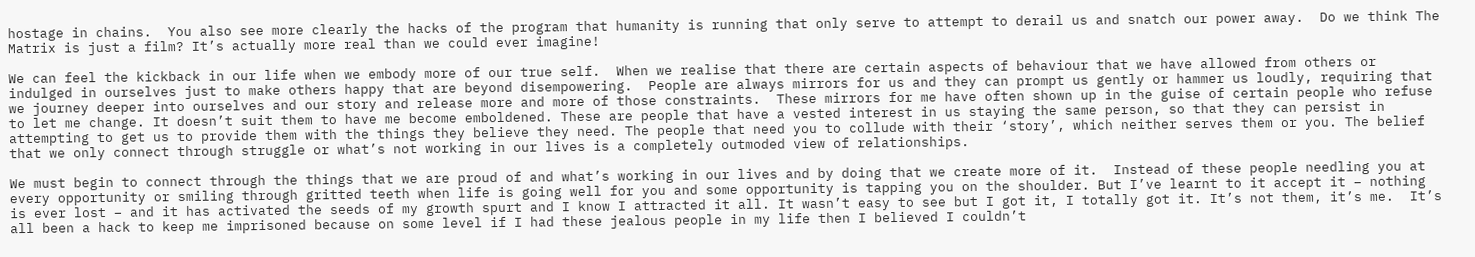hostage in chains.  You also see more clearly the hacks of the program that humanity is running that only serve to attempt to derail us and snatch our power away.  Do we think The Matrix is just a film? It’s actually more real than we could ever imagine!

We can feel the kickback in our life when we embody more of our true self.  When we realise that there are certain aspects of behaviour that we have allowed from others or indulged in ourselves just to make others happy that are beyond disempowering.  People are always mirrors for us and they can prompt us gently or hammer us loudly, requiring that we journey deeper into ourselves and our story and release more and more of those constraints.  These mirrors for me have often shown up in the guise of certain people who refuse to let me change. It doesn’t suit them to have me become emboldened. These are people that have a vested interest in us staying the same person, so that they can persist in attempting to get us to provide them with the things they believe they need. The people that need you to collude with their ‘story’, which neither serves them or you. The belief that we only connect through struggle or what’s not working in our lives is a completely outmoded view of relationships.

We must begin to connect through the things that we are proud of and what’s working in our lives and by doing that we create more of it.  Instead of these people needling you at every opportunity or smiling through gritted teeth when life is going well for you and some opportunity is tapping you on the shoulder. But I’ve learnt to it accept it – nothing is ever lost – and it has activated the seeds of my growth spurt and I know I attracted it all. It wasn’t easy to see but I got it, I totally got it. It’s not them, it’s me.  It’s all been a hack to keep me imprisoned because on some level if I had these jealous people in my life then I believed I couldn’t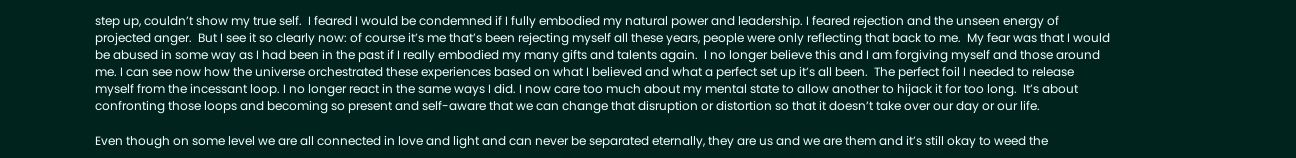step up, couldn’t show my true self.  I feared I would be condemned if I fully embodied my natural power and leadership. I feared rejection and the unseen energy of projected anger.  But I see it so clearly now: of course it’s me that’s been rejecting myself all these years, people were only reflecting that back to me.  My fear was that I would be abused in some way as I had been in the past if I really embodied my many gifts and talents again.  I no longer believe this and I am forgiving myself and those around me. I can see now how the universe orchestrated these experiences based on what I believed and what a perfect set up it’s all been.  The perfect foil I needed to release myself from the incessant loop. I no longer react in the same ways I did. I now care too much about my mental state to allow another to hijack it for too long.  It’s about confronting those loops and becoming so present and self-aware that we can change that disruption or distortion so that it doesn’t take over our day or our life.

Even though on some level we are all connected in love and light and can never be separated eternally, they are us and we are them and it’s still okay to weed the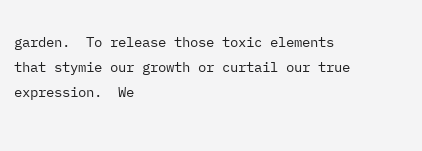garden.  To release those toxic elements that stymie our growth or curtail our true expression.  We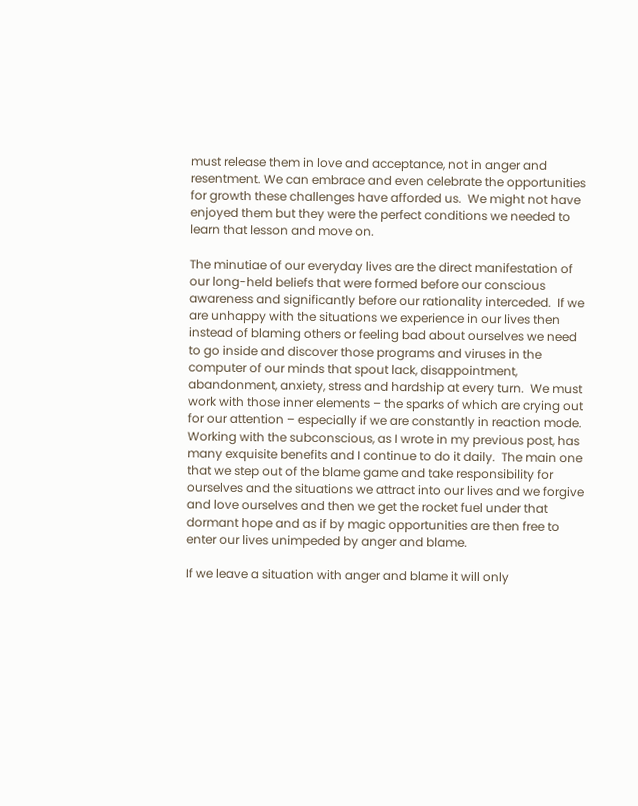must release them in love and acceptance, not in anger and resentment. We can embrace and even celebrate the opportunities for growth these challenges have afforded us.  We might not have enjoyed them but they were the perfect conditions we needed to learn that lesson and move on.

The minutiae of our everyday lives are the direct manifestation of our long-held beliefs that were formed before our conscious awareness and significantly before our rationality interceded.  If we are unhappy with the situations we experience in our lives then instead of blaming others or feeling bad about ourselves we need to go inside and discover those programs and viruses in the computer of our minds that spout lack, disappointment, abandonment, anxiety, stress and hardship at every turn.  We must work with those inner elements – the sparks of which are crying out for our attention – especially if we are constantly in reaction mode. Working with the subconscious, as I wrote in my previous post, has many exquisite benefits and I continue to do it daily.  The main one that we step out of the blame game and take responsibility for ourselves and the situations we attract into our lives and we forgive and love ourselves and then we get the rocket fuel under that dormant hope and as if by magic opportunities are then free to enter our lives unimpeded by anger and blame.

If we leave a situation with anger and blame it will only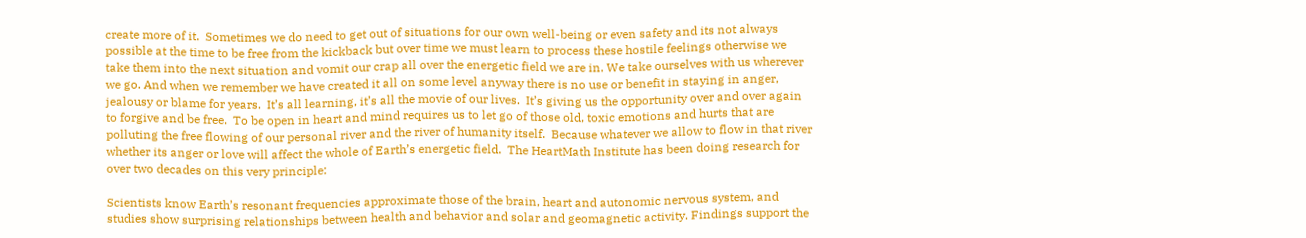create more of it.  Sometimes we do need to get out of situations for our own well-being or even safety and its not always possible at the time to be free from the kickback but over time we must learn to process these hostile feelings otherwise we take them into the next situation and vomit our crap all over the energetic field we are in. We take ourselves with us wherever we go. And when we remember we have created it all on some level anyway there is no use or benefit in staying in anger, jealousy or blame for years.  It’s all learning, it’s all the movie of our lives.  It’s giving us the opportunity over and over again to forgive and be free.  To be open in heart and mind requires us to let go of those old, toxic emotions and hurts that are polluting the free flowing of our personal river and the river of humanity itself.  Because whatever we allow to flow in that river whether its anger or love will affect the whole of Earth’s energetic field.  The HeartMath Institute has been doing research for over two decades on this very principle:

Scientists know Earth’s resonant frequencies approximate those of the brain, heart and autonomic nervous system, and studies show surprising relationships between health and behavior and solar and geomagnetic activity. Findings support the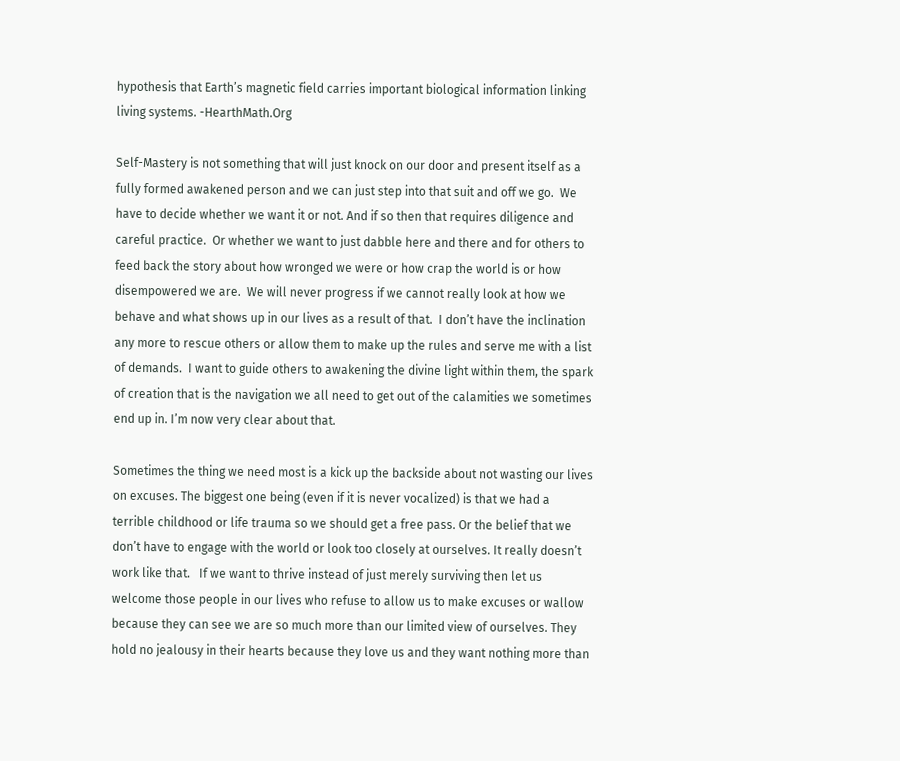hypothesis that Earth’s magnetic field carries important biological information linking living systems. -HearthMath.Org

Self-Mastery is not something that will just knock on our door and present itself as a fully formed awakened person and we can just step into that suit and off we go.  We have to decide whether we want it or not. And if so then that requires diligence and careful practice.  Or whether we want to just dabble here and there and for others to feed back the story about how wronged we were or how crap the world is or how disempowered we are.  We will never progress if we cannot really look at how we behave and what shows up in our lives as a result of that.  I don’t have the inclination any more to rescue others or allow them to make up the rules and serve me with a list of demands.  I want to guide others to awakening the divine light within them, the spark of creation that is the navigation we all need to get out of the calamities we sometimes end up in. I’m now very clear about that.

Sometimes the thing we need most is a kick up the backside about not wasting our lives on excuses. The biggest one being (even if it is never vocalized) is that we had a terrible childhood or life trauma so we should get a free pass. Or the belief that we don’t have to engage with the world or look too closely at ourselves. It really doesn’t work like that.   If we want to thrive instead of just merely surviving then let us welcome those people in our lives who refuse to allow us to make excuses or wallow because they can see we are so much more than our limited view of ourselves. They hold no jealousy in their hearts because they love us and they want nothing more than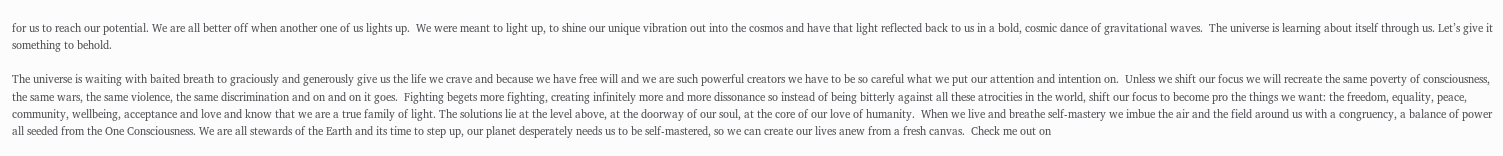for us to reach our potential. We are all better off when another one of us lights up.  We were meant to light up, to shine our unique vibration out into the cosmos and have that light reflected back to us in a bold, cosmic dance of gravitational waves.  The universe is learning about itself through us. Let’s give it something to behold.

The universe is waiting with baited breath to graciously and generously give us the life we crave and because we have free will and we are such powerful creators we have to be so careful what we put our attention and intention on.  Unless we shift our focus we will recreate the same poverty of consciousness, the same wars, the same violence, the same discrimination and on and on it goes.  Fighting begets more fighting, creating infinitely more and more dissonance so instead of being bitterly against all these atrocities in the world, shift our focus to become pro the things we want: the freedom, equality, peace, community, wellbeing, acceptance and love and know that we are a true family of light. The solutions lie at the level above, at the doorway of our soul, at the core of our love of humanity.  When we live and breathe self-mastery we imbue the air and the field around us with a congruency, a balance of power all seeded from the One Consciousness. We are all stewards of the Earth and its time to step up, our planet desperately needs us to be self-mastered, so we can create our lives anew from a fresh canvas.  Check me out on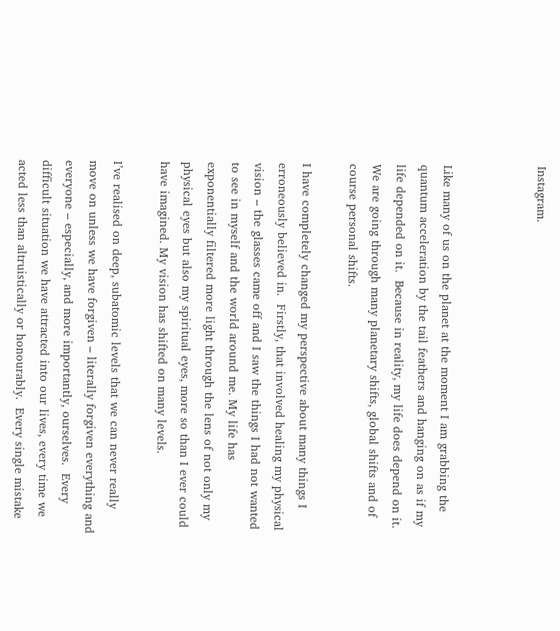Instagram.



Like many of us on the planet at the moment I am grabbing the quantum acceleration by the tail feathers and hanging on as if my life depended on it.  Because in reality, my life does depend on it.  We are going through many planetary shifts, global shifts and of course personal shifts.

I have completely changed my perspective about many things I erroneously believed in.  Firstly, that involved healing my physical vision – the glasses came off and I saw the things I had not wanted to see in myself and the world around me. My life has exponentially filtered more light through the lens of not only my physical eyes but also my spiritual eyes, more so than I ever could have imagined. My vision has shifted on many levels.

I’ve realised on deep, subatomic levels that we can never really move on unless we have forgiven – literally forgiven everything and everyone – especially, and more importantly, ourselves.  Every difficult situation we have attracted into our lives, every time we acted less than altruistically or honourably.  Every single mistake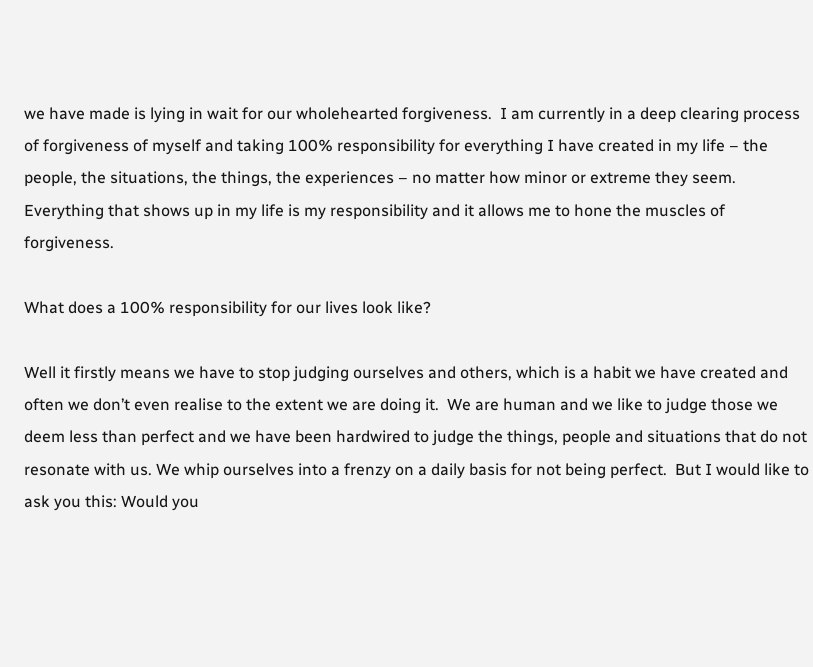we have made is lying in wait for our wholehearted forgiveness.  I am currently in a deep clearing process of forgiveness of myself and taking 100% responsibility for everything I have created in my life – the people, the situations, the things, the experiences – no matter how minor or extreme they seem. Everything that shows up in my life is my responsibility and it allows me to hone the muscles of forgiveness.

What does a 100% responsibility for our lives look like?

Well it firstly means we have to stop judging ourselves and others, which is a habit we have created and often we don’t even realise to the extent we are doing it.  We are human and we like to judge those we deem less than perfect and we have been hardwired to judge the things, people and situations that do not resonate with us. We whip ourselves into a frenzy on a daily basis for not being perfect.  But I would like to ask you this: Would you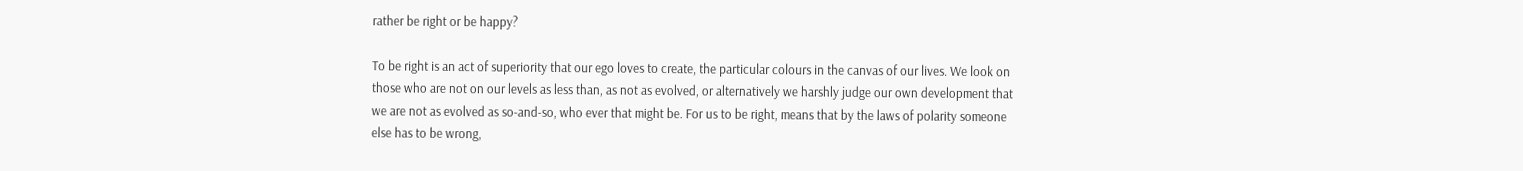rather be right or be happy?

To be right is an act of superiority that our ego loves to create, the particular colours in the canvas of our lives. We look on those who are not on our levels as less than, as not as evolved, or alternatively we harshly judge our own development that we are not as evolved as so-and-so, who ever that might be. For us to be right, means that by the laws of polarity someone else has to be wrong,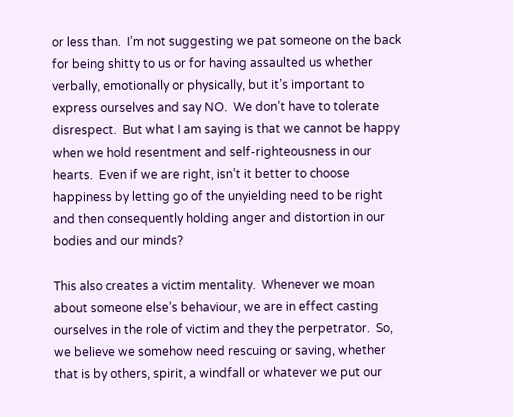or less than.  I’m not suggesting we pat someone on the back for being shitty to us or for having assaulted us whether verbally, emotionally or physically, but it’s important to express ourselves and say NO.  We don’t have to tolerate disrespect.  But what I am saying is that we cannot be happy when we hold resentment and self-righteousness in our hearts.  Even if we are right, isn’t it better to choose happiness by letting go of the unyielding need to be right and then consequently holding anger and distortion in our bodies and our minds?

This also creates a victim mentality.  Whenever we moan about someone else’s behaviour, we are in effect casting ourselves in the role of victim and they the perpetrator.  So,   we believe we somehow need rescuing or saving, whether that is by others, spirit, a windfall or whatever we put our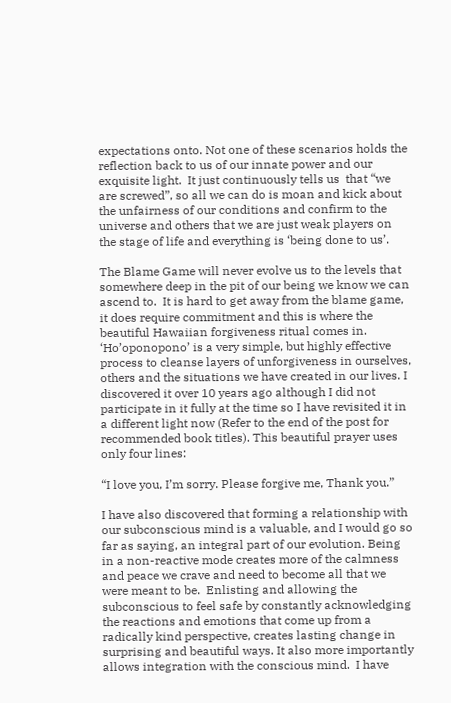expectations onto. Not one of these scenarios holds the reflection back to us of our innate power and our exquisite light.  It just continuously tells us  that “we are screwed”, so all we can do is moan and kick about the unfairness of our conditions and confirm to the universe and others that we are just weak players on the stage of life and everything is ‘being done to us’.

The Blame Game will never evolve us to the levels that somewhere deep in the pit of our being we know we can ascend to.  It is hard to get away from the blame game, it does require commitment and this is where the beautiful Hawaiian forgiveness ritual comes in. ‘Ho’oponopono’ is a very simple, but highly effective process to cleanse layers of unforgiveness in ourselves, others and the situations we have created in our lives. I discovered it over 10 years ago although I did not participate in it fully at the time so I have revisited it in a different light now (Refer to the end of the post for recommended book titles). This beautiful prayer uses only four lines:

“I love you, I’m sorry. Please forgive me, Thank you.”

I have also discovered that forming a relationship with our subconscious mind is a valuable, and I would go so far as saying, an integral part of our evolution. Being in a non-reactive mode creates more of the calmness and peace we crave and need to become all that we were meant to be.  Enlisting and allowing the subconscious to feel safe by constantly acknowledging the reactions and emotions that come up from a radically kind perspective, creates lasting change in surprising and beautiful ways. It also more importantly allows integration with the conscious mind.  I have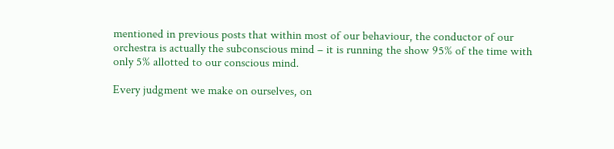mentioned in previous posts that within most of our behaviour, the conductor of our orchestra is actually the subconscious mind – it is running the show 95% of the time with only 5% allotted to our conscious mind.

Every judgment we make on ourselves, on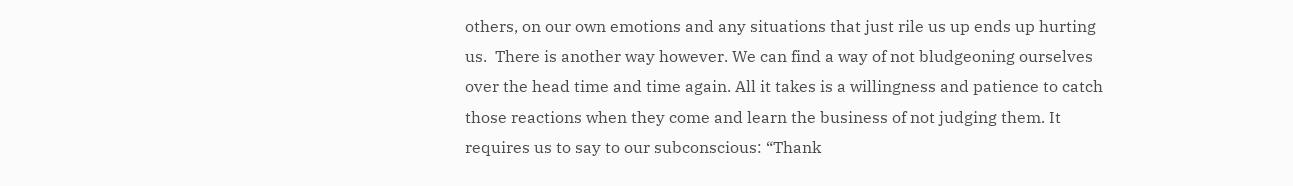others, on our own emotions and any situations that just rile us up ends up hurting us.  There is another way however. We can find a way of not bludgeoning ourselves over the head time and time again. All it takes is a willingness and patience to catch those reactions when they come and learn the business of not judging them. It requires us to say to our subconscious: “Thank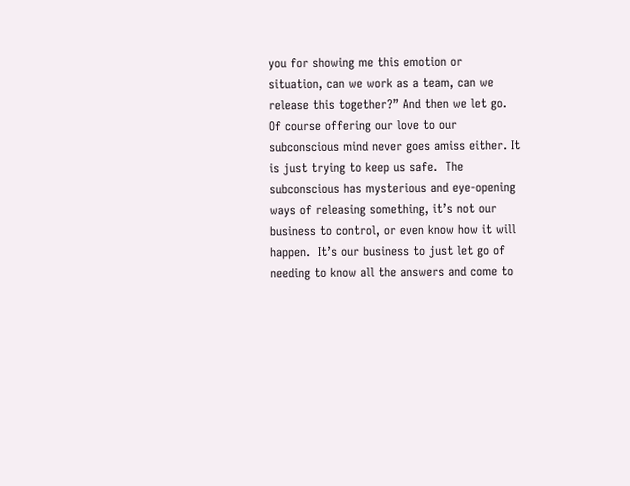you for showing me this emotion or situation, can we work as a team, can we release this together?” And then we let go.  Of course offering our love to our subconscious mind never goes amiss either. It is just trying to keep us safe.  The subconscious has mysterious and eye-opening ways of releasing something, it’s not our business to control, or even know how it will happen.  It’s our business to just let go of needing to know all the answers and come to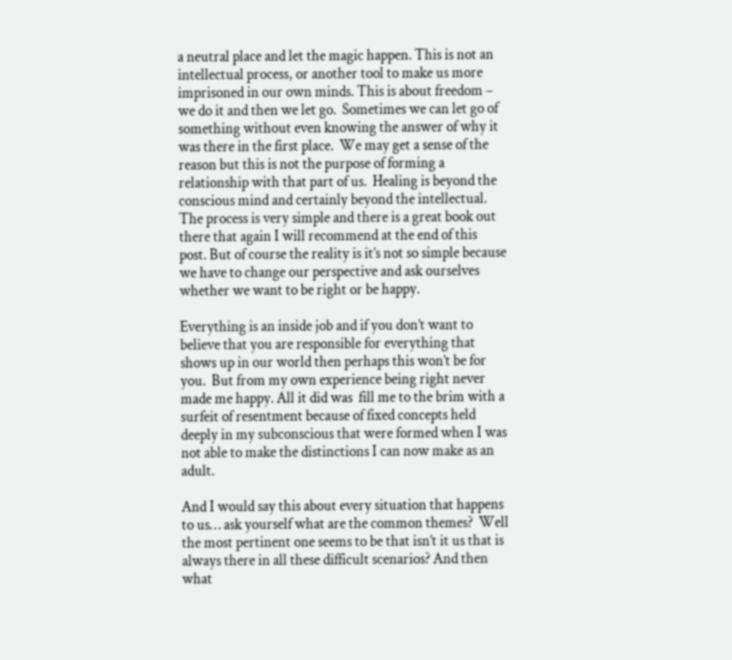a neutral place and let the magic happen. This is not an intellectual process, or another tool to make us more imprisoned in our own minds. This is about freedom – we do it and then we let go.  Sometimes we can let go of something without even knowing the answer of why it was there in the first place.  We may get a sense of the reason but this is not the purpose of forming a relationship with that part of us.  Healing is beyond the conscious mind and certainly beyond the intellectual.  The process is very simple and there is a great book out there that again I will recommend at the end of this post. But of course the reality is it’s not so simple because we have to change our perspective and ask ourselves whether we want to be right or be happy.

Everything is an inside job and if you don’t want to believe that you are responsible for everything that shows up in our world then perhaps this won’t be for you.  But from my own experience being right never made me happy. All it did was  fill me to the brim with a surfeit of resentment because of fixed concepts held deeply in my subconscious that were formed when I was not able to make the distinctions I can now make as an adult.

And I would say this about every situation that happens to us… ask yourself what are the common themes?  Well the most pertinent one seems to be that isn’t it us that is always there in all these difficult scenarios? And then what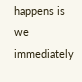happens is we immediately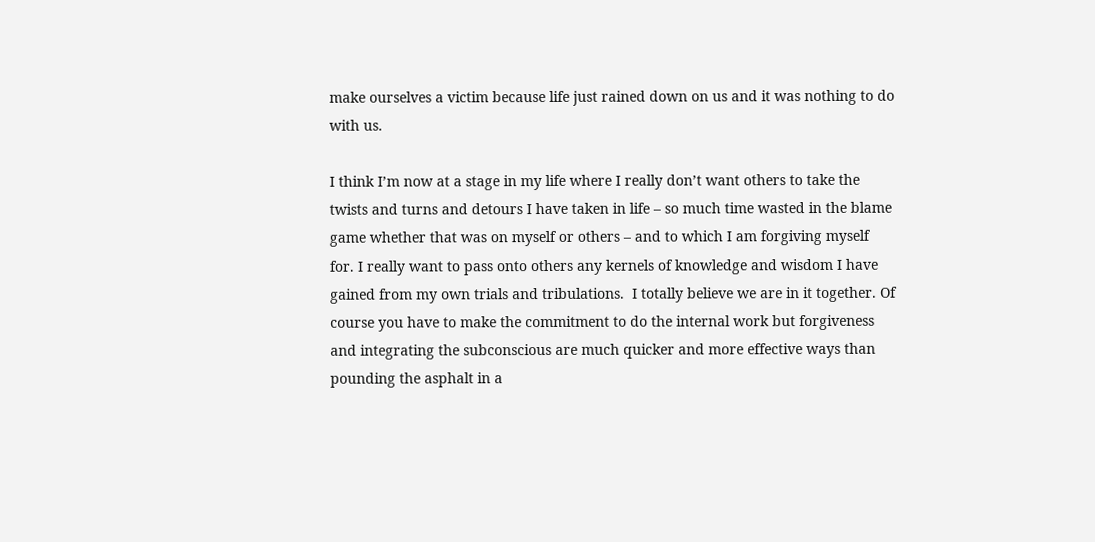make ourselves a victim because life just rained down on us and it was nothing to do with us.

I think I’m now at a stage in my life where I really don’t want others to take the twists and turns and detours I have taken in life – so much time wasted in the blame game whether that was on myself or others – and to which I am forgiving myself for. I really want to pass onto others any kernels of knowledge and wisdom I have gained from my own trials and tribulations.  I totally believe we are in it together. Of course you have to make the commitment to do the internal work but forgiveness and integrating the subconscious are much quicker and more effective ways than pounding the asphalt in a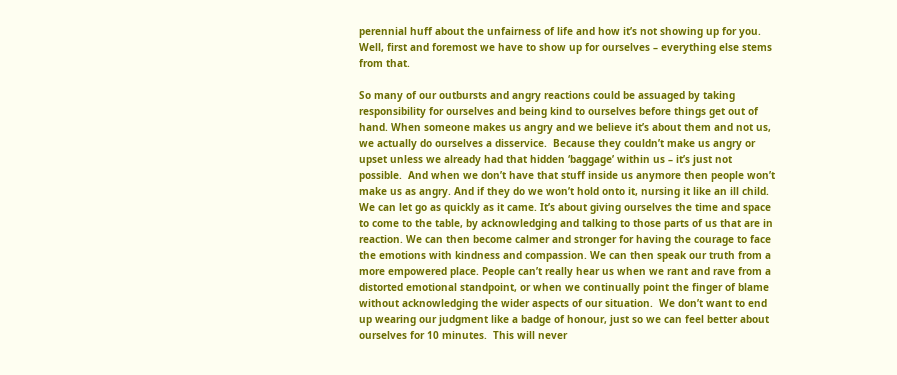perennial huff about the unfairness of life and how it’s not showing up for you.  Well, first and foremost we have to show up for ourselves – everything else stems from that.

So many of our outbursts and angry reactions could be assuaged by taking responsibility for ourselves and being kind to ourselves before things get out of hand. When someone makes us angry and we believe it’s about them and not us, we actually do ourselves a disservice.  Because they couldn’t make us angry or upset unless we already had that hidden ‘baggage’ within us – it’s just not possible.  And when we don’t have that stuff inside us anymore then people won’t make us as angry. And if they do we won’t hold onto it, nursing it like an ill child. We can let go as quickly as it came. It’s about giving ourselves the time and space to come to the table, by acknowledging and talking to those parts of us that are in reaction. We can then become calmer and stronger for having the courage to face the emotions with kindness and compassion. We can then speak our truth from a more empowered place. People can’t really hear us when we rant and rave from a distorted emotional standpoint, or when we continually point the finger of blame without acknowledging the wider aspects of our situation.  We don’t want to end up wearing our judgment like a badge of honour, just so we can feel better about ourselves for 10 minutes.  This will never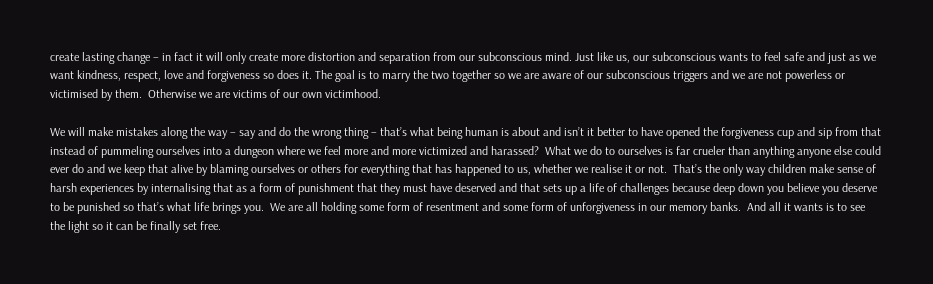create lasting change – in fact it will only create more distortion and separation from our subconscious mind. Just like us, our subconscious wants to feel safe and just as we want kindness, respect, love and forgiveness so does it. The goal is to marry the two together so we are aware of our subconscious triggers and we are not powerless or victimised by them.  Otherwise we are victims of our own victimhood.

We will make mistakes along the way – say and do the wrong thing – that’s what being human is about and isn’t it better to have opened the forgiveness cup and sip from that instead of pummeling ourselves into a dungeon where we feel more and more victimized and harassed?  What we do to ourselves is far crueler than anything anyone else could ever do and we keep that alive by blaming ourselves or others for everything that has happened to us, whether we realise it or not.  That’s the only way children make sense of harsh experiences by internalising that as a form of punishment that they must have deserved and that sets up a life of challenges because deep down you believe you deserve to be punished so that’s what life brings you.  We are all holding some form of resentment and some form of unforgiveness in our memory banks.  And all it wants is to see the light so it can be finally set free.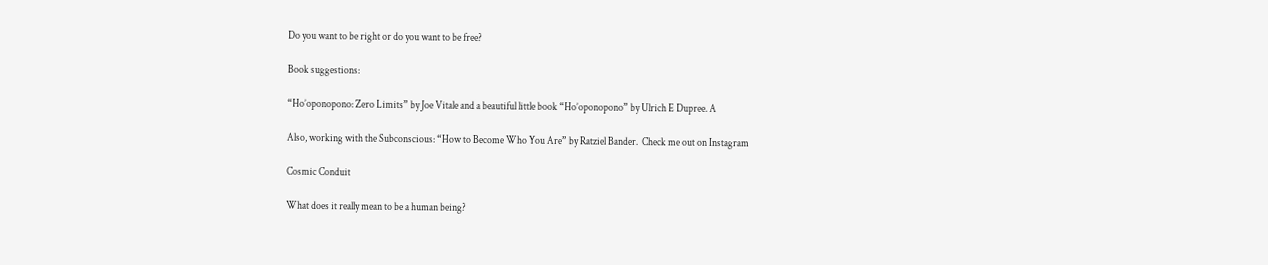Do you want to be right or do you want to be free?

Book suggestions:

“Ho’oponopono: Zero Limits” by Joe Vitale and a beautiful little book “Ho’oponopono” by Ulrich E Dupree. A

Also, working with the Subconscious: “How to Become Who You Are” by Ratziel Bander.  Check me out on Instagram

Cosmic Conduit

What does it really mean to be a human being?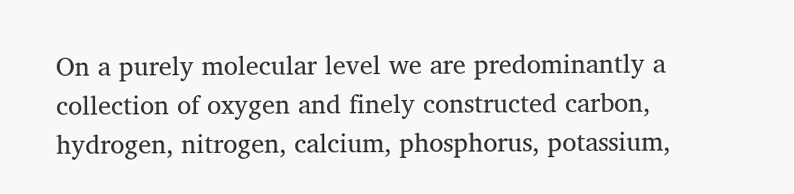On a purely molecular level we are predominantly a collection of oxygen and finely constructed carbon, hydrogen, nitrogen, calcium, phosphorus, potassium,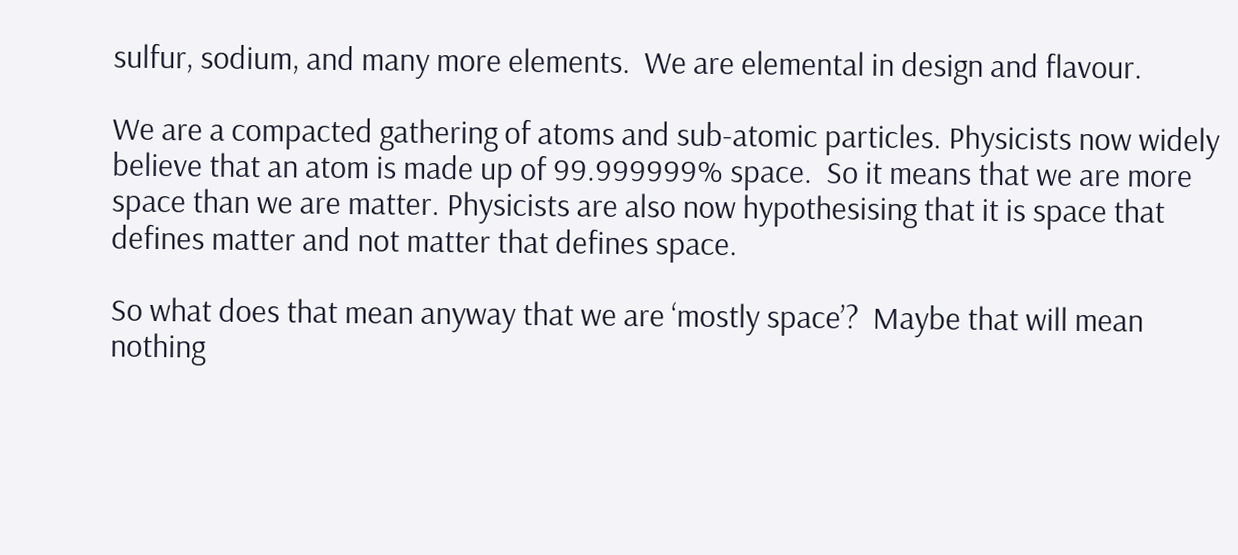sulfur, sodium, and many more elements.  We are elemental in design and flavour.

We are a compacted gathering of atoms and sub-atomic particles. Physicists now widely believe that an atom is made up of 99.999999% space.  So it means that we are more space than we are matter. Physicists are also now hypothesising that it is space that defines matter and not matter that defines space.

So what does that mean anyway that we are ‘mostly space’?  Maybe that will mean nothing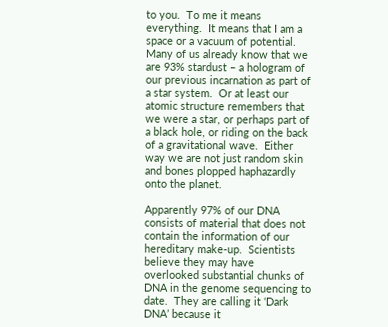to you.  To me it means everything.  It means that I am a space or a vacuum of potential.  Many of us already know that we are 93% stardust – a hologram of our previous incarnation as part of a star system.  Or at least our atomic structure remembers that we were a star, or perhaps part of a black hole, or riding on the back of a gravitational wave.  Either way we are not just random skin and bones plopped haphazardly onto the planet.

Apparently 97% of our DNA consists of material that does not contain the information of our hereditary make-up.  Scientists believe they may have overlooked substantial chunks of DNA in the genome sequencing to date.  They are calling it ‘Dark DNA’ because it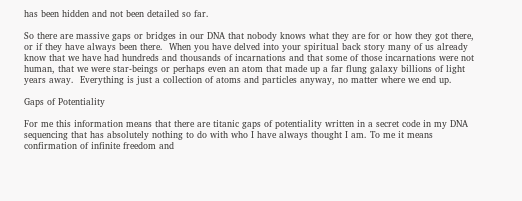has been hidden and not been detailed so far.

So there are massive gaps or bridges in our DNA that nobody knows what they are for or how they got there, or if they have always been there.  When you have delved into your spiritual back story many of us already know that we have had hundreds and thousands of incarnations and that some of those incarnations were not human, that we were star-beings or perhaps even an atom that made up a far flung galaxy billions of light years away.  Everything is just a collection of atoms and particles anyway, no matter where we end up.

Gaps of Potentiality

For me this information means that there are titanic gaps of potentiality written in a secret code in my DNA sequencing that has absolutely nothing to do with who I have always thought I am. To me it means confirmation of infinite freedom and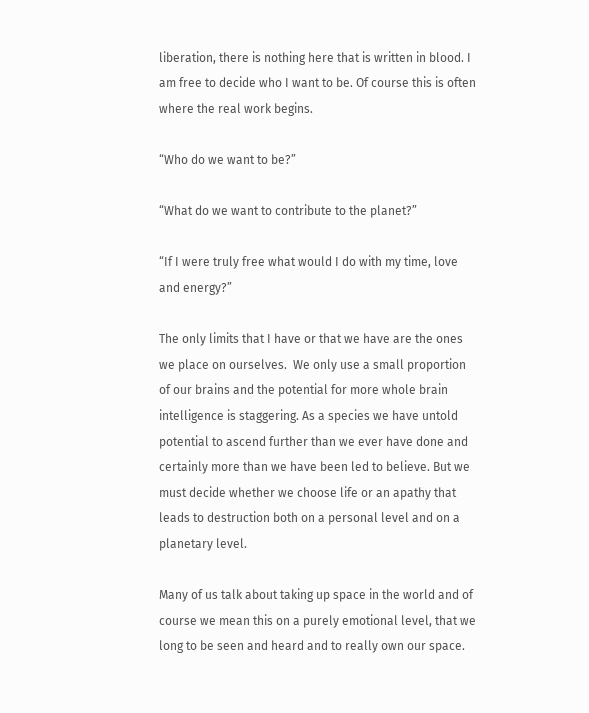liberation, there is nothing here that is written in blood. I am free to decide who I want to be. Of course this is often where the real work begins.

“Who do we want to be?”

“What do we want to contribute to the planet?”

“If I were truly free what would I do with my time, love and energy?”

The only limits that I have or that we have are the ones we place on ourselves.  We only use a small proportion of our brains and the potential for more whole brain intelligence is staggering. As a species we have untold potential to ascend further than we ever have done and certainly more than we have been led to believe. But we must decide whether we choose life or an apathy that leads to destruction both on a personal level and on a planetary level.

Many of us talk about taking up space in the world and of course we mean this on a purely emotional level, that we long to be seen and heard and to really own our space.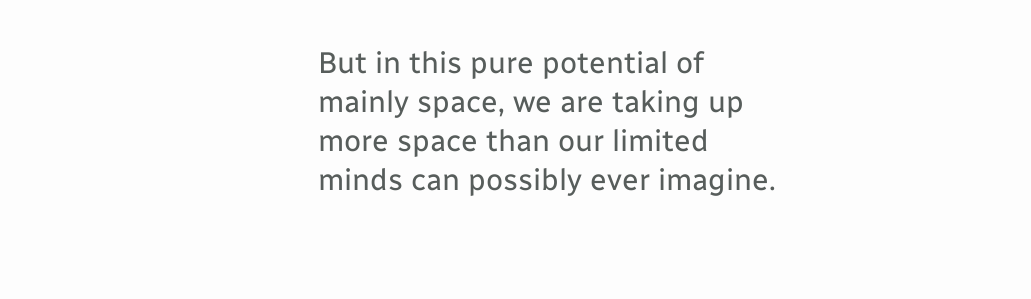But in this pure potential of mainly space, we are taking up more space than our limited minds can possibly ever imagine.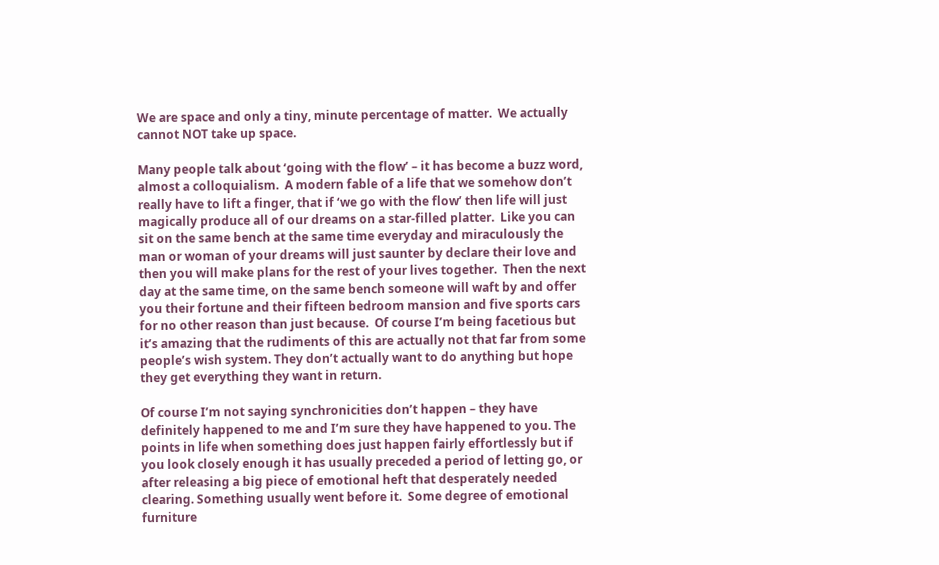We are space and only a tiny, minute percentage of matter.  We actually cannot NOT take up space.

Many people talk about ‘going with the flow’ – it has become a buzz word, almost a colloquialism.  A modern fable of a life that we somehow don’t really have to lift a finger, that if ‘we go with the flow’ then life will just magically produce all of our dreams on a star-filled platter.  Like you can sit on the same bench at the same time everyday and miraculously the man or woman of your dreams will just saunter by declare their love and then you will make plans for the rest of your lives together.  Then the next day at the same time, on the same bench someone will waft by and offer you their fortune and their fifteen bedroom mansion and five sports cars for no other reason than just because.  Of course I’m being facetious but it’s amazing that the rudiments of this are actually not that far from some people’s wish system. They don’t actually want to do anything but hope they get everything they want in return.

Of course I’m not saying synchronicities don’t happen – they have definitely happened to me and I’m sure they have happened to you. The points in life when something does just happen fairly effortlessly but if you look closely enough it has usually preceded a period of letting go, or after releasing a big piece of emotional heft that desperately needed clearing. Something usually went before it.  Some degree of emotional furniture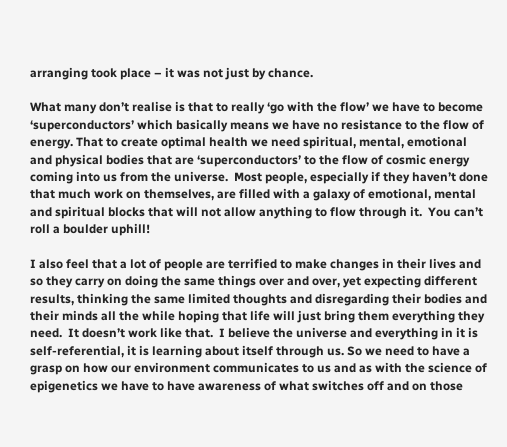arranging took place – it was not just by chance.

What many don’t realise is that to really ‘go with the flow’ we have to become ‘superconductors’ which basically means we have no resistance to the flow of energy. That to create optimal health we need spiritual, mental, emotional and physical bodies that are ‘superconductors’ to the flow of cosmic energy coming into us from the universe.  Most people, especially if they haven’t done that much work on themselves, are filled with a galaxy of emotional, mental and spiritual blocks that will not allow anything to flow through it.  You can’t roll a boulder uphill!

I also feel that a lot of people are terrified to make changes in their lives and so they carry on doing the same things over and over, yet expecting different results, thinking the same limited thoughts and disregarding their bodies and their minds all the while hoping that life will just bring them everything they need.  It doesn’t work like that.  I believe the universe and everything in it is self-referential, it is learning about itself through us. So we need to have a grasp on how our environment communicates to us and as with the science of epigenetics we have to have awareness of what switches off and on those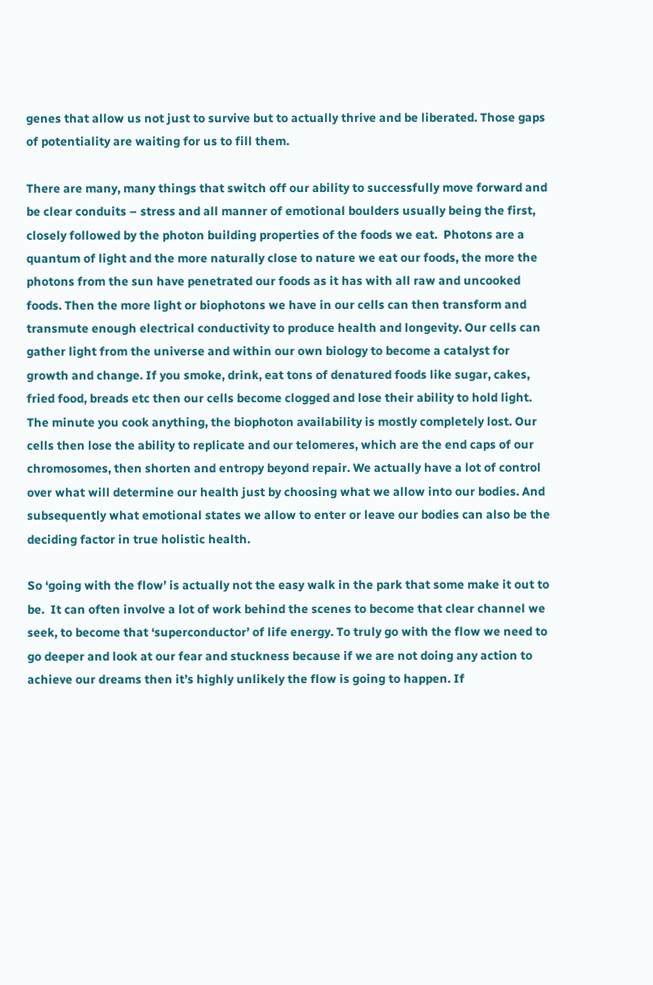genes that allow us not just to survive but to actually thrive and be liberated. Those gaps of potentiality are waiting for us to fill them.

There are many, many things that switch off our ability to successfully move forward and be clear conduits – stress and all manner of emotional boulders usually being the first, closely followed by the photon building properties of the foods we eat.  Photons are a quantum of light and the more naturally close to nature we eat our foods, the more the photons from the sun have penetrated our foods as it has with all raw and uncooked foods. Then the more light or biophotons we have in our cells can then transform and transmute enough electrical conductivity to produce health and longevity. Our cells can gather light from the universe and within our own biology to become a catalyst for growth and change. If you smoke, drink, eat tons of denatured foods like sugar, cakes, fried food, breads etc then our cells become clogged and lose their ability to hold light. The minute you cook anything, the biophoton availability is mostly completely lost. Our cells then lose the ability to replicate and our telomeres, which are the end caps of our chromosomes, then shorten and entropy beyond repair. We actually have a lot of control over what will determine our health just by choosing what we allow into our bodies. And subsequently what emotional states we allow to enter or leave our bodies can also be the deciding factor in true holistic health.

So ‘going with the flow’ is actually not the easy walk in the park that some make it out to be.  It can often involve a lot of work behind the scenes to become that clear channel we seek, to become that ‘superconductor’ of life energy. To truly go with the flow we need to go deeper and look at our fear and stuckness because if we are not doing any action to achieve our dreams then it’s highly unlikely the flow is going to happen. If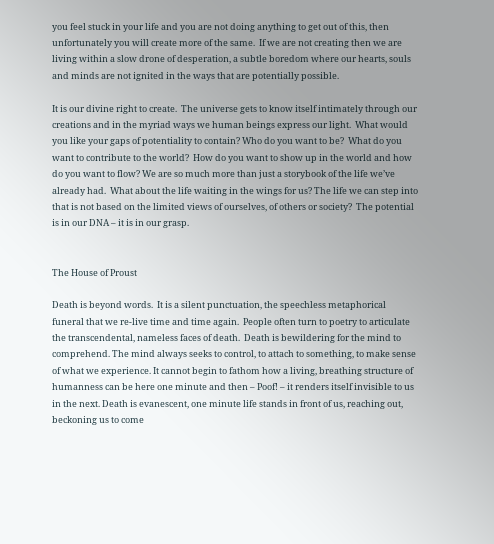you feel stuck in your life and you are not doing anything to get out of this, then unfortunately you will create more of the same.  If we are not creating then we are living within a slow drone of desperation, a subtle boredom where our hearts, souls and minds are not ignited in the ways that are potentially possible.

It is our divine right to create.  The universe gets to know itself intimately through our creations and in the myriad ways we human beings express our light.  What would you like your gaps of potentiality to contain? Who do you want to be?  What do you want to contribute to the world?  How do you want to show up in the world and how do you want to flow? We are so much more than just a storybook of the life we’ve already had.  What about the life waiting in the wings for us? The life we can step into that is not based on the limited views of ourselves, of others or society?  The potential is in our DNA – it is in our grasp.


The House of Proust

Death is beyond words.  It is a silent punctuation, the speechless metaphorical funeral that we re-live time and time again.  People often turn to poetry to articulate the transcendental, nameless faces of death.  Death is bewildering for the mind to comprehend. The mind always seeks to control, to attach to something, to make sense of what we experience. It cannot begin to fathom how a living, breathing structure of humanness can be here one minute and then – Poof! – it renders itself invisible to us in the next. Death is evanescent, one minute life stands in front of us, reaching out, beckoning us to come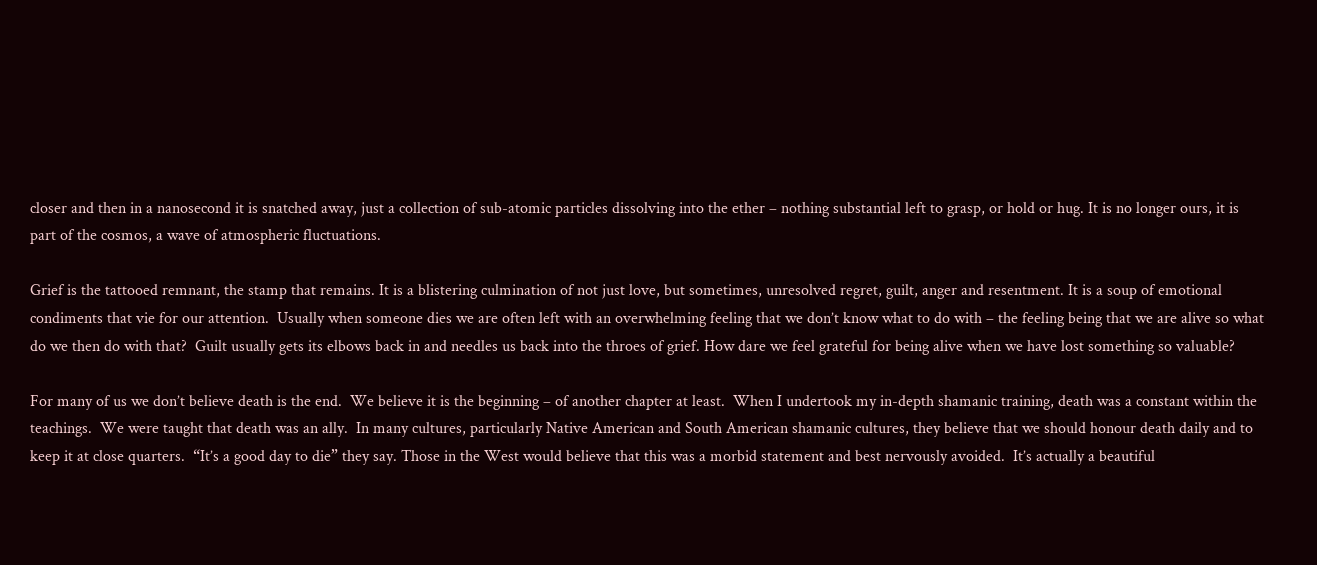closer and then in a nanosecond it is snatched away, just a collection of sub-atomic particles dissolving into the ether – nothing substantial left to grasp, or hold or hug. It is no longer ours, it is part of the cosmos, a wave of atmospheric fluctuations.

Grief is the tattooed remnant, the stamp that remains. It is a blistering culmination of not just love, but sometimes, unresolved regret, guilt, anger and resentment. It is a soup of emotional condiments that vie for our attention.  Usually when someone dies we are often left with an overwhelming feeling that we don’t know what to do with – the feeling being that we are alive so what do we then do with that?  Guilt usually gets its elbows back in and needles us back into the throes of grief. How dare we feel grateful for being alive when we have lost something so valuable?

For many of us we don’t believe death is the end.  We believe it is the beginning – of another chapter at least.  When I undertook my in-depth shamanic training, death was a constant within the teachings.  We were taught that death was an ally.  In many cultures, particularly Native American and South American shamanic cultures, they believe that we should honour death daily and to keep it at close quarters.  “It’s a good day to die” they say. Those in the West would believe that this was a morbid statement and best nervously avoided.  It’s actually a beautiful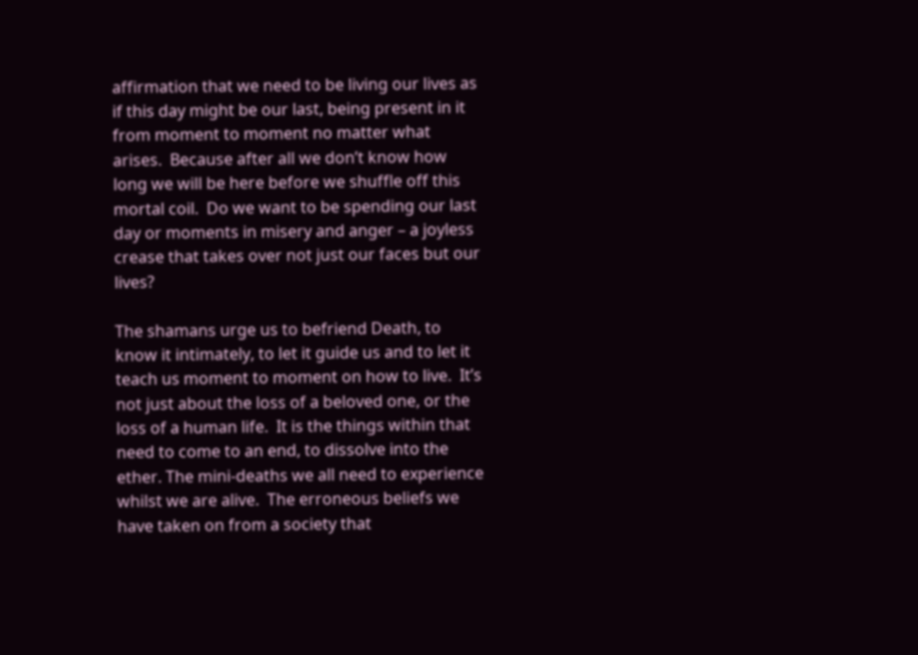affirmation that we need to be living our lives as if this day might be our last, being present in it from moment to moment no matter what arises.  Because after all we don’t know how long we will be here before we shuffle off this mortal coil.  Do we want to be spending our last day or moments in misery and anger – a joyless crease that takes over not just our faces but our lives?

The shamans urge us to befriend Death, to know it intimately, to let it guide us and to let it teach us moment to moment on how to live.  It’s not just about the loss of a beloved one, or the loss of a human life.  It is the things within that need to come to an end, to dissolve into the ether. The mini-deaths we all need to experience whilst we are alive.  The erroneous beliefs we have taken on from a society that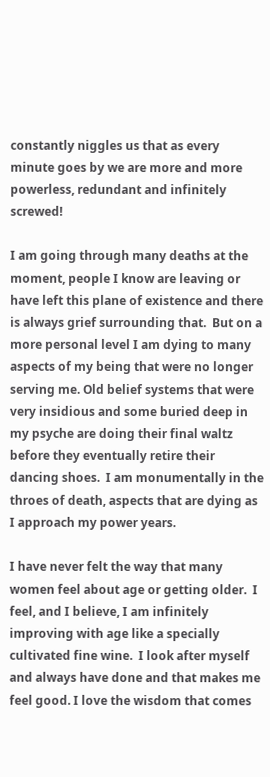constantly niggles us that as every minute goes by we are more and more powerless, redundant and infinitely screwed!

I am going through many deaths at the moment, people I know are leaving or have left this plane of existence and there is always grief surrounding that.  But on a more personal level I am dying to many aspects of my being that were no longer serving me. Old belief systems that were very insidious and some buried deep in my psyche are doing their final waltz before they eventually retire their dancing shoes.  I am monumentally in the throes of death, aspects that are dying as I approach my power years.

I have never felt the way that many women feel about age or getting older.  I feel, and I believe, I am infinitely improving with age like a specially cultivated fine wine.  I look after myself and always have done and that makes me feel good. I love the wisdom that comes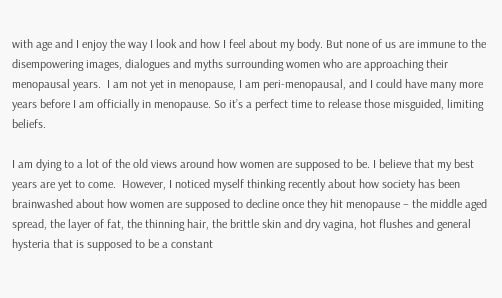with age and I enjoy the way I look and how I feel about my body. But none of us are immune to the disempowering images, dialogues and myths surrounding women who are approaching their menopausal years.  I am not yet in menopause, I am peri-menopausal, and I could have many more years before I am officially in menopause. So it’s a perfect time to release those misguided, limiting beliefs.

I am dying to a lot of the old views around how women are supposed to be. I believe that my best years are yet to come.  However, I noticed myself thinking recently about how society has been brainwashed about how women are supposed to decline once they hit menopause – the middle aged spread, the layer of fat, the thinning hair, the brittle skin and dry vagina, hot flushes and general hysteria that is supposed to be a constant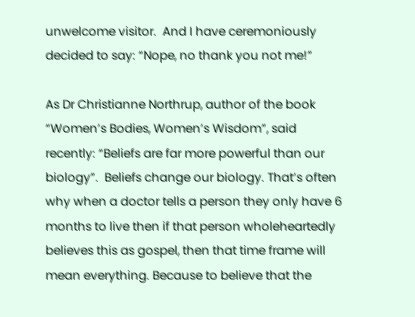unwelcome visitor.  And I have ceremoniously decided to say: “Nope, no thank you not me!”

As Dr Christianne Northrup, author of the book “Women’s Bodies, Women’s Wisdom”, said recently: “Beliefs are far more powerful than our biology”.  Beliefs change our biology. That’s often why when a doctor tells a person they only have 6 months to live then if that person wholeheartedly believes this as gospel, then that time frame will mean everything. Because to believe that the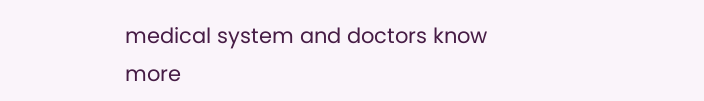medical system and doctors know more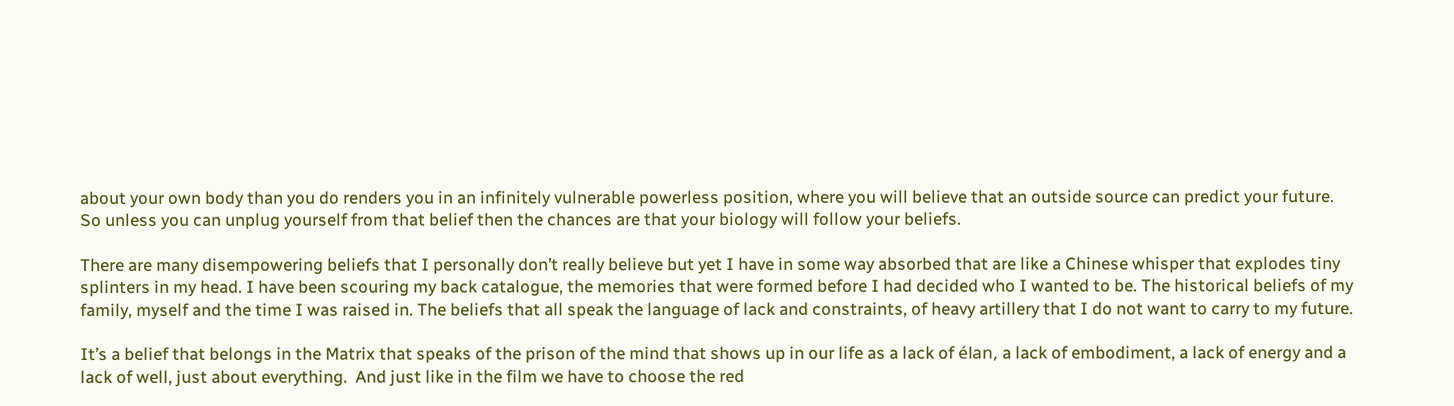about your own body than you do renders you in an infinitely vulnerable powerless position, where you will believe that an outside source can predict your future. So unless you can unplug yourself from that belief then the chances are that your biology will follow your beliefs.

There are many disempowering beliefs that I personally don’t really believe but yet I have in some way absorbed that are like a Chinese whisper that explodes tiny splinters in my head. I have been scouring my back catalogue, the memories that were formed before I had decided who I wanted to be. The historical beliefs of my family, myself and the time I was raised in. The beliefs that all speak the language of lack and constraints, of heavy artillery that I do not want to carry to my future.

It’s a belief that belongs in the Matrix that speaks of the prison of the mind that shows up in our life as a lack of élan, a lack of embodiment, a lack of energy and a lack of well, just about everything.  And just like in the film we have to choose the red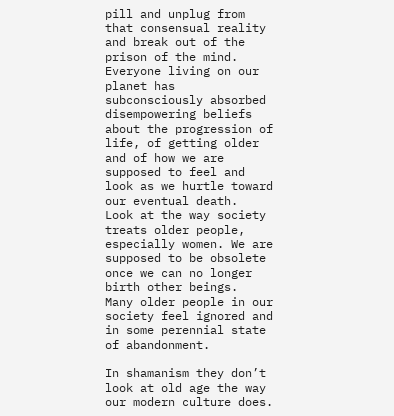pill and unplug from that consensual reality and break out of the prison of the mind.  Everyone living on our planet has subconsciously absorbed disempowering beliefs about the progression of life, of getting older and of how we are supposed to feel and look as we hurtle toward our eventual death.  Look at the way society treats older people, especially women. We are supposed to be obsolete once we can no longer birth other beings.  Many older people in our society feel ignored and in some perennial state of abandonment.

In shamanism they don’t look at old age the way our modern culture does.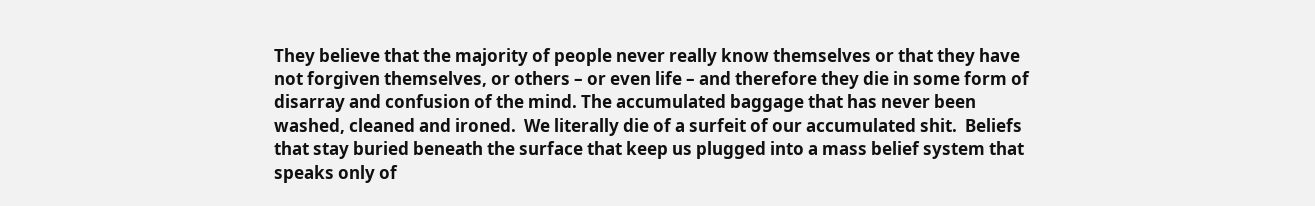They believe that the majority of people never really know themselves or that they have not forgiven themselves, or others – or even life – and therefore they die in some form of disarray and confusion of the mind. The accumulated baggage that has never been washed, cleaned and ironed.  We literally die of a surfeit of our accumulated shit.  Beliefs that stay buried beneath the surface that keep us plugged into a mass belief system that speaks only of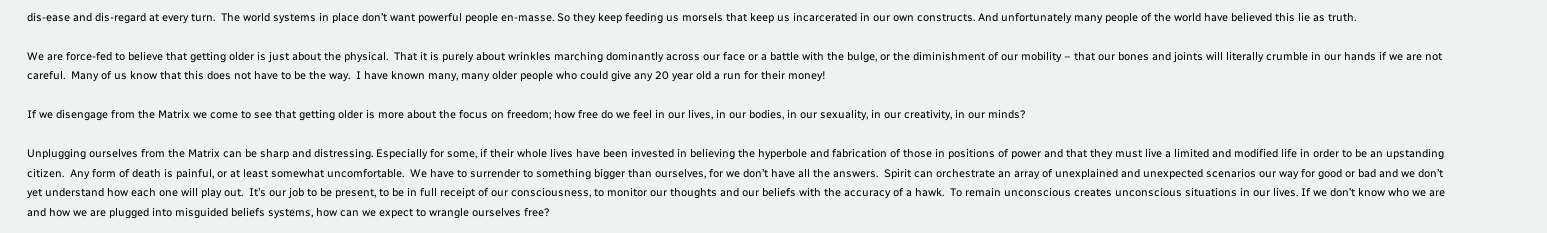dis-ease and dis-regard at every turn.  The world systems in place don’t want powerful people en-masse. So they keep feeding us morsels that keep us incarcerated in our own constructs. And unfortunately many people of the world have believed this lie as truth.

We are force-fed to believe that getting older is just about the physical.  That it is purely about wrinkles marching dominantly across our face or a battle with the bulge, or the diminishment of our mobility – that our bones and joints will literally crumble in our hands if we are not careful.  Many of us know that this does not have to be the way.  I have known many, many older people who could give any 20 year old a run for their money!

If we disengage from the Matrix we come to see that getting older is more about the focus on freedom; how free do we feel in our lives, in our bodies, in our sexuality, in our creativity, in our minds?

Unplugging ourselves from the Matrix can be sharp and distressing. Especially for some, if their whole lives have been invested in believing the hyperbole and fabrication of those in positions of power and that they must live a limited and modified life in order to be an upstanding citizen.  Any form of death is painful, or at least somewhat uncomfortable.  We have to surrender to something bigger than ourselves, for we don’t have all the answers.  Spirit can orchestrate an array of unexplained and unexpected scenarios our way for good or bad and we don’t yet understand how each one will play out.  It’s our job to be present, to be in full receipt of our consciousness, to monitor our thoughts and our beliefs with the accuracy of a hawk.  To remain unconscious creates unconscious situations in our lives. If we don’t know who we are and how we are plugged into misguided beliefs systems, how can we expect to wrangle ourselves free?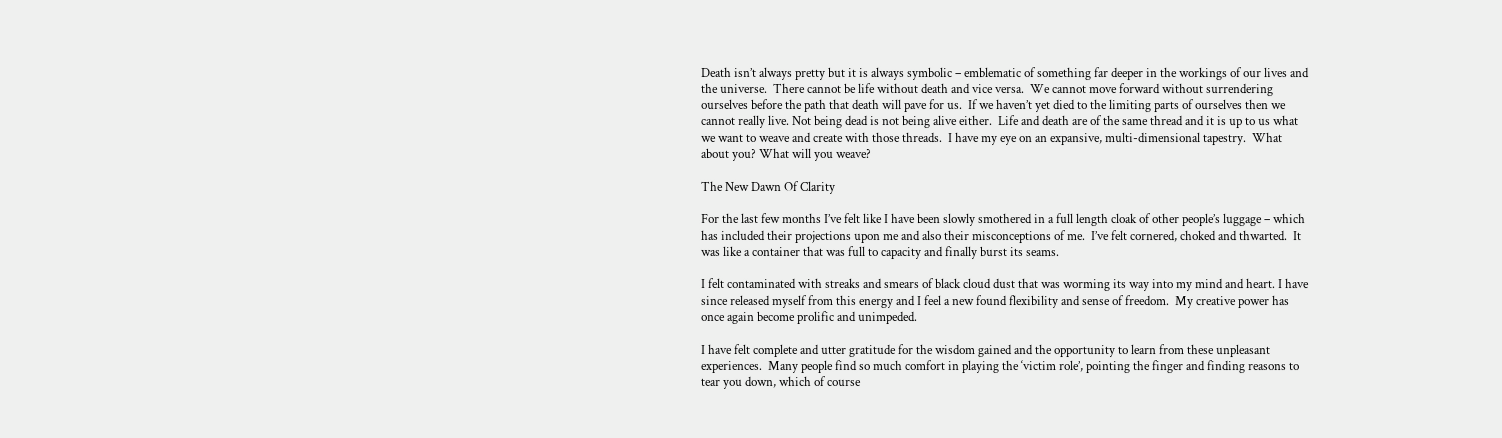Death isn’t always pretty but it is always symbolic – emblematic of something far deeper in the workings of our lives and the universe.  There cannot be life without death and vice versa.  We cannot move forward without surrendering ourselves before the path that death will pave for us.  If we haven’t yet died to the limiting parts of ourselves then we cannot really live. Not being dead is not being alive either.  Life and death are of the same thread and it is up to us what we want to weave and create with those threads.  I have my eye on an expansive, multi-dimensional tapestry.  What about you? What will you weave?

The New Dawn Of Clarity

For the last few months I’ve felt like I have been slowly smothered in a full length cloak of other people’s luggage – which has included their projections upon me and also their misconceptions of me.  I’ve felt cornered, choked and thwarted.  It was like a container that was full to capacity and finally burst its seams.

I felt contaminated with streaks and smears of black cloud dust that was worming its way into my mind and heart. I have since released myself from this energy and I feel a new found flexibility and sense of freedom.  My creative power has once again become prolific and unimpeded.

I have felt complete and utter gratitude for the wisdom gained and the opportunity to learn from these unpleasant experiences.  Many people find so much comfort in playing the ‘victim role’, pointing the finger and finding reasons to tear you down, which of course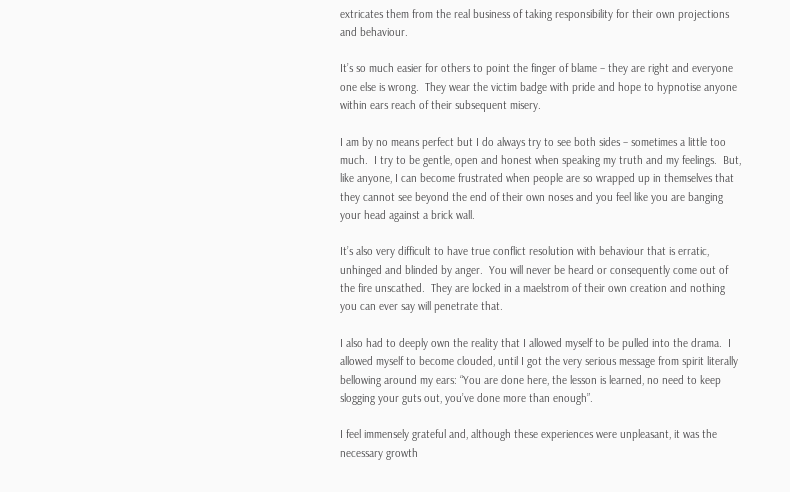extricates them from the real business of taking responsibility for their own projections and behaviour.

It’s so much easier for others to point the finger of blame – they are right and everyone one else is wrong.  They wear the victim badge with pride and hope to hypnotise anyone within ears reach of their subsequent misery.

I am by no means perfect but I do always try to see both sides – sometimes a little too much.  I try to be gentle, open and honest when speaking my truth and my feelings.  But, like anyone, I can become frustrated when people are so wrapped up in themselves that they cannot see beyond the end of their own noses and you feel like you are banging your head against a brick wall.

It’s also very difficult to have true conflict resolution with behaviour that is erratic, unhinged and blinded by anger.  You will never be heard or consequently come out of the fire unscathed.  They are locked in a maelstrom of their own creation and nothing you can ever say will penetrate that.

I also had to deeply own the reality that I allowed myself to be pulled into the drama.  I allowed myself to become clouded, until I got the very serious message from spirit literally bellowing around my ears: “You are done here, the lesson is learned, no need to keep slogging your guts out, you’ve done more than enough”.

I feel immensely grateful and, although these experiences were unpleasant, it was the necessary growth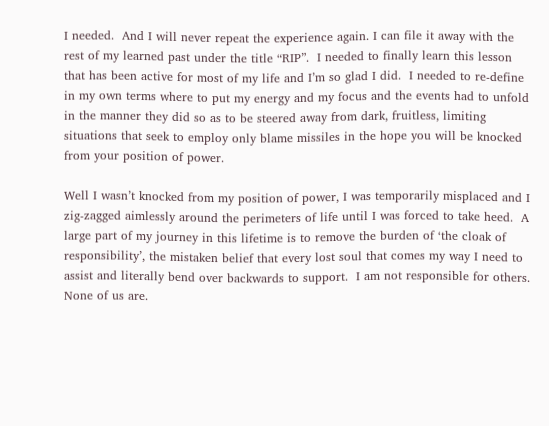I needed.  And I will never repeat the experience again. I can file it away with the rest of my learned past under the title “RIP”.  I needed to finally learn this lesson that has been active for most of my life and I’m so glad I did.  I needed to re-define in my own terms where to put my energy and my focus and the events had to unfold in the manner they did so as to be steered away from dark, fruitless, limiting situations that seek to employ only blame missiles in the hope you will be knocked from your position of power.

Well I wasn’t knocked from my position of power, I was temporarily misplaced and I zig-zagged aimlessly around the perimeters of life until I was forced to take heed.  A large part of my journey in this lifetime is to remove the burden of ‘the cloak of responsibility’, the mistaken belief that every lost soul that comes my way I need to assist and literally bend over backwards to support.  I am not responsible for others.  None of us are.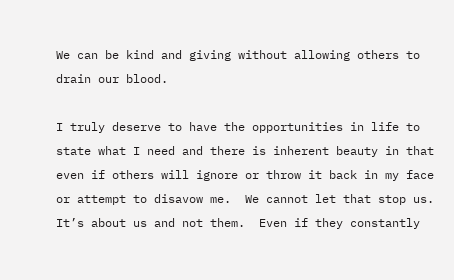We can be kind and giving without allowing others to drain our blood.

I truly deserve to have the opportunities in life to state what I need and there is inherent beauty in that even if others will ignore or throw it back in my face or attempt to disavow me.  We cannot let that stop us.  It’s about us and not them.  Even if they constantly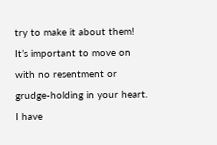try to make it about them! It’s important to move on with no resentment or grudge-holding in your heart.  I have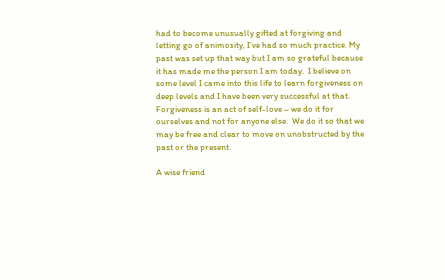had to become unusually gifted at forgiving and letting go of animosity, I’ve had so much practice. My past was set up that way but I am so grateful because it has made me the person I am today.  I believe on some level I came into this life to learn forgiveness on deep levels and I have been very successful at that.  Forgiveness is an act of self-love – we do it for ourselves and not for anyone else.  We do it so that we may be free and clear to move on unobstructed by the past or the present.

A wise friend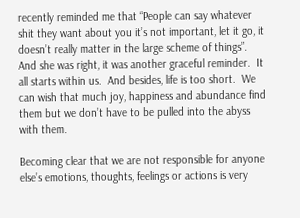recently reminded me that “People can say whatever shit they want about you it’s not important, let it go, it doesn’t really matter in the large scheme of things”.  And she was right, it was another graceful reminder.  It all starts within us.  And besides, life is too short.  We can wish that much joy, happiness and abundance find them but we don’t have to be pulled into the abyss with them.

Becoming clear that we are not responsible for anyone else’s emotions, thoughts, feelings or actions is very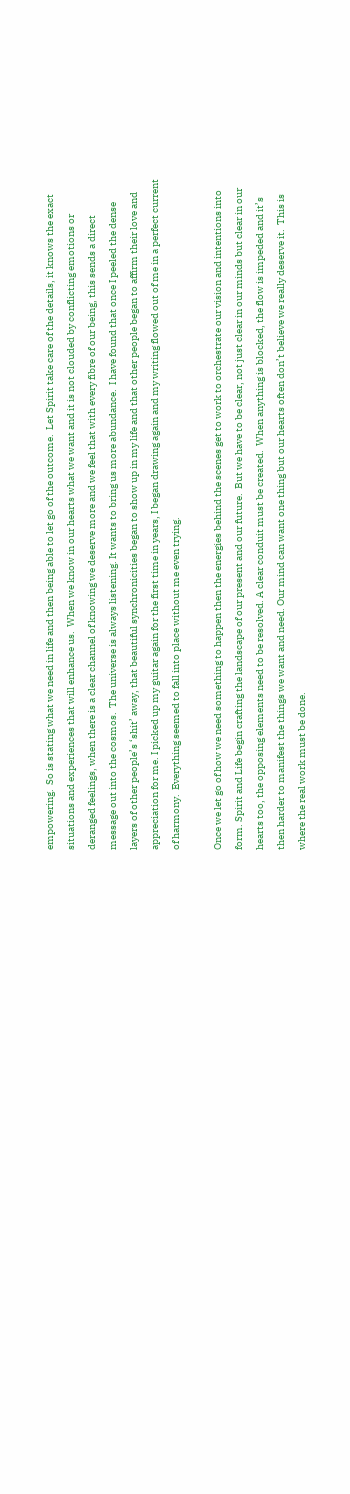empowering.  So is stating what we need in life and then being able to let go of the outcome.  Let Spirit take care of the details, it knows the exact situations and experiences that will enhance us.  When we know in our hearts what we want and it is not clouded by conflicting emotions or deranged feelings, when there is a clear channel of knowing we deserve more and we feel that with every fibre of our being, this sends a direct message out into the cosmos.  The universe is always listening. It wants to bring us more abundance.  I have found that once I peeled the dense layers of other people’s ‘shit’ away, that beautiful synchronicities began to show up in my life and that other people began to affirm their love and appreciation for me. I picked up my guitar again for the first time in years, I began drawing again and my writing flowed out of me in a perfect current of harmony.  Everything seemed to fall into place without me even trying.

Once we let go of how we need something to happen then the energies behind the scenes get to work to orchestrate our vision and intentions into form. Spirit and Life begin crafting the landscape of our present and our future.  But we have to be clear, not just clear in our minds but clear in our hearts too, the opposing elements need to be resolved. A clear conduit must be created.  When anything is blocked, the flow is impeded and it’s then harder to manifest the things we want and need. Our mind can want one thing but our hearts often don’t believe we really deserve it.  This is where the real work must be done.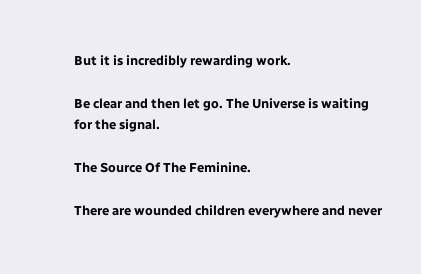But it is incredibly rewarding work.

Be clear and then let go. The Universe is waiting for the signal.

The Source Of The Feminine.

There are wounded children everywhere and never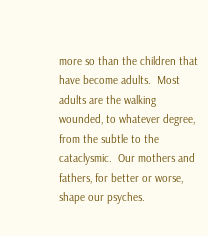more so than the children that have become adults.  Most adults are the walking wounded, to whatever degree, from the subtle to the cataclysmic.  Our mothers and fathers, for better or worse, shape our psyches.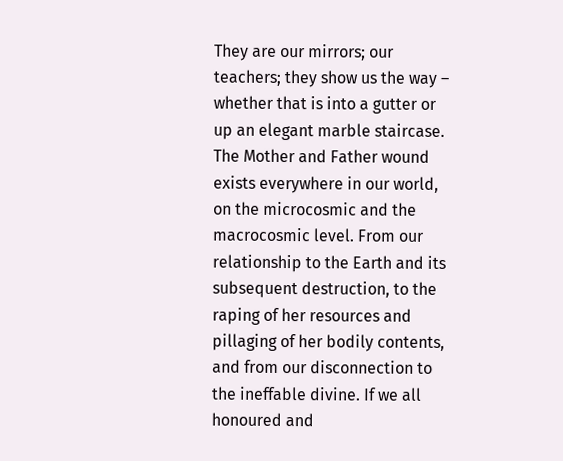They are our mirrors; our teachers; they show us the way – whether that is into a gutter or up an elegant marble staircase. The Mother and Father wound exists everywhere in our world, on the microcosmic and the macrocosmic level. From our relationship to the Earth and its subsequent destruction, to the raping of her resources and pillaging of her bodily contents, and from our disconnection to the ineffable divine. If we all honoured and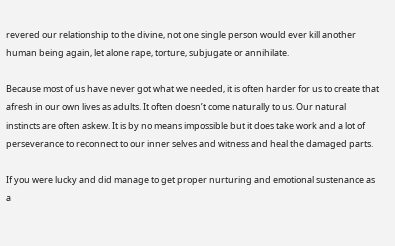revered our relationship to the divine, not one single person would ever kill another human being again, let alone rape, torture, subjugate or annihilate.

Because most of us have never got what we needed, it is often harder for us to create that afresh in our own lives as adults. It often doesn’t come naturally to us. Our natural instincts are often askew. It is by no means impossible but it does take work and a lot of perseverance to reconnect to our inner selves and witness and heal the damaged parts.

If you were lucky and did manage to get proper nurturing and emotional sustenance as a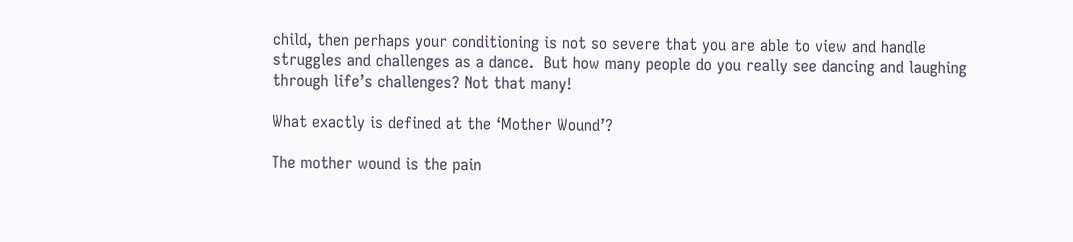child, then perhaps your conditioning is not so severe that you are able to view and handle struggles and challenges as a dance.  But how many people do you really see dancing and laughing through life’s challenges? Not that many!

What exactly is defined at the ‘Mother Wound’?

The mother wound is the pain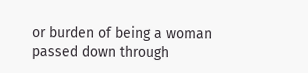or burden of being a woman passed down through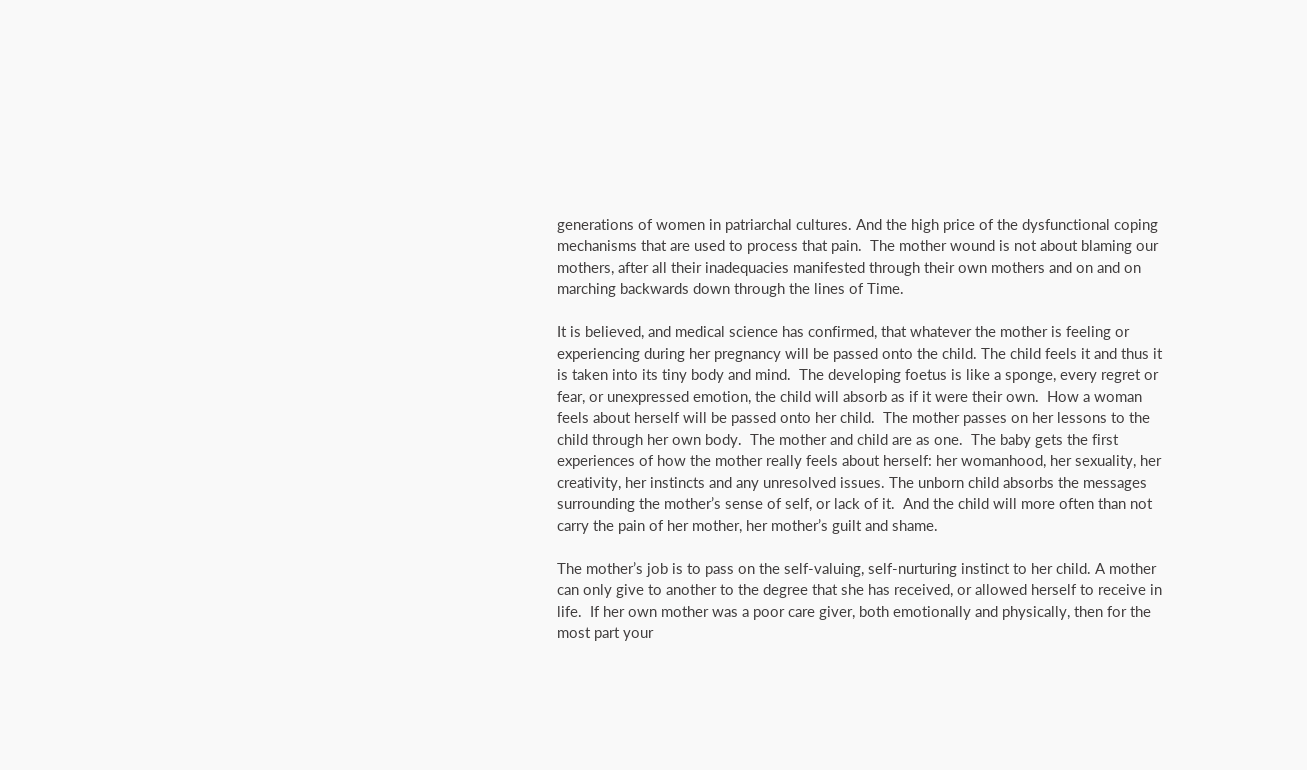generations of women in patriarchal cultures. And the high price of the dysfunctional coping mechanisms that are used to process that pain.  The mother wound is not about blaming our mothers, after all their inadequacies manifested through their own mothers and on and on marching backwards down through the lines of Time.

It is believed, and medical science has confirmed, that whatever the mother is feeling or experiencing during her pregnancy will be passed onto the child. The child feels it and thus it is taken into its tiny body and mind.  The developing foetus is like a sponge, every regret or fear, or unexpressed emotion, the child will absorb as if it were their own.  How a woman feels about herself will be passed onto her child.  The mother passes on her lessons to the child through her own body.  The mother and child are as one.  The baby gets the first experiences of how the mother really feels about herself: her womanhood, her sexuality, her creativity, her instincts and any unresolved issues. The unborn child absorbs the messages surrounding the mother’s sense of self, or lack of it.  And the child will more often than not carry the pain of her mother, her mother’s guilt and shame.

The mother’s job is to pass on the self-valuing, self-nurturing instinct to her child. A mother can only give to another to the degree that she has received, or allowed herself to receive in life.  If her own mother was a poor care giver, both emotionally and physically, then for the most part your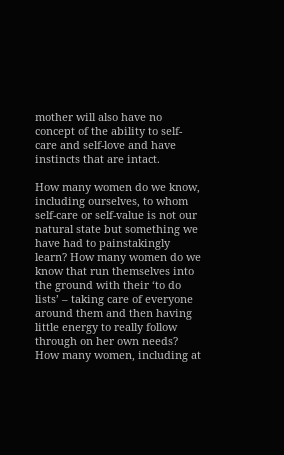mother will also have no concept of the ability to self-care and self-love and have instincts that are intact.

How many women do we know, including ourselves, to whom self-care or self-value is not our natural state but something we have had to painstakingly learn? How many women do we know that run themselves into the ground with their ‘to do lists’ – taking care of everyone around them and then having little energy to really follow through on her own needs?  How many women, including at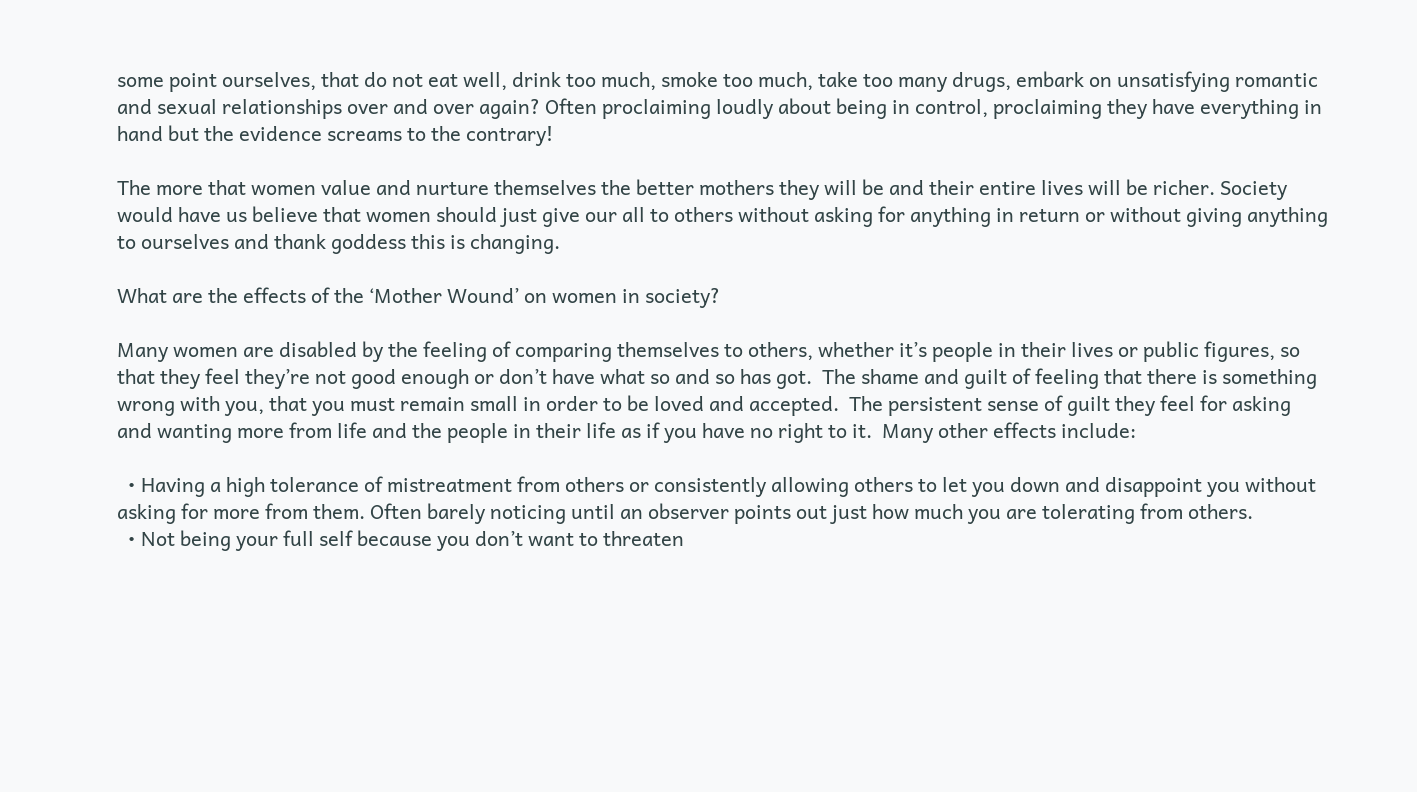some point ourselves, that do not eat well, drink too much, smoke too much, take too many drugs, embark on unsatisfying romantic and sexual relationships over and over again? Often proclaiming loudly about being in control, proclaiming they have everything in hand but the evidence screams to the contrary!

The more that women value and nurture themselves the better mothers they will be and their entire lives will be richer. Society would have us believe that women should just give our all to others without asking for anything in return or without giving anything to ourselves and thank goddess this is changing.

What are the effects of the ‘Mother Wound’ on women in society?

Many women are disabled by the feeling of comparing themselves to others, whether it’s people in their lives or public figures, so that they feel they’re not good enough or don’t have what so and so has got.  The shame and guilt of feeling that there is something wrong with you, that you must remain small in order to be loved and accepted.  The persistent sense of guilt they feel for asking and wanting more from life and the people in their life as if you have no right to it.  Many other effects include:

  • Having a high tolerance of mistreatment from others or consistently allowing others to let you down and disappoint you without asking for more from them. Often barely noticing until an observer points out just how much you are tolerating from others.
  • Not being your full self because you don’t want to threaten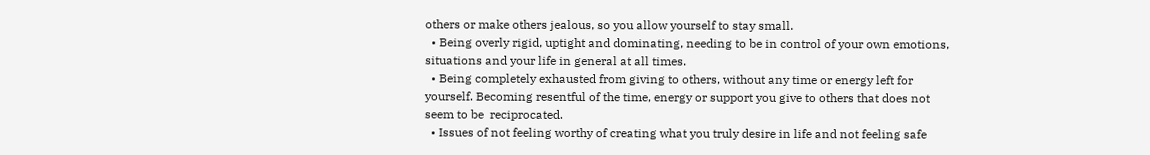others or make others jealous, so you allow yourself to stay small.
  • Being overly rigid, uptight and dominating, needing to be in control of your own emotions, situations and your life in general at all times.
  • Being completely exhausted from giving to others, without any time or energy left for yourself. Becoming resentful of the time, energy or support you give to others that does not seem to be  reciprocated.
  • Issues of not feeling worthy of creating what you truly desire in life and not feeling safe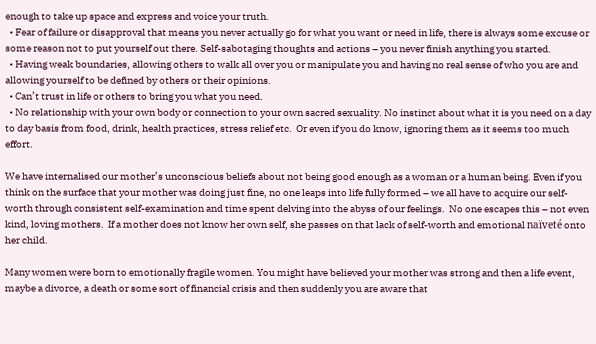enough to take up space and express and voice your truth.
  • Fear of failure or disapproval that means you never actually go for what you want or need in life, there is always some excuse or some reason not to put yourself out there. Self-sabotaging thoughts and actions – you never finish anything you started.
  • Having weak boundaries, allowing others to walk all over you or manipulate you and having no real sense of who you are and allowing yourself to be defined by others or their opinions.
  • Can’t trust in life or others to bring you what you need.
  • No relationship with your own body or connection to your own sacred sexuality. No instinct about what it is you need on a day to day basis from food, drink, health practices, stress relief etc.  Or even if you do know, ignoring them as it seems too much effort.

We have internalised our mother’s unconscious beliefs about not being good enough as a woman or a human being. Even if you think on the surface that your mother was doing just fine, no one leaps into life fully formed – we all have to acquire our self-worth through consistent self-examination and time spent delving into the abyss of our feelings.  No one escapes this – not even kind, loving mothers.  If a mother does not know her own self, she passes on that lack of self-worth and emotional naïveté onto her child.

Many women were born to emotionally fragile women. You might have believed your mother was strong and then a life event, maybe a divorce, a death or some sort of financial crisis and then suddenly you are aware that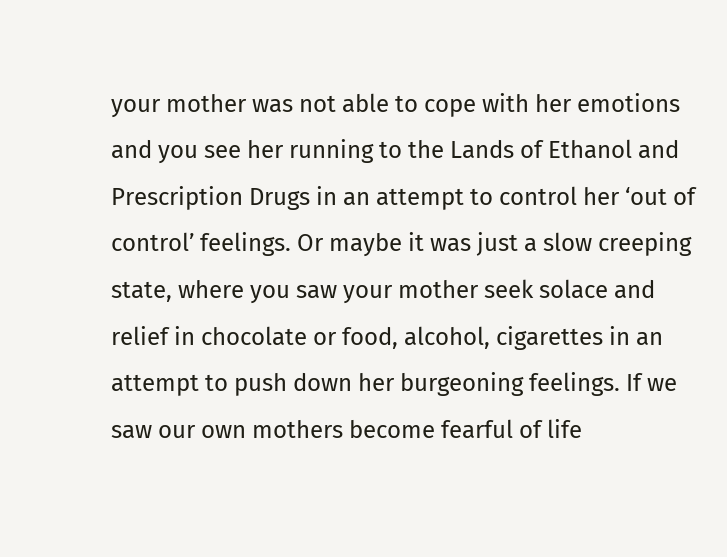your mother was not able to cope with her emotions and you see her running to the Lands of Ethanol and Prescription Drugs in an attempt to control her ‘out of control’ feelings. Or maybe it was just a slow creeping state, where you saw your mother seek solace and relief in chocolate or food, alcohol, cigarettes in an attempt to push down her burgeoning feelings. If we saw our own mothers become fearful of life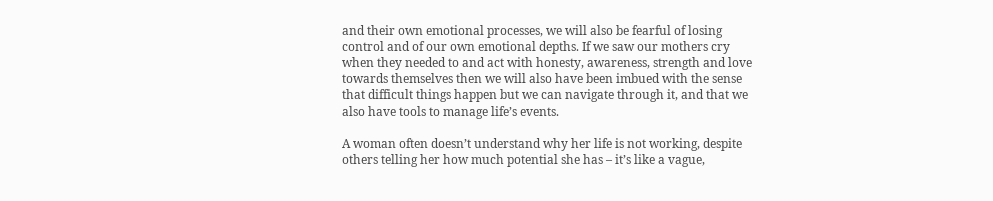and their own emotional processes, we will also be fearful of losing control and of our own emotional depths. If we saw our mothers cry when they needed to and act with honesty, awareness, strength and love towards themselves then we will also have been imbued with the sense that difficult things happen but we can navigate through it, and that we also have tools to manage life’s events.

A woman often doesn’t understand why her life is not working, despite others telling her how much potential she has – it’s like a vague,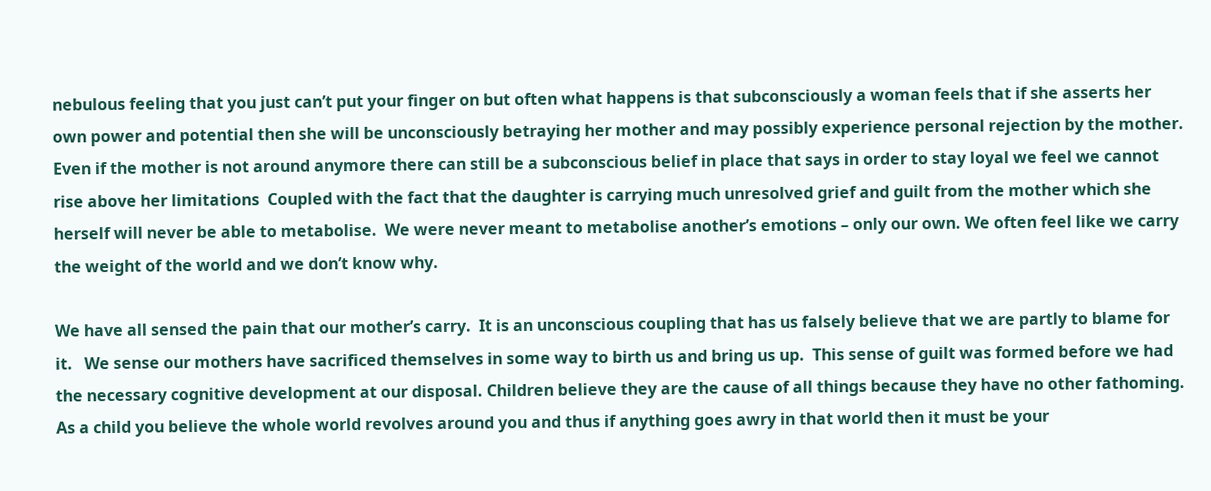nebulous feeling that you just can’t put your finger on but often what happens is that subconsciously a woman feels that if she asserts her own power and potential then she will be unconsciously betraying her mother and may possibly experience personal rejection by the mother. Even if the mother is not around anymore there can still be a subconscious belief in place that says in order to stay loyal we feel we cannot rise above her limitations  Coupled with the fact that the daughter is carrying much unresolved grief and guilt from the mother which she herself will never be able to metabolise.  We were never meant to metabolise another’s emotions – only our own. We often feel like we carry the weight of the world and we don’t know why.

We have all sensed the pain that our mother’s carry.  It is an unconscious coupling that has us falsely believe that we are partly to blame for it.   We sense our mothers have sacrificed themselves in some way to birth us and bring us up.  This sense of guilt was formed before we had the necessary cognitive development at our disposal. Children believe they are the cause of all things because they have no other fathoming.  As a child you believe the whole world revolves around you and thus if anything goes awry in that world then it must be your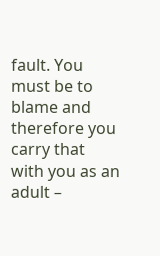fault. You must be to blame and therefore you carry that with you as an adult –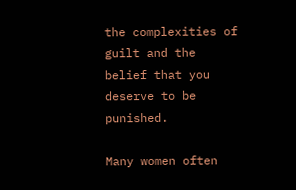the complexities of guilt and the belief that you deserve to be punished.

Many women often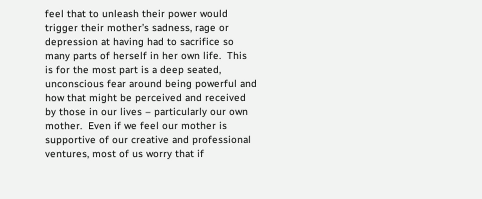feel that to unleash their power would trigger their mother’s sadness, rage or depression at having had to sacrifice so many parts of herself in her own life.  This is for the most part is a deep seated, unconscious fear around being powerful and how that might be perceived and received by those in our lives – particularly our own mother.  Even if we feel our mother is supportive of our creative and professional ventures, most of us worry that if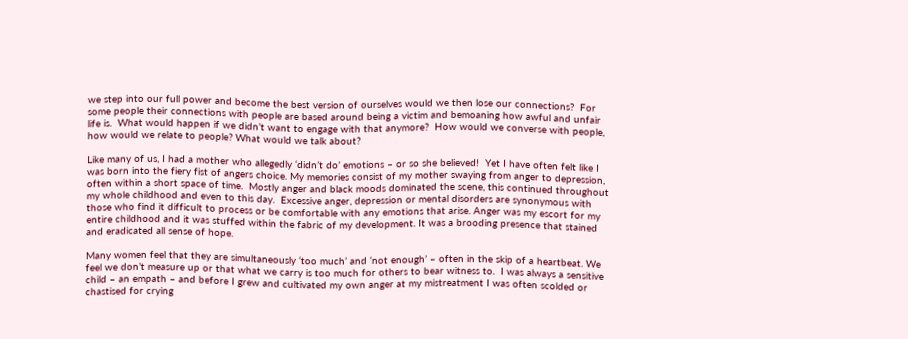we step into our full power and become the best version of ourselves would we then lose our connections?  For some people their connections with people are based around being a victim and bemoaning how awful and unfair life is.  What would happen if we didn’t want to engage with that anymore?  How would we converse with people, how would we relate to people? What would we talk about?

Like many of us, I had a mother who allegedly ‘didn’t do’ emotions – or so she believed!  Yet I have often felt like I was born into the fiery fist of angers choice. My memories consist of my mother swaying from anger to depression, often within a short space of time.  Mostly anger and black moods dominated the scene, this continued throughout my whole childhood and even to this day.  Excessive anger, depression or mental disorders are synonymous with those who find it difficult to process or be comfortable with any emotions that arise. Anger was my escort for my entire childhood and it was stuffed within the fabric of my development. It was a brooding presence that stained and eradicated all sense of hope.

Many women feel that they are simultaneously ‘too much’ and ‘not enough’ – often in the skip of a heartbeat. We feel we don’t measure up or that what we carry is too much for others to bear witness to.  I was always a sensitive child – an empath – and before I grew and cultivated my own anger at my mistreatment I was often scolded or chastised for crying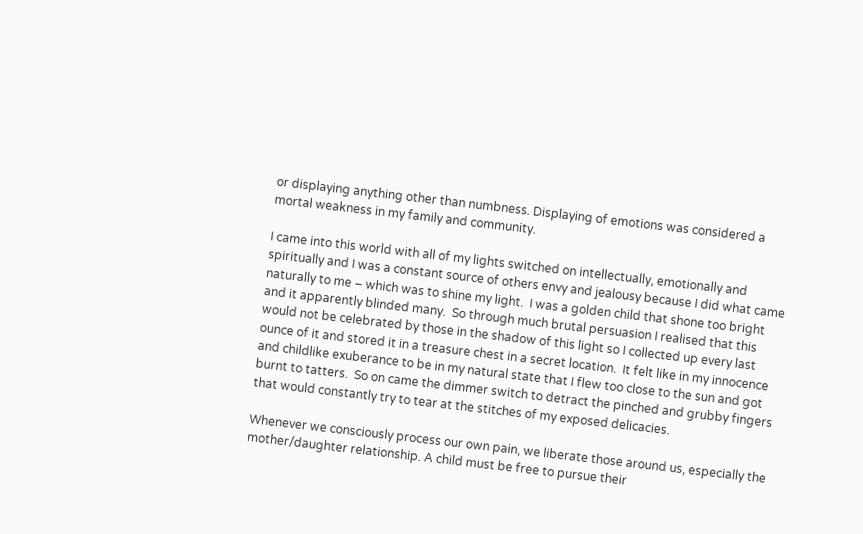or displaying anything other than numbness. Displaying of emotions was considered a mortal weakness in my family and community.

I came into this world with all of my lights switched on intellectually, emotionally and spiritually and I was a constant source of others envy and jealousy because I did what came naturally to me – which was to shine my light.  I was a golden child that shone too bright and it apparently blinded many.  So through much brutal persuasion I realised that this would not be celebrated by those in the shadow of this light so I collected up every last ounce of it and stored it in a treasure chest in a secret location.  It felt like in my innocence and childlike exuberance to be in my natural state that I flew too close to the sun and got burnt to tatters.  So on came the dimmer switch to detract the pinched and grubby fingers that would constantly try to tear at the stitches of my exposed delicacies.

Whenever we consciously process our own pain, we liberate those around us, especially the mother/daughter relationship. A child must be free to pursue their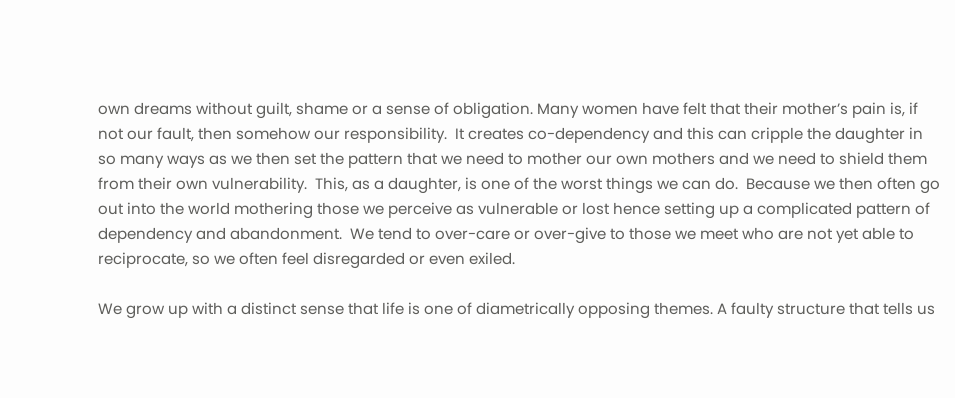own dreams without guilt, shame or a sense of obligation. Many women have felt that their mother’s pain is, if not our fault, then somehow our responsibility.  It creates co-dependency and this can cripple the daughter in so many ways as we then set the pattern that we need to mother our own mothers and we need to shield them from their own vulnerability.  This, as a daughter, is one of the worst things we can do.  Because we then often go out into the world mothering those we perceive as vulnerable or lost hence setting up a complicated pattern of dependency and abandonment.  We tend to over-care or over-give to those we meet who are not yet able to reciprocate, so we often feel disregarded or even exiled.

We grow up with a distinct sense that life is one of diametrically opposing themes. A faulty structure that tells us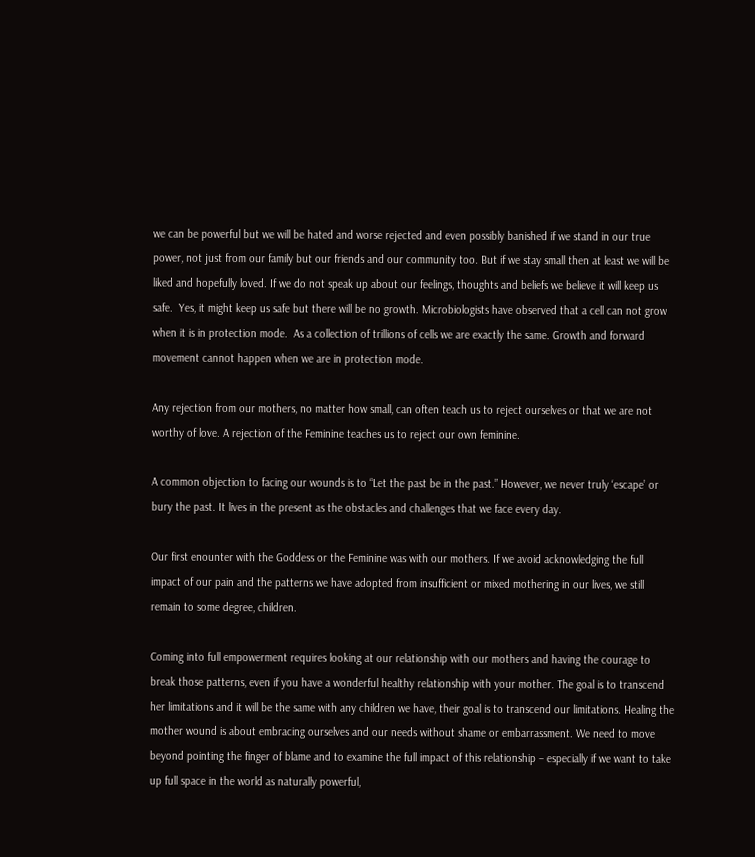we can be powerful but we will be hated and worse rejected and even possibly banished if we stand in our true power, not just from our family but our friends and our community too. But if we stay small then at least we will be liked and hopefully loved. If we do not speak up about our feelings, thoughts and beliefs we believe it will keep us safe.  Yes, it might keep us safe but there will be no growth. Microbiologists have observed that a cell can not grow when it is in protection mode.  As a collection of trillions of cells we are exactly the same. Growth and forward movement cannot happen when we are in protection mode.

Any rejection from our mothers, no matter how small, can often teach us to reject ourselves or that we are not worthy of love. A rejection of the Feminine teaches us to reject our own feminine.

A common objection to facing our wounds is to “Let the past be in the past.” However, we never truly ‘escape’ or bury the past. It lives in the present as the obstacles and challenges that we face every day.

Our first enounter with the Goddess or the Feminine was with our mothers. If we avoid acknowledging the full impact of our pain and the patterns we have adopted from insufficient or mixed mothering in our lives, we still remain to some degree, children.

Coming into full empowerment requires looking at our relationship with our mothers and having the courage to break those patterns, even if you have a wonderful healthy relationship with your mother. The goal is to transcend her limitations and it will be the same with any children we have, their goal is to transcend our limitations. Healing the mother wound is about embracing ourselves and our needs without shame or embarrassment. We need to move beyond pointing the finger of blame and to examine the full impact of this relationship – especially if we want to take up full space in the world as naturally powerful,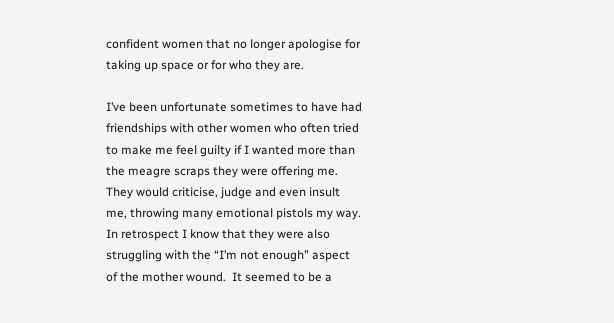confident women that no longer apologise for taking up space or for who they are.

I’ve been unfortunate sometimes to have had friendships with other women who often tried to make me feel guilty if I wanted more than the meagre scraps they were offering me.  They would criticise, judge and even insult me, throwing many emotional pistols my way.  In retrospect I know that they were also struggling with the “I’m not enough” aspect of the mother wound.  It seemed to be a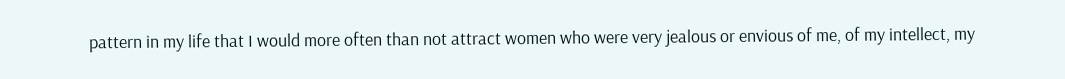pattern in my life that I would more often than not attract women who were very jealous or envious of me, of my intellect, my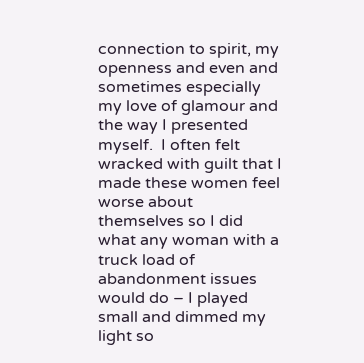connection to spirit, my openness and even and sometimes especially my love of glamour and the way I presented myself.  I often felt wracked with guilt that I made these women feel worse about themselves so I did what any woman with a truck load of abandonment issues would do – I played small and dimmed my light so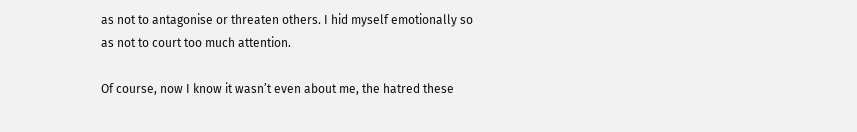as not to antagonise or threaten others. I hid myself emotionally so as not to court too much attention.

Of course, now I know it wasn’t even about me, the hatred these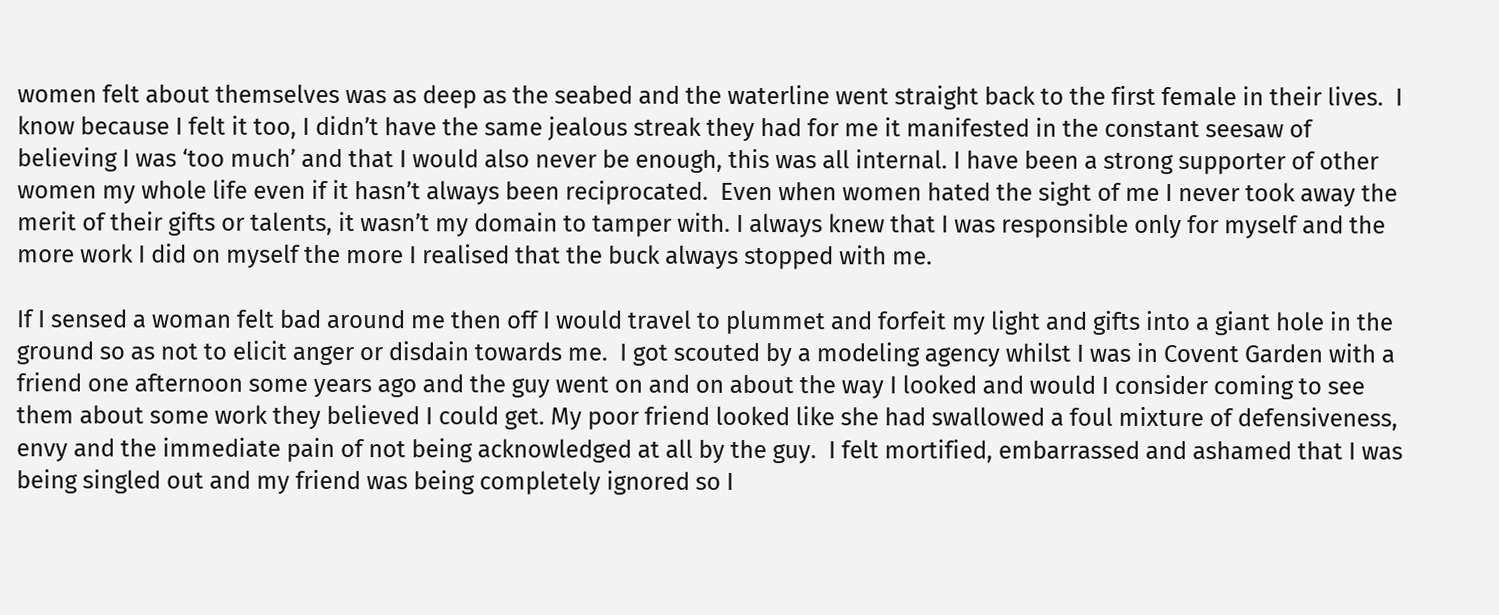women felt about themselves was as deep as the seabed and the waterline went straight back to the first female in their lives.  I know because I felt it too, I didn’t have the same jealous streak they had for me it manifested in the constant seesaw of believing I was ‘too much’ and that I would also never be enough, this was all internal. I have been a strong supporter of other women my whole life even if it hasn’t always been reciprocated.  Even when women hated the sight of me I never took away the merit of their gifts or talents, it wasn’t my domain to tamper with. I always knew that I was responsible only for myself and the more work I did on myself the more I realised that the buck always stopped with me.

If I sensed a woman felt bad around me then off I would travel to plummet and forfeit my light and gifts into a giant hole in the ground so as not to elicit anger or disdain towards me.  I got scouted by a modeling agency whilst I was in Covent Garden with a friend one afternoon some years ago and the guy went on and on about the way I looked and would I consider coming to see them about some work they believed I could get. My poor friend looked like she had swallowed a foul mixture of defensiveness, envy and the immediate pain of not being acknowledged at all by the guy.  I felt mortified, embarrassed and ashamed that I was being singled out and my friend was being completely ignored so I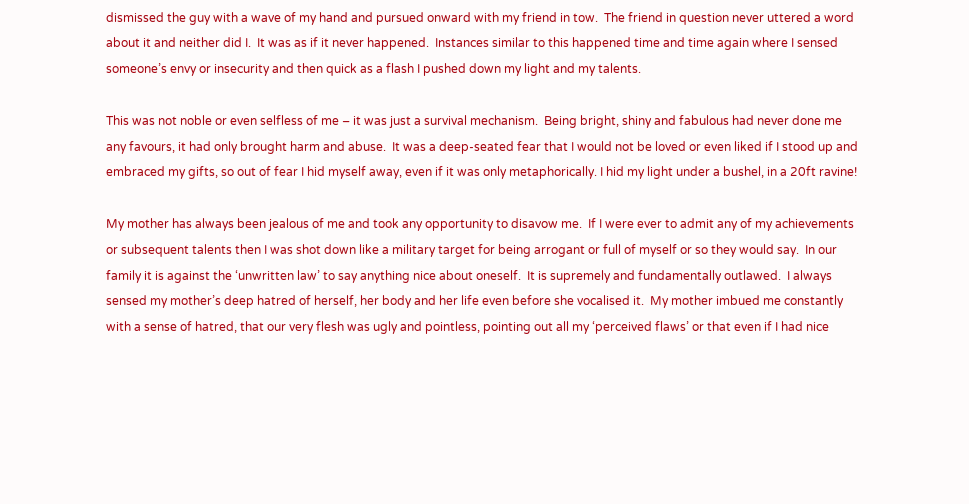dismissed the guy with a wave of my hand and pursued onward with my friend in tow.  The friend in question never uttered a word about it and neither did I.  It was as if it never happened.  Instances similar to this happened time and time again where I sensed someone’s envy or insecurity and then quick as a flash I pushed down my light and my talents.

This was not noble or even selfless of me – it was just a survival mechanism.  Being bright, shiny and fabulous had never done me any favours, it had only brought harm and abuse.  It was a deep-seated fear that I would not be loved or even liked if I stood up and embraced my gifts, so out of fear I hid myself away, even if it was only metaphorically. I hid my light under a bushel, in a 20ft ravine!

My mother has always been jealous of me and took any opportunity to disavow me.  If I were ever to admit any of my achievements or subsequent talents then I was shot down like a military target for being arrogant or full of myself or so they would say.  In our family it is against the ‘unwritten law’ to say anything nice about oneself.  It is supremely and fundamentally outlawed.  I always sensed my mother’s deep hatred of herself, her body and her life even before she vocalised it.  My mother imbued me constantly with a sense of hatred, that our very flesh was ugly and pointless, pointing out all my ‘perceived flaws’ or that even if I had nice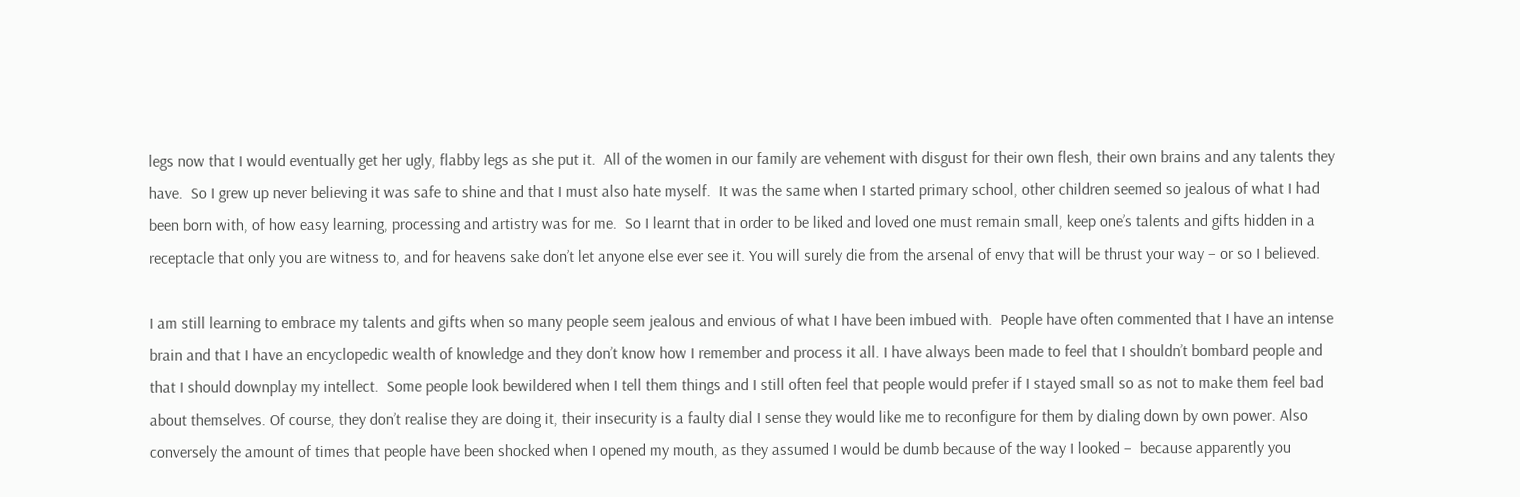legs now that I would eventually get her ugly, flabby legs as she put it.  All of the women in our family are vehement with disgust for their own flesh, their own brains and any talents they have.  So I grew up never believing it was safe to shine and that I must also hate myself.  It was the same when I started primary school, other children seemed so jealous of what I had been born with, of how easy learning, processing and artistry was for me.  So I learnt that in order to be liked and loved one must remain small, keep one’s talents and gifts hidden in a receptacle that only you are witness to, and for heavens sake don’t let anyone else ever see it. You will surely die from the arsenal of envy that will be thrust your way – or so I believed.

I am still learning to embrace my talents and gifts when so many people seem jealous and envious of what I have been imbued with.  People have often commented that I have an intense brain and that I have an encyclopedic wealth of knowledge and they don’t know how I remember and process it all. I have always been made to feel that I shouldn’t bombard people and that I should downplay my intellect.  Some people look bewildered when I tell them things and I still often feel that people would prefer if I stayed small so as not to make them feel bad about themselves. Of course, they don’t realise they are doing it, their insecurity is a faulty dial I sense they would like me to reconfigure for them by dialing down by own power. Also conversely the amount of times that people have been shocked when I opened my mouth, as they assumed I would be dumb because of the way I looked –  because apparently you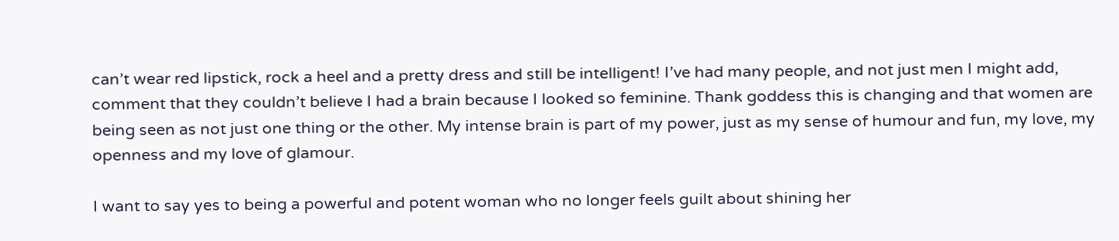can’t wear red lipstick, rock a heel and a pretty dress and still be intelligent! I’ve had many people, and not just men I might add, comment that they couldn’t believe I had a brain because I looked so feminine. Thank goddess this is changing and that women are being seen as not just one thing or the other. My intense brain is part of my power, just as my sense of humour and fun, my love, my openness and my love of glamour.

I want to say yes to being a powerful and potent woman who no longer feels guilt about shining her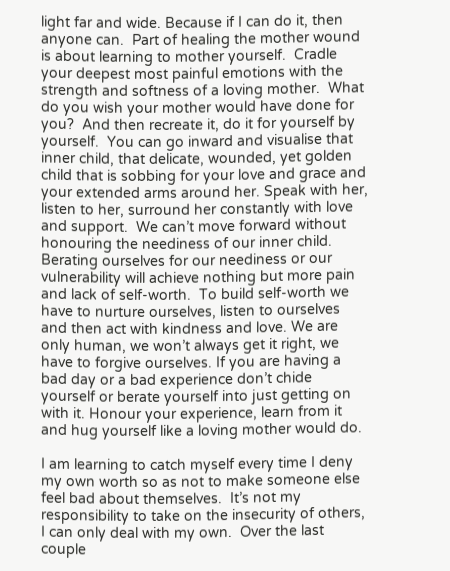light far and wide. Because if I can do it, then anyone can.  Part of healing the mother wound is about learning to mother yourself.  Cradle your deepest most painful emotions with the strength and softness of a loving mother.  What do you wish your mother would have done for you?  And then recreate it, do it for yourself by yourself.  You can go inward and visualise that inner child, that delicate, wounded, yet golden child that is sobbing for your love and grace and your extended arms around her. Speak with her, listen to her, surround her constantly with love and support.  We can’t move forward without honouring the neediness of our inner child.  Berating ourselves for our neediness or our vulnerability will achieve nothing but more pain and lack of self-worth.  To build self-worth we have to nurture ourselves, listen to ourselves and then act with kindness and love. We are only human, we won’t always get it right, we have to forgive ourselves. If you are having a bad day or a bad experience don’t chide yourself or berate yourself into just getting on with it. Honour your experience, learn from it and hug yourself like a loving mother would do.

I am learning to catch myself every time I deny my own worth so as not to make someone else feel bad about themselves.  It’s not my responsibility to take on the insecurity of others, I can only deal with my own.  Over the last couple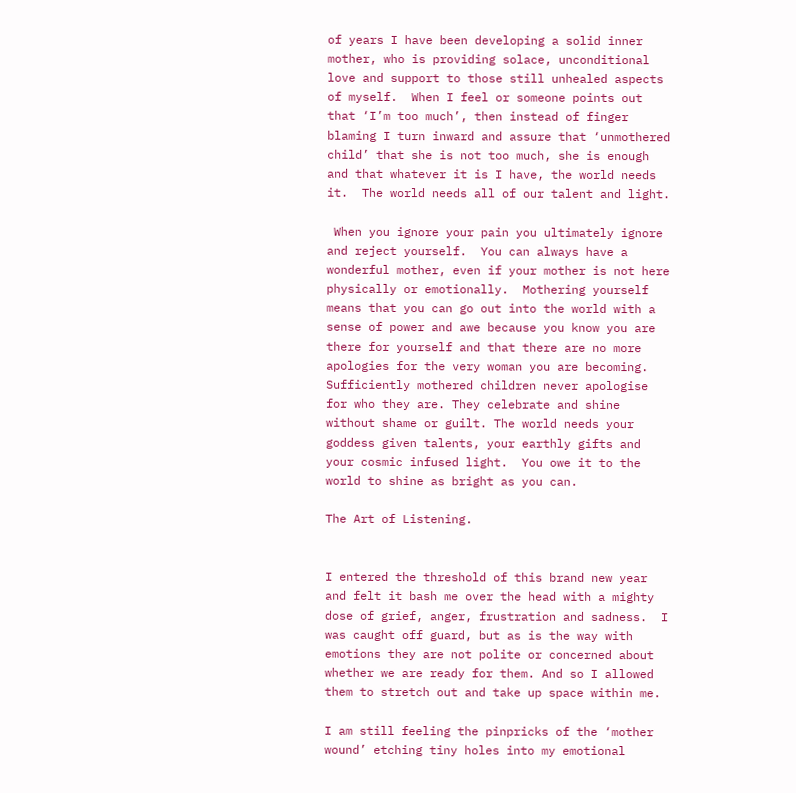of years I have been developing a solid inner mother, who is providing solace, unconditional love and support to those still unhealed aspects of myself.  When I feel or someone points out that ‘I’m too much’, then instead of finger blaming I turn inward and assure that ‘unmothered child’ that she is not too much, she is enough and that whatever it is I have, the world needs it.  The world needs all of our talent and light.

 When you ignore your pain you ultimately ignore and reject yourself.  You can always have a wonderful mother, even if your mother is not here physically or emotionally.  Mothering yourself means that you can go out into the world with a sense of power and awe because you know you are there for yourself and that there are no more apologies for the very woman you are becoming. Sufficiently mothered children never apologise for who they are. They celebrate and shine without shame or guilt. The world needs your goddess given talents, your earthly gifts and your cosmic infused light.  You owe it to the world to shine as bright as you can.

The Art of Listening.


I entered the threshold of this brand new year and felt it bash me over the head with a mighty dose of grief, anger, frustration and sadness.  I was caught off guard, but as is the way with emotions they are not polite or concerned about whether we are ready for them. And so I allowed them to stretch out and take up space within me.

I am still feeling the pinpricks of the ‘mother wound’ etching tiny holes into my emotional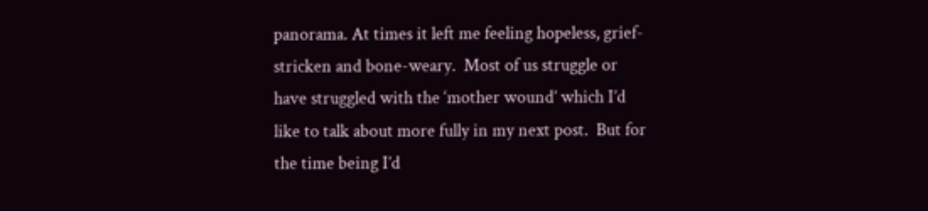panorama. At times it left me feeling hopeless, grief-stricken and bone-weary.  Most of us struggle or have struggled with the ‘mother wound’ which I’d like to talk about more fully in my next post.  But for the time being I’d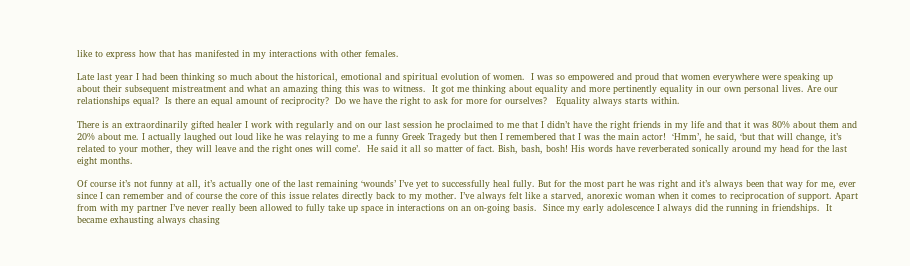like to express how that has manifested in my interactions with other females.

Late last year I had been thinking so much about the historical, emotional and spiritual evolution of women.  I was so empowered and proud that women everywhere were speaking up about their subsequent mistreatment and what an amazing thing this was to witness.  It got me thinking about equality and more pertinently equality in our own personal lives. Are our relationships equal?  Is there an equal amount of reciprocity?  Do we have the right to ask for more for ourselves?   Equality always starts within.

There is an extraordinarily gifted healer I work with regularly and on our last session he proclaimed to me that I didn’t have the right friends in my life and that it was 80% about them and 20% about me. I actually laughed out loud like he was relaying to me a funny Greek Tragedy but then I remembered that I was the main actor!  ‘Hmm’, he said, ‘but that will change, it’s related to your mother, they will leave and the right ones will come’.  He said it all so matter of fact. Bish, bash, bosh! His words have reverberated sonically around my head for the last eight months.

Of course it’s not funny at all, it’s actually one of the last remaining ‘wounds’ I’ve yet to successfully heal fully. But for the most part he was right and it’s always been that way for me, ever since I can remember and of course the core of this issue relates directly back to my mother. I’ve always felt like a starved, anorexic woman when it comes to reciprocation of support. Apart from with my partner I’ve never really been allowed to fully take up space in interactions on an on-going basis.  Since my early adolescence I always did the running in friendships.  It became exhausting always chasing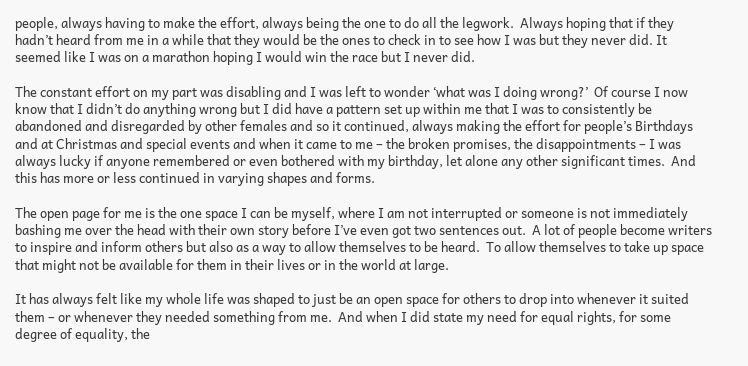people, always having to make the effort, always being the one to do all the legwork.  Always hoping that if they hadn’t heard from me in a while that they would be the ones to check in to see how I was but they never did. It seemed like I was on a marathon hoping I would win the race but I never did.

The constant effort on my part was disabling and I was left to wonder ‘what was I doing wrong?’  Of course I now know that I didn’t do anything wrong but I did have a pattern set up within me that I was to consistently be abandoned and disregarded by other females and so it continued, always making the effort for people’s Birthdays and at Christmas and special events and when it came to me – the broken promises, the disappointments – I was always lucky if anyone remembered or even bothered with my birthday, let alone any other significant times.  And this has more or less continued in varying shapes and forms.

The open page for me is the one space I can be myself, where I am not interrupted or someone is not immediately bashing me over the head with their own story before I’ve even got two sentences out.  A lot of people become writers to inspire and inform others but also as a way to allow themselves to be heard.  To allow themselves to take up space that might not be available for them in their lives or in the world at large.

It has always felt like my whole life was shaped to just be an open space for others to drop into whenever it suited them – or whenever they needed something from me.  And when I did state my need for equal rights, for some degree of equality, the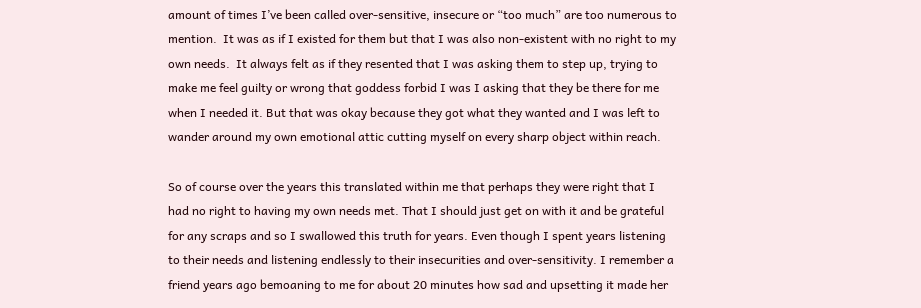amount of times I’ve been called over-sensitive, insecure or “too much” are too numerous to mention.  It was as if I existed for them but that I was also non-existent with no right to my own needs.  It always felt as if they resented that I was asking them to step up, trying to make me feel guilty or wrong that goddess forbid I was I asking that they be there for me when I needed it. But that was okay because they got what they wanted and I was left to wander around my own emotional attic cutting myself on every sharp object within reach.

So of course over the years this translated within me that perhaps they were right that I had no right to having my own needs met. That I should just get on with it and be grateful for any scraps and so I swallowed this truth for years. Even though I spent years listening to their needs and listening endlessly to their insecurities and over-sensitivity. I remember a friend years ago bemoaning to me for about 20 minutes how sad and upsetting it made her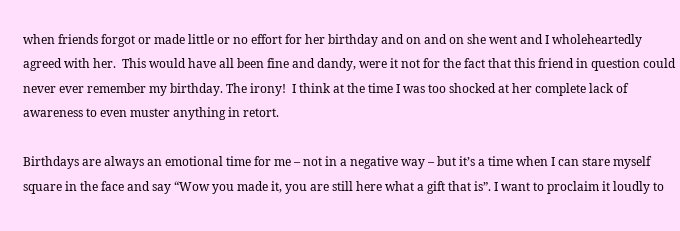when friends forgot or made little or no effort for her birthday and on and on she went and I wholeheartedly agreed with her.  This would have all been fine and dandy, were it not for the fact that this friend in question could never ever remember my birthday. The irony!  I think at the time I was too shocked at her complete lack of awareness to even muster anything in retort.

Birthdays are always an emotional time for me – not in a negative way – but it’s a time when I can stare myself square in the face and say “Wow you made it, you are still here what a gift that is”. I want to proclaim it loudly to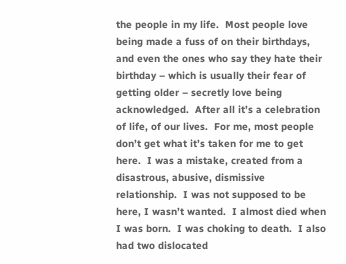the people in my life.  Most people love being made a fuss of on their birthdays, and even the ones who say they hate their birthday – which is usually their fear of getting older – secretly love being acknowledged.  After all it’s a celebration of life, of our lives.  For me, most people don’t get what it’s taken for me to get here.  I was a mistake, created from a disastrous, abusive, dismissive relationship.  I was not supposed to be here, I wasn’t wanted.  I almost died when I was born.  I was choking to death.  I also had two dislocated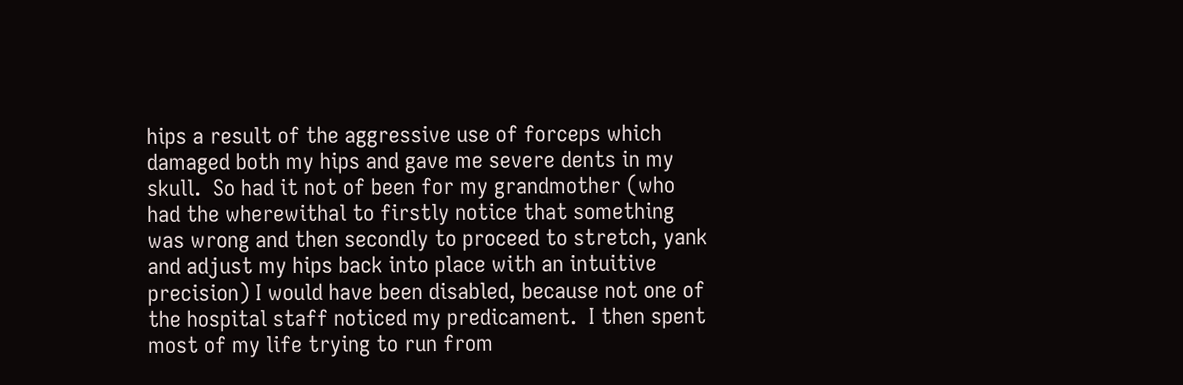hips a result of the aggressive use of forceps which damaged both my hips and gave me severe dents in my skull.  So had it not of been for my grandmother (who had the wherewithal to firstly notice that something was wrong and then secondly to proceed to stretch, yank and adjust my hips back into place with an intuitive precision) I would have been disabled, because not one of the hospital staff noticed my predicament.  I then spent most of my life trying to run from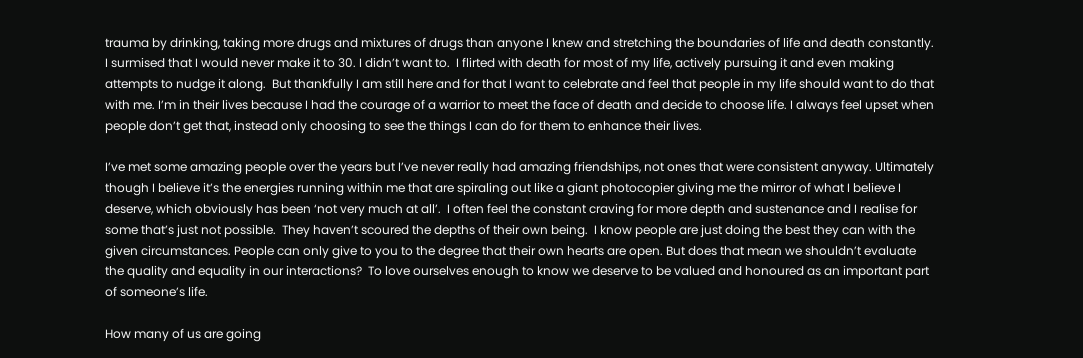trauma by drinking, taking more drugs and mixtures of drugs than anyone I knew and stretching the boundaries of life and death constantly.  I surmised that I would never make it to 30. I didn’t want to.  I flirted with death for most of my life, actively pursuing it and even making attempts to nudge it along.  But thankfully I am still here and for that I want to celebrate and feel that people in my life should want to do that with me. I’m in their lives because I had the courage of a warrior to meet the face of death and decide to choose life. I always feel upset when people don’t get that, instead only choosing to see the things I can do for them to enhance their lives.

I’ve met some amazing people over the years but I’ve never really had amazing friendships, not ones that were consistent anyway. Ultimately though I believe it’s the energies running within me that are spiraling out like a giant photocopier giving me the mirror of what I believe I deserve, which obviously has been ‘not very much at all’.  I often feel the constant craving for more depth and sustenance and I realise for some that’s just not possible.  They haven’t scoured the depths of their own being.  I know people are just doing the best they can with the given circumstances. People can only give to you to the degree that their own hearts are open. But does that mean we shouldn’t evaluate the quality and equality in our interactions?  To love ourselves enough to know we deserve to be valued and honoured as an important part of someone’s life.

How many of us are going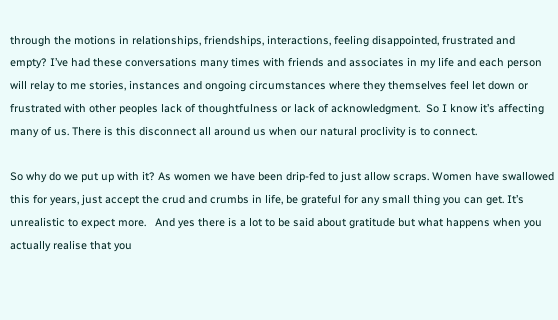through the motions in relationships, friendships, interactions, feeling disappointed, frustrated and empty? I’ve had these conversations many times with friends and associates in my life and each person will relay to me stories, instances and ongoing circumstances where they themselves feel let down or frustrated with other peoples lack of thoughtfulness or lack of acknowledgment.  So I know it’s affecting many of us. There is this disconnect all around us when our natural proclivity is to connect.

So why do we put up with it? As women we have been drip-fed to just allow scraps. Women have swallowed this for years, just accept the crud and crumbs in life, be grateful for any small thing you can get. It’s unrealistic to expect more.   And yes there is a lot to be said about gratitude but what happens when you actually realise that you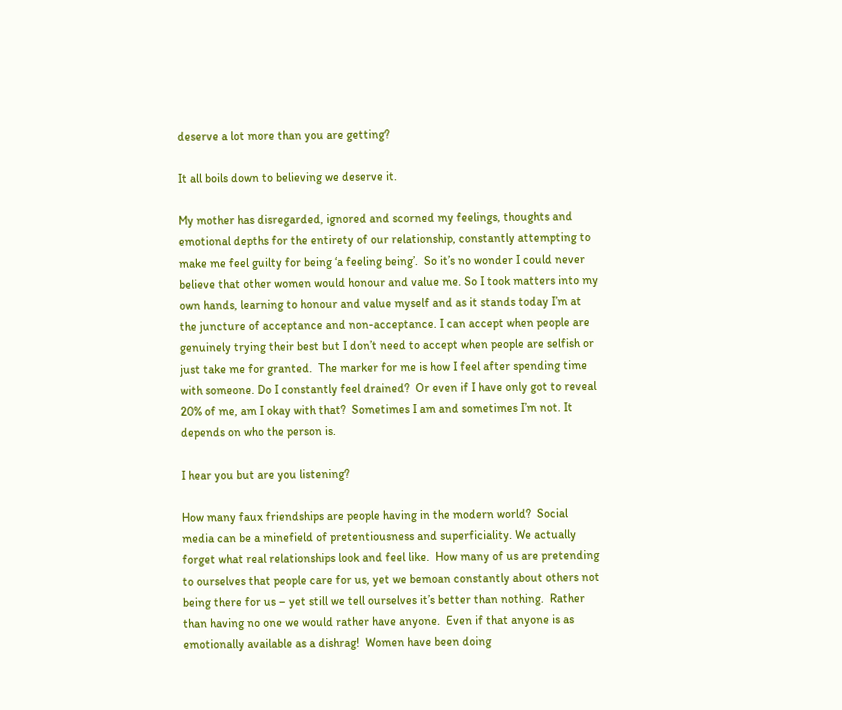deserve a lot more than you are getting?

It all boils down to believing we deserve it.

My mother has disregarded, ignored and scorned my feelings, thoughts and emotional depths for the entirety of our relationship, constantly attempting to make me feel guilty for being ‘a feeling being’.  So it’s no wonder I could never believe that other women would honour and value me. So I took matters into my own hands, learning to honour and value myself and as it stands today I’m at the juncture of acceptance and non-acceptance. I can accept when people are genuinely trying their best but I don’t need to accept when people are selfish or just take me for granted.  The marker for me is how I feel after spending time with someone. Do I constantly feel drained?  Or even if I have only got to reveal 20% of me, am I okay with that?  Sometimes I am and sometimes I’m not. It depends on who the person is.

I hear you but are you listening?

How many faux friendships are people having in the modern world?  Social media can be a minefield of pretentiousness and superficiality. We actually forget what real relationships look and feel like.  How many of us are pretending to ourselves that people care for us, yet we bemoan constantly about others not being there for us – yet still we tell ourselves it’s better than nothing.  Rather than having no one we would rather have anyone.  Even if that anyone is as emotionally available as a dishrag!  Women have been doing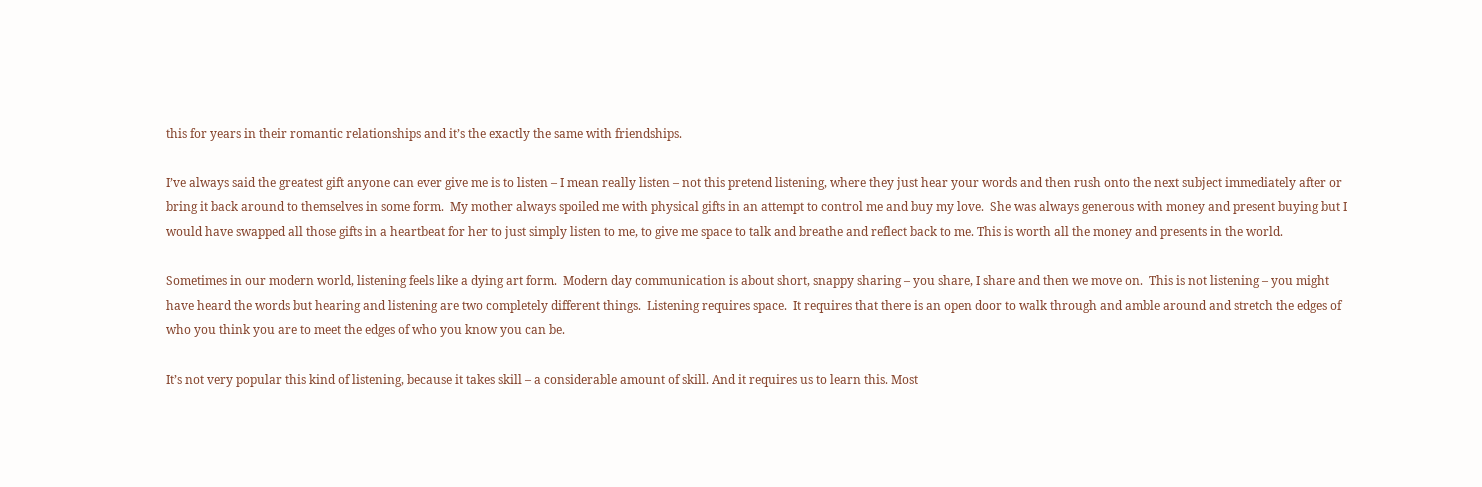this for years in their romantic relationships and it’s the exactly the same with friendships.

I’ve always said the greatest gift anyone can ever give me is to listen – I mean really listen – not this pretend listening, where they just hear your words and then rush onto the next subject immediately after or bring it back around to themselves in some form.  My mother always spoiled me with physical gifts in an attempt to control me and buy my love.  She was always generous with money and present buying but I would have swapped all those gifts in a heartbeat for her to just simply listen to me, to give me space to talk and breathe and reflect back to me. This is worth all the money and presents in the world.

Sometimes in our modern world, listening feels like a dying art form.  Modern day communication is about short, snappy sharing – you share, I share and then we move on.  This is not listening – you might have heard the words but hearing and listening are two completely different things.  Listening requires space.  It requires that there is an open door to walk through and amble around and stretch the edges of who you think you are to meet the edges of who you know you can be.

It’s not very popular this kind of listening, because it takes skill – a considerable amount of skill. And it requires us to learn this. Most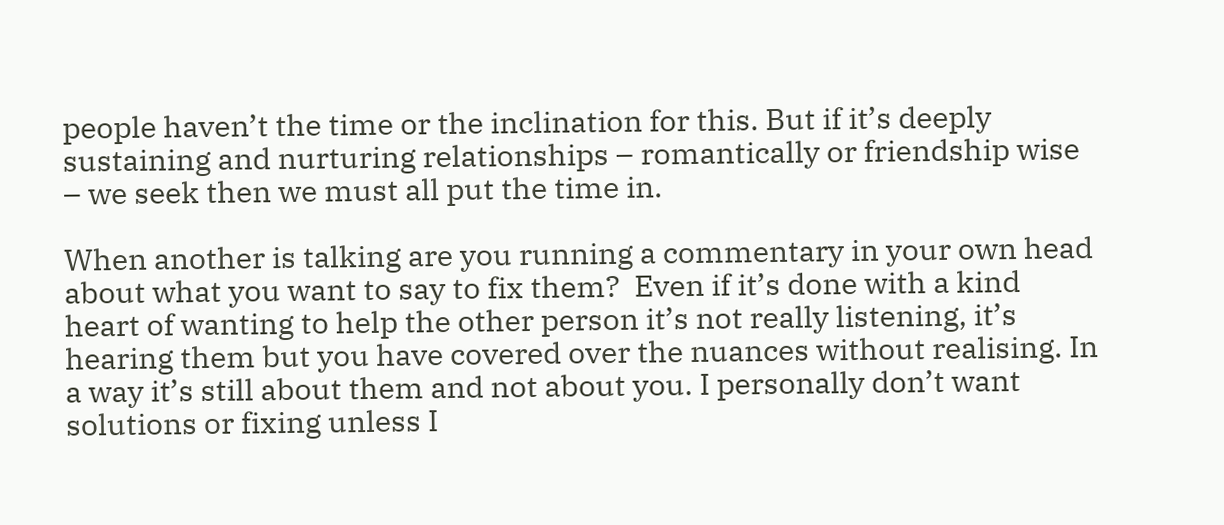people haven’t the time or the inclination for this. But if it’s deeply sustaining and nurturing relationships – romantically or friendship wise – we seek then we must all put the time in.

When another is talking are you running a commentary in your own head about what you want to say to fix them?  Even if it’s done with a kind heart of wanting to help the other person it’s not really listening, it’s hearing them but you have covered over the nuances without realising. In a way it’s still about them and not about you. I personally don’t want solutions or fixing unless I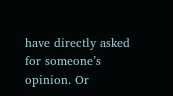have directly asked for someone’s opinion. Or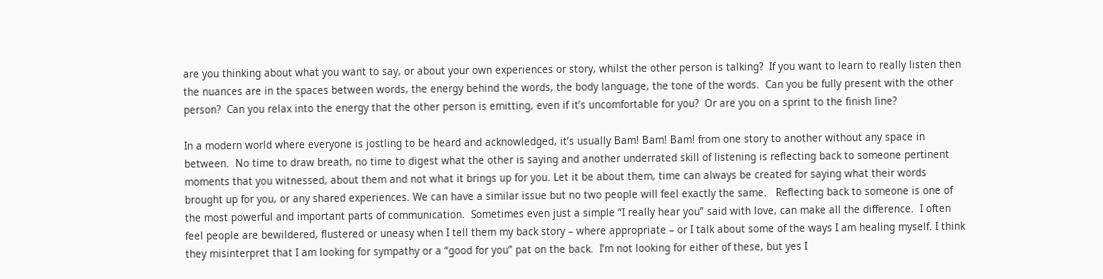are you thinking about what you want to say, or about your own experiences or story, whilst the other person is talking?  If you want to learn to really listen then the nuances are in the spaces between words, the energy behind the words, the body language, the tone of the words.  Can you be fully present with the other person?  Can you relax into the energy that the other person is emitting, even if it’s uncomfortable for you?  Or are you on a sprint to the finish line?

In a modern world where everyone is jostling to be heard and acknowledged, it’s usually Bam! Bam! Bam! from one story to another without any space in between.  No time to draw breath, no time to digest what the other is saying and another underrated skill of listening is reflecting back to someone pertinent moments that you witnessed, about them and not what it brings up for you. Let it be about them, time can always be created for saying what their words brought up for you, or any shared experiences. We can have a similar issue but no two people will feel exactly the same.   Reflecting back to someone is one of the most powerful and important parts of communication.  Sometimes even just a simple “I really hear you” said with love, can make all the difference.  I often feel people are bewildered, flustered or uneasy when I tell them my back story – where appropriate – or I talk about some of the ways I am healing myself. I think they misinterpret that I am looking for sympathy or a “good for you” pat on the back.  I’m not looking for either of these, but yes I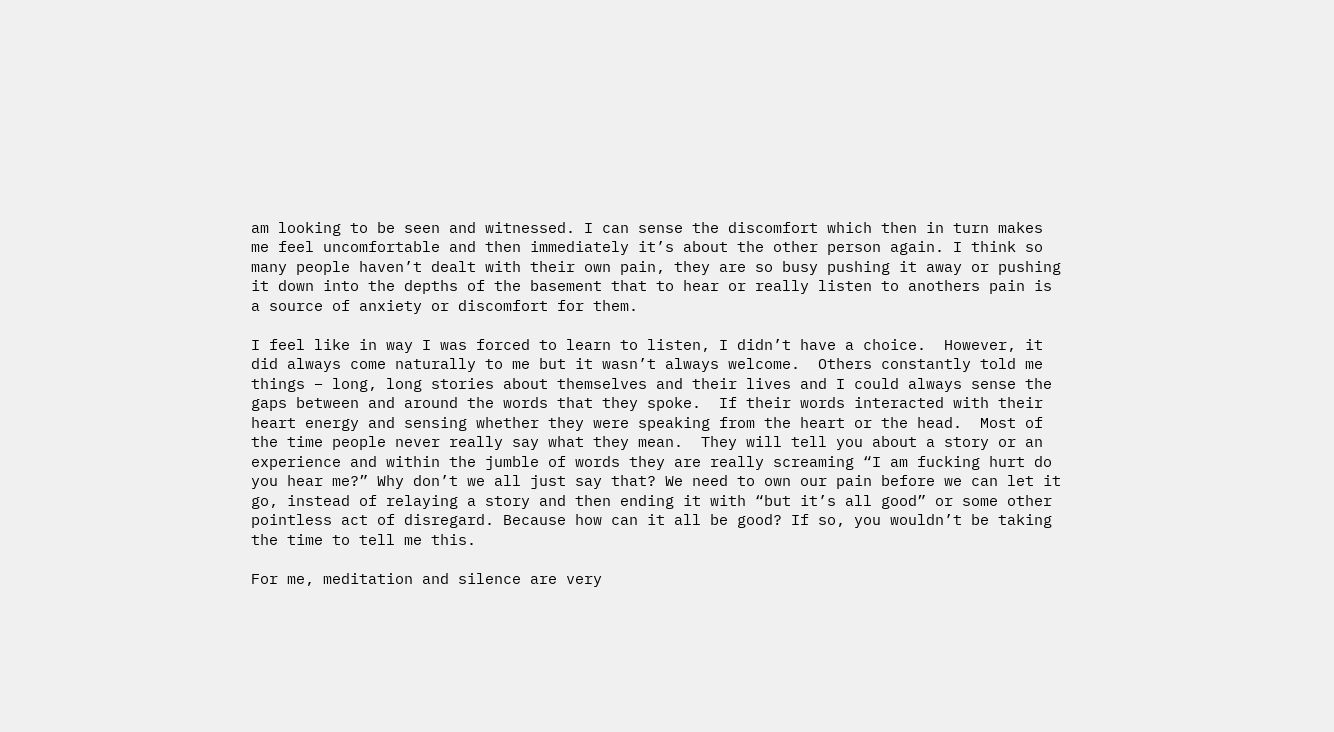am looking to be seen and witnessed. I can sense the discomfort which then in turn makes me feel uncomfortable and then immediately it’s about the other person again. I think so many people haven’t dealt with their own pain, they are so busy pushing it away or pushing it down into the depths of the basement that to hear or really listen to anothers pain is a source of anxiety or discomfort for them.

I feel like in way I was forced to learn to listen, I didn’t have a choice.  However, it did always come naturally to me but it wasn’t always welcome.  Others constantly told me things – long, long stories about themselves and their lives and I could always sense the gaps between and around the words that they spoke.  If their words interacted with their heart energy and sensing whether they were speaking from the heart or the head.  Most of the time people never really say what they mean.  They will tell you about a story or an experience and within the jumble of words they are really screaming “I am fucking hurt do you hear me?” Why don’t we all just say that? We need to own our pain before we can let it go, instead of relaying a story and then ending it with “but it’s all good” or some other pointless act of disregard. Because how can it all be good? If so, you wouldn’t be taking the time to tell me this.

For me, meditation and silence are very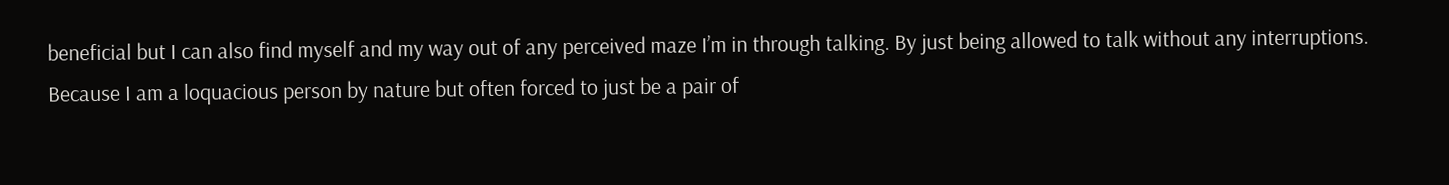beneficial but I can also find myself and my way out of any perceived maze I’m in through talking. By just being allowed to talk without any interruptions. Because I am a loquacious person by nature but often forced to just be a pair of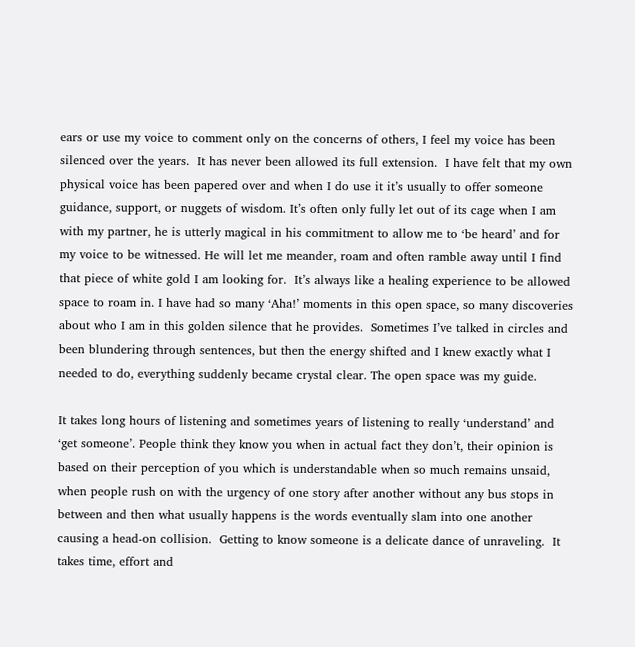ears or use my voice to comment only on the concerns of others, I feel my voice has been silenced over the years.  It has never been allowed its full extension.  I have felt that my own physical voice has been papered over and when I do use it it’s usually to offer someone guidance, support, or nuggets of wisdom. It’s often only fully let out of its cage when I am with my partner, he is utterly magical in his commitment to allow me to ‘be heard’ and for my voice to be witnessed. He will let me meander, roam and often ramble away until I find that piece of white gold I am looking for.  It’s always like a healing experience to be allowed space to roam in. I have had so many ‘Aha!’ moments in this open space, so many discoveries about who I am in this golden silence that he provides.  Sometimes I’ve talked in circles and been blundering through sentences, but then the energy shifted and I knew exactly what I needed to do, everything suddenly became crystal clear. The open space was my guide.

It takes long hours of listening and sometimes years of listening to really ‘understand’ and ‘get someone’. People think they know you when in actual fact they don’t, their opinion is based on their perception of you which is understandable when so much remains unsaid, when people rush on with the urgency of one story after another without any bus stops in between and then what usually happens is the words eventually slam into one another causing a head-on collision.  Getting to know someone is a delicate dance of unraveling.  It takes time, effort and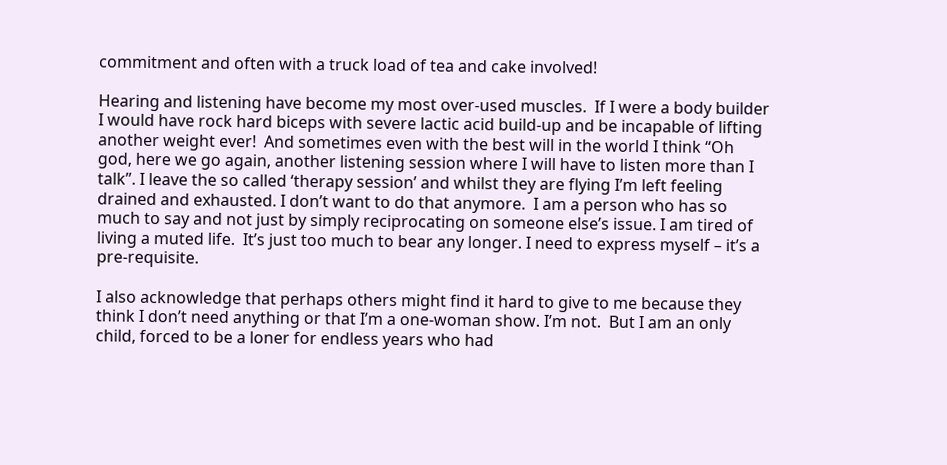commitment and often with a truck load of tea and cake involved!

Hearing and listening have become my most over-used muscles.  If I were a body builder I would have rock hard biceps with severe lactic acid build-up and be incapable of lifting another weight ever!  And sometimes even with the best will in the world I think “Oh god, here we go again, another listening session where I will have to listen more than I talk”. I leave the so called ‘therapy session’ and whilst they are flying I’m left feeling drained and exhausted. I don’t want to do that anymore.  I am a person who has so much to say and not just by simply reciprocating on someone else’s issue. I am tired of living a muted life.  It’s just too much to bear any longer. I need to express myself – it’s a pre-requisite.

I also acknowledge that perhaps others might find it hard to give to me because they think I don’t need anything or that I’m a one-woman show. I’m not.  But I am an only child, forced to be a loner for endless years who had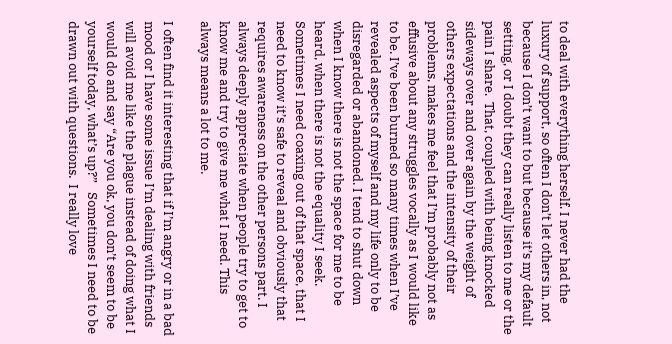to deal with everything herself. I never had the luxury of support, so often I don’t let others in, not because I don’t want to but because it’s my default setting, or I doubt they can really listen to me or the pain I share.  That, coupled with being knocked sideways over and over again by the weight of others expectations and the intensity of their problems, makes me feel that I’m probably not as effusive about any struggles vocally as I would like to be. I’ve been burned so many times when I’ve revealed aspects of myself and my life only to be disregarded or abandoned. I tend to shut down when I know there is not the space for me to be heard, when there is not the equality I seek. Sometimes I need coaxing out of that space, that I need to know it’s safe to reveal and obviously that requires awareness on the other persons part. I always deeply appreciate when people try to get to know me and try to give me what I need. This always means a lot to me.

I often find it interesting that if I’m angry or in a bad mood or I have some issue I’m dealing with friends will avoid me like the plague instead of doing what I would do and say “Are you ok, you don’t seem to be yourself today, what’s up?”   Sometimes I need to be drawn out with questions.  I really love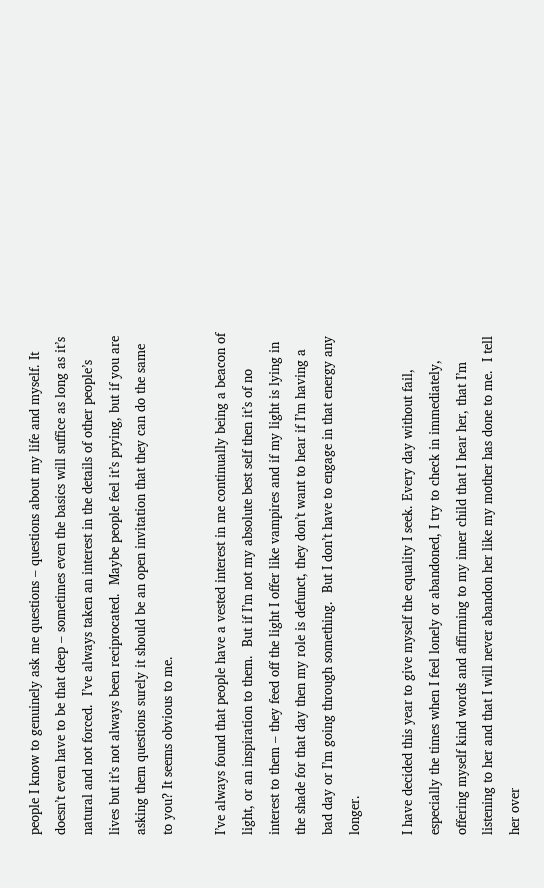people I know to genuinely ask me questions – questions about my life and myself. It doesn’t even have to be that deep – sometimes even the basics will suffice as long as it’s natural and not forced.  I’ve always taken an interest in the details of other people’s lives but it’s not always been reciprocated.  Maybe people feel it’s prying, but if you are asking them questions surely it should be an open invitation that they can do the same to you? It seems obvious to me.

I’ve always found that people have a vested interest in me continually being a beacon of light, or an inspiration to them.  But if I’m not my absolute best self then it’s of no interest to them – they feed off the light I offer like vampires and if my light is lying in the shade for that day then my role is defunct, they don’t want to hear if I’m having a bad day or I’m going through something.  But I don’t have to engage in that energy any longer.

I have decided this year to give myself the equality I seek. Every day without fail, especially the times when I feel lonely or abandoned, I try to check in immediately, offering myself kind words and affirming to my inner child that I hear her, that I’m listening to her and that I will never abandon her like my mother has done to me.  I tell her over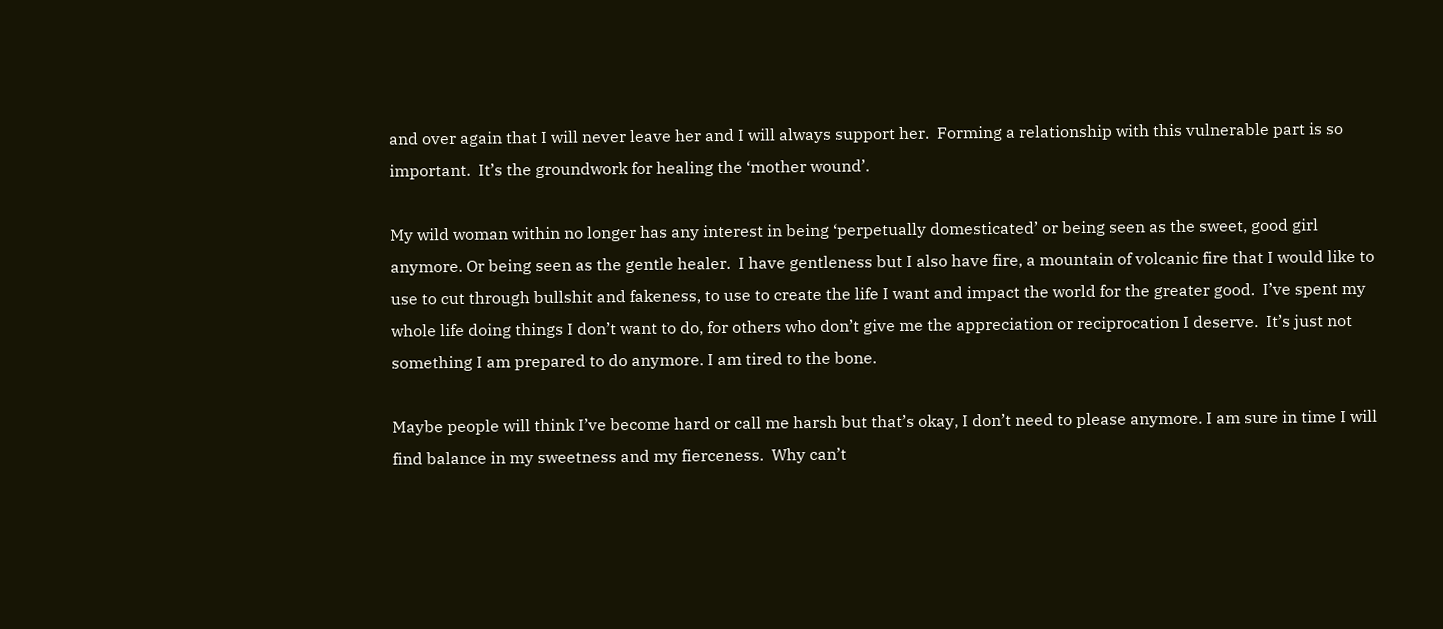and over again that I will never leave her and I will always support her.  Forming a relationship with this vulnerable part is so important.  It’s the groundwork for healing the ‘mother wound’.

My wild woman within no longer has any interest in being ‘perpetually domesticated’ or being seen as the sweet, good girl anymore. Or being seen as the gentle healer.  I have gentleness but I also have fire, a mountain of volcanic fire that I would like to use to cut through bullshit and fakeness, to use to create the life I want and impact the world for the greater good.  I’ve spent my whole life doing things I don’t want to do, for others who don’t give me the appreciation or reciprocation I deserve.  It’s just not something I am prepared to do anymore. I am tired to the bone.

Maybe people will think I’ve become hard or call me harsh but that’s okay, I don’t need to please anymore. I am sure in time I will find balance in my sweetness and my fierceness.  Why can’t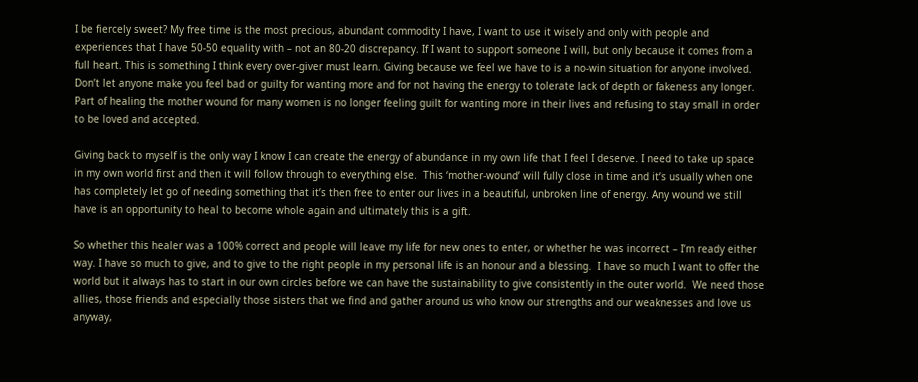I be fiercely sweet? My free time is the most precious, abundant commodity I have, I want to use it wisely and only with people and experiences that I have 50-50 equality with – not an 80-20 discrepancy. If I want to support someone I will, but only because it comes from a full heart. This is something I think every over-giver must learn. Giving because we feel we have to is a no-win situation for anyone involved. Don’t let anyone make you feel bad or guilty for wanting more and for not having the energy to tolerate lack of depth or fakeness any longer. Part of healing the mother wound for many women is no longer feeling guilt for wanting more in their lives and refusing to stay small in order to be loved and accepted.

Giving back to myself is the only way I know I can create the energy of abundance in my own life that I feel I deserve. I need to take up space in my own world first and then it will follow through to everything else.  This ‘mother-wound’ will fully close in time and it’s usually when one has completely let go of needing something that it’s then free to enter our lives in a beautiful, unbroken line of energy. Any wound we still have is an opportunity to heal to become whole again and ultimately this is a gift.

So whether this healer was a 100% correct and people will leave my life for new ones to enter, or whether he was incorrect – I’m ready either way. I have so much to give, and to give to the right people in my personal life is an honour and a blessing.  I have so much I want to offer the world but it always has to start in our own circles before we can have the sustainability to give consistently in the outer world.  We need those allies, those friends and especially those sisters that we find and gather around us who know our strengths and our weaknesses and love us anyway,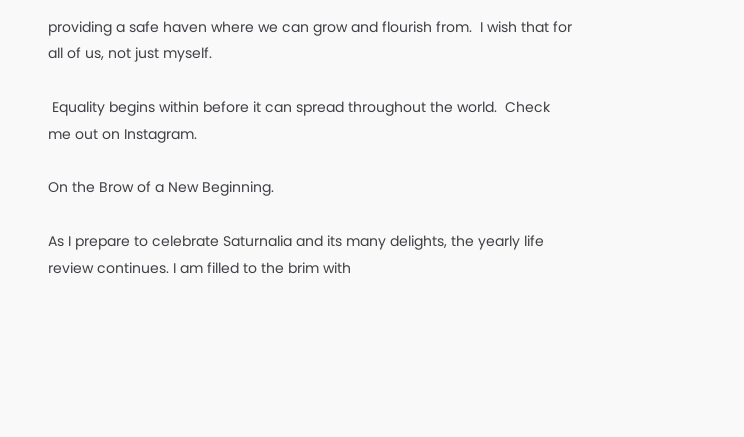providing a safe haven where we can grow and flourish from.  I wish that for all of us, not just myself.

 Equality begins within before it can spread throughout the world.  Check me out on Instagram.

On the Brow of a New Beginning.

As I prepare to celebrate Saturnalia and its many delights, the yearly life review continues. I am filled to the brim with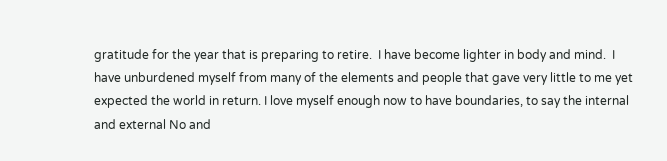gratitude for the year that is preparing to retire.  I have become lighter in body and mind.  I have unburdened myself from many of the elements and people that gave very little to me yet expected the world in return. I love myself enough now to have boundaries, to say the internal and external No and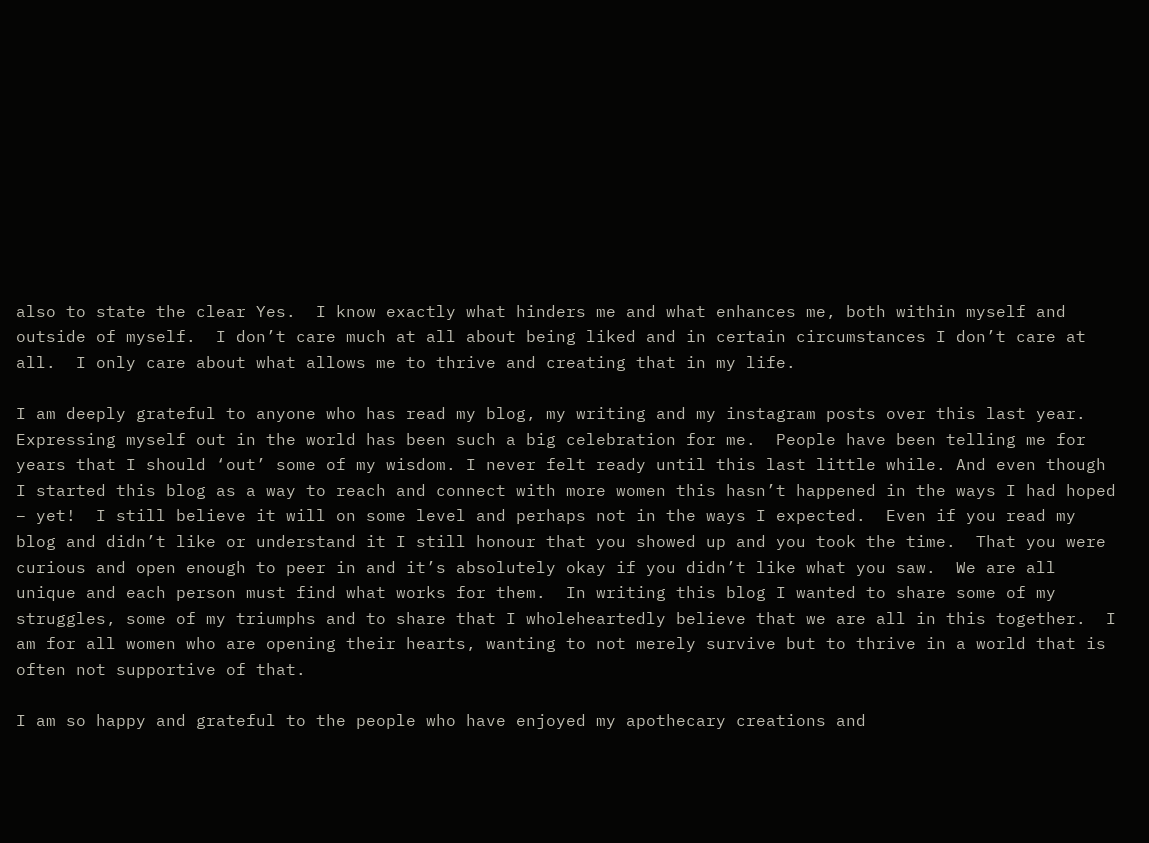also to state the clear Yes.  I know exactly what hinders me and what enhances me, both within myself and outside of myself.  I don’t care much at all about being liked and in certain circumstances I don’t care at all.  I only care about what allows me to thrive and creating that in my life.

I am deeply grateful to anyone who has read my blog, my writing and my instagram posts over this last year.  Expressing myself out in the world has been such a big celebration for me.  People have been telling me for years that I should ‘out’ some of my wisdom. I never felt ready until this last little while. And even though I started this blog as a way to reach and connect with more women this hasn’t happened in the ways I had hoped – yet!  I still believe it will on some level and perhaps not in the ways I expected.  Even if you read my blog and didn’t like or understand it I still honour that you showed up and you took the time.  That you were curious and open enough to peer in and it’s absolutely okay if you didn’t like what you saw.  We are all unique and each person must find what works for them.  In writing this blog I wanted to share some of my struggles, some of my triumphs and to share that I wholeheartedly believe that we are all in this together.  I am for all women who are opening their hearts, wanting to not merely survive but to thrive in a world that is often not supportive of that.

I am so happy and grateful to the people who have enjoyed my apothecary creations and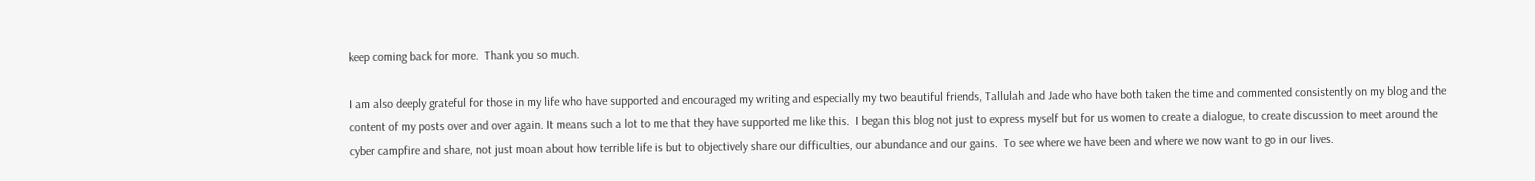keep coming back for more.  Thank you so much.

I am also deeply grateful for those in my life who have supported and encouraged my writing and especially my two beautiful friends, Tallulah and Jade who have both taken the time and commented consistently on my blog and the content of my posts over and over again. It means such a lot to me that they have supported me like this.  I began this blog not just to express myself but for us women to create a dialogue, to create discussion to meet around the cyber campfire and share, not just moan about how terrible life is but to objectively share our difficulties, our abundance and our gains.  To see where we have been and where we now want to go in our lives.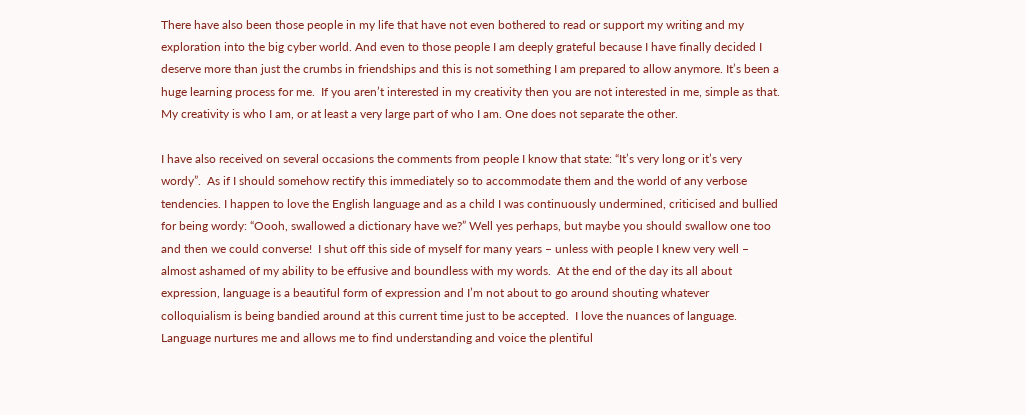There have also been those people in my life that have not even bothered to read or support my writing and my exploration into the big cyber world. And even to those people I am deeply grateful because I have finally decided I deserve more than just the crumbs in friendships and this is not something I am prepared to allow anymore. It’s been a huge learning process for me.  If you aren’t interested in my creativity then you are not interested in me, simple as that.  My creativity is who I am, or at least a very large part of who I am. One does not separate the other.

I have also received on several occasions the comments from people I know that state: “It’s very long or it’s very wordy”.  As if I should somehow rectify this immediately so to accommodate them and the world of any verbose tendencies. I happen to love the English language and as a child I was continuously undermined, criticised and bullied for being wordy: “Oooh, swallowed a dictionary have we?” Well yes perhaps, but maybe you should swallow one too and then we could converse!  I shut off this side of myself for many years – unless with people I knew very well – almost ashamed of my ability to be effusive and boundless with my words.  At the end of the day its all about expression, language is a beautiful form of expression and I’m not about to go around shouting whatever colloquialism is being bandied around at this current time just to be accepted.  I love the nuances of language. Language nurtures me and allows me to find understanding and voice the plentiful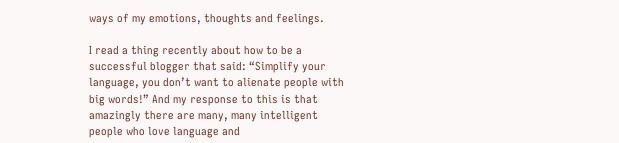ways of my emotions, thoughts and feelings.

I read a thing recently about how to be a successful blogger that said: “Simplify your language, you don’t want to alienate people with big words!” And my response to this is that amazingly there are many, many intelligent people who love language and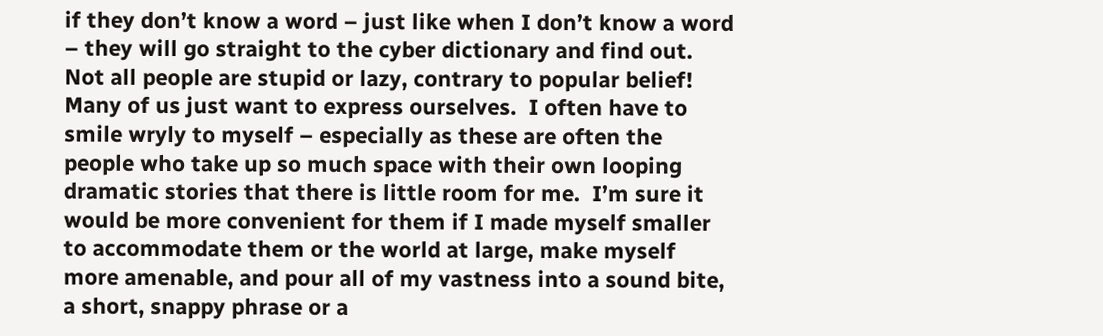if they don’t know a word – just like when I don’t know a word – they will go straight to the cyber dictionary and find out. Not all people are stupid or lazy, contrary to popular belief!  Many of us just want to express ourselves.  I often have to smile wryly to myself – especially as these are often the people who take up so much space with their own looping dramatic stories that there is little room for me.  I’m sure it would be more convenient for them if I made myself smaller to accommodate them or the world at large, make myself more amenable, and pour all of my vastness into a sound bite, a short, snappy phrase or a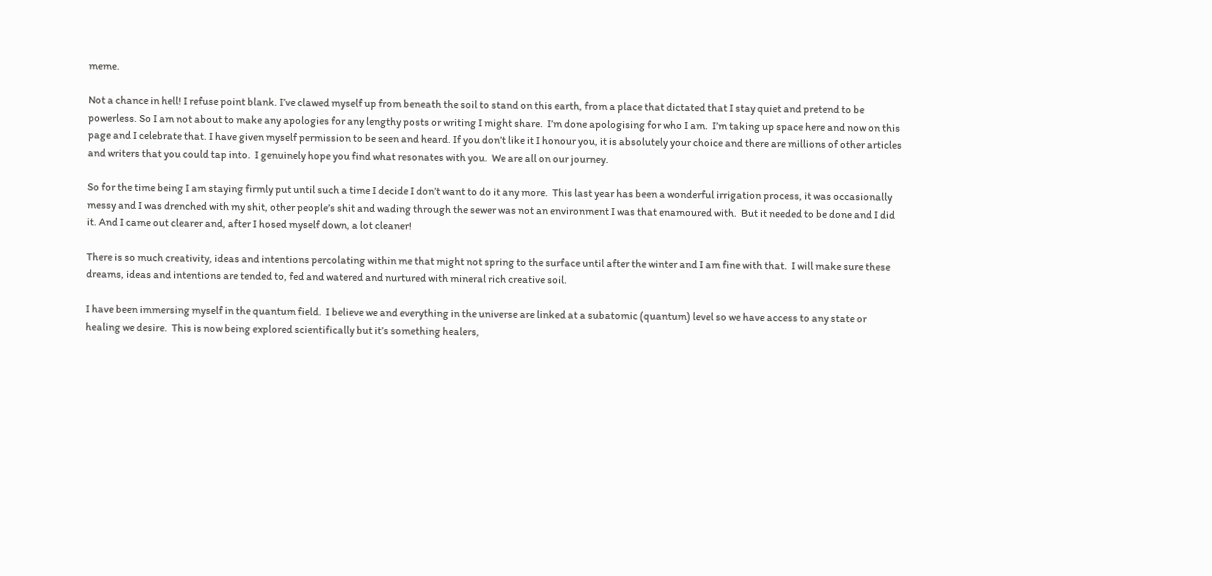meme.

Not a chance in hell! I refuse point blank. I’ve clawed myself up from beneath the soil to stand on this earth, from a place that dictated that I stay quiet and pretend to be powerless. So I am not about to make any apologies for any lengthy posts or writing I might share.  I’m done apologising for who I am.  I’m taking up space here and now on this page and I celebrate that. I have given myself permission to be seen and heard. If you don’t like it I honour you, it is absolutely your choice and there are millions of other articles and writers that you could tap into.  I genuinely hope you find what resonates with you.  We are all on our journey.

So for the time being I am staying firmly put until such a time I decide I don’t want to do it any more.  This last year has been a wonderful irrigation process, it was occasionally messy and I was drenched with my shit, other people’s shit and wading through the sewer was not an environment I was that enamoured with.  But it needed to be done and I did it. And I came out clearer and, after I hosed myself down, a lot cleaner!

There is so much creativity, ideas and intentions percolating within me that might not spring to the surface until after the winter and I am fine with that.  I will make sure these dreams, ideas and intentions are tended to, fed and watered and nurtured with mineral rich creative soil.

I have been immersing myself in the quantum field.  I believe we and everything in the universe are linked at a subatomic (quantum) level so we have access to any state or healing we desire.  This is now being explored scientifically but it’s something healers,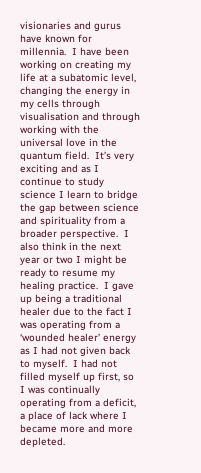visionaries and gurus have known for millennia.  I have been working on creating my life at a subatomic level, changing the energy in my cells through visualisation and through working with the universal love in the quantum field.  It’s very exciting and as I continue to study science I learn to bridge the gap between science and spirituality from a broader perspective.  I also think in the next year or two I might be ready to resume my healing practice.  I gave up being a traditional healer due to the fact I was operating from a ‘wounded healer’ energy as I had not given back to myself.  I had not filled myself up first, so I was continually operating from a deficit, a place of lack where I became more and more depleted.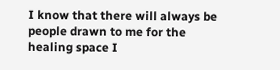I know that there will always be people drawn to me for the healing space I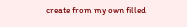create from my own filled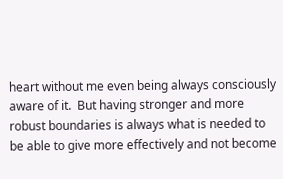heart without me even being always consciously aware of it.  But having stronger and more robust boundaries is always what is needed to be able to give more effectively and not become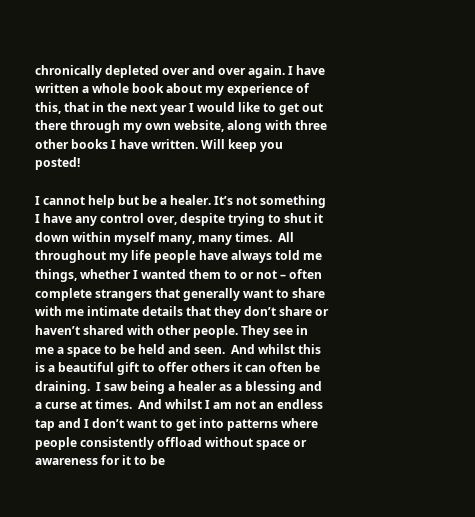chronically depleted over and over again. I have written a whole book about my experience of this, that in the next year I would like to get out there through my own website, along with three other books I have written. Will keep you posted!

I cannot help but be a healer. It’s not something I have any control over, despite trying to shut it down within myself many, many times.  All throughout my life people have always told me things, whether I wanted them to or not – often complete strangers that generally want to share with me intimate details that they don’t share or haven’t shared with other people. They see in me a space to be held and seen.  And whilst this is a beautiful gift to offer others it can often be draining.  I saw being a healer as a blessing and a curse at times.  And whilst I am not an endless tap and I don’t want to get into patterns where people consistently offload without space or awareness for it to be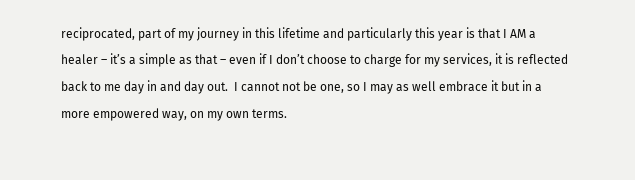reciprocated, part of my journey in this lifetime and particularly this year is that I AM a healer – it’s a simple as that – even if I don’t choose to charge for my services, it is reflected back to me day in and day out.  I cannot not be one, so I may as well embrace it but in a more empowered way, on my own terms.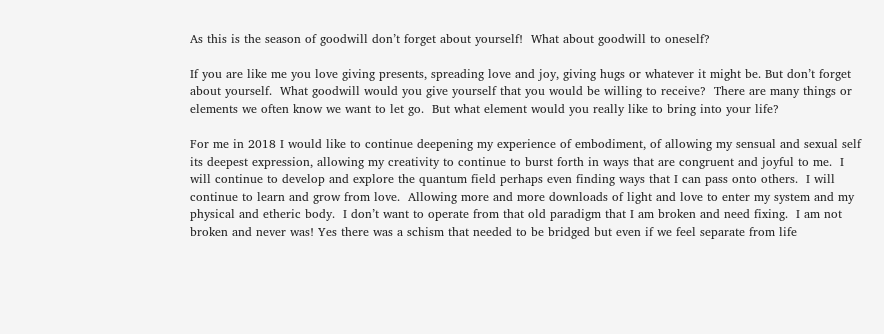As this is the season of goodwill don’t forget about yourself!  What about goodwill to oneself?

If you are like me you love giving presents, spreading love and joy, giving hugs or whatever it might be. But don’t forget about yourself.  What goodwill would you give yourself that you would be willing to receive?  There are many things or elements we often know we want to let go.  But what element would you really like to bring into your life?

For me in 2018 I would like to continue deepening my experience of embodiment, of allowing my sensual and sexual self its deepest expression, allowing my creativity to continue to burst forth in ways that are congruent and joyful to me.  I will continue to develop and explore the quantum field perhaps even finding ways that I can pass onto others.  I will continue to learn and grow from love.  Allowing more and more downloads of light and love to enter my system and my physical and etheric body.  I don’t want to operate from that old paradigm that I am broken and need fixing.  I am not broken and never was! Yes there was a schism that needed to be bridged but even if we feel separate from life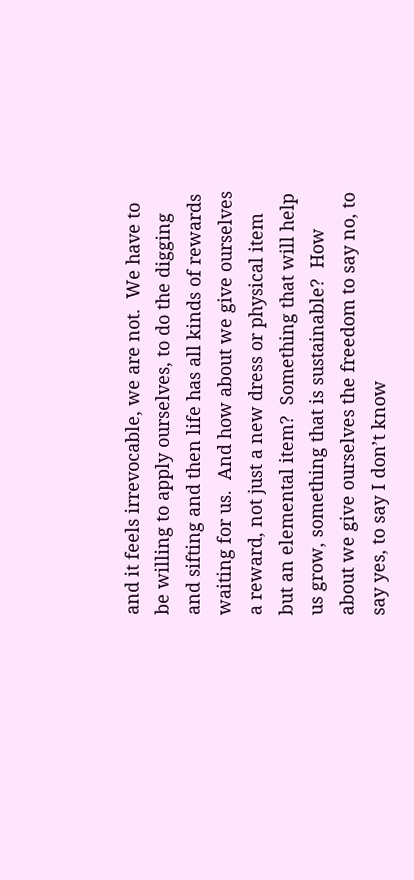and it feels irrevocable, we are not.  We have to be willing to apply ourselves, to do the digging and sifting and then life has all kinds of rewards waiting for us.  And how about we give ourselves a reward, not just a new dress or physical item but an elemental item?  Something that will help us grow, something that is sustainable?  How about we give ourselves the freedom to say no, to say yes, to say I don’t know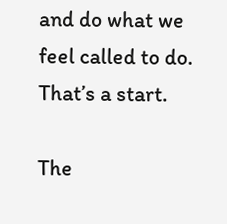and do what we feel called to do. That’s a start.

The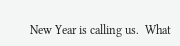New Year is calling us.  What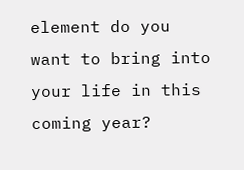element do you want to bring into your life in this coming year?